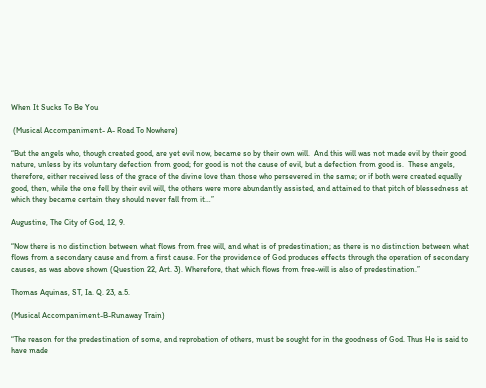When It Sucks To Be You

 (Musical Accompaniment- A- Road To Nowhere)

“But the angels who, though created good, are yet evil now, became so by their own will.  And this will was not made evil by their good nature, unless by its voluntary defection from good; for good is not the cause of evil, but a defection from good is.  These angels, therefore, either received less of the grace of the divine love than those who persevered in the same; or if both were created equally good, then, while the one fell by their evil will, the others were more abundantly assisted, and attained to that pitch of blessedness at which they became certain they should never fall from it…”

Augustine, The City of God, 12, 9.

“Now there is no distinction between what flows from free will, and what is of predestination; as there is no distinction between what flows from a secondary cause and from a first cause. For the providence of God produces effects through the operation of secondary causes, as was above shown (Question 22, Art. 3). Wherefore, that which flows from free-will is also of predestination.”

Thomas Aquinas, ST, Ia. Q. 23, a.5.

(Musical Accompaniment-B-Runaway Train)

“The reason for the predestination of some, and reprobation of others, must be sought for in the goodness of God. Thus He is said to have made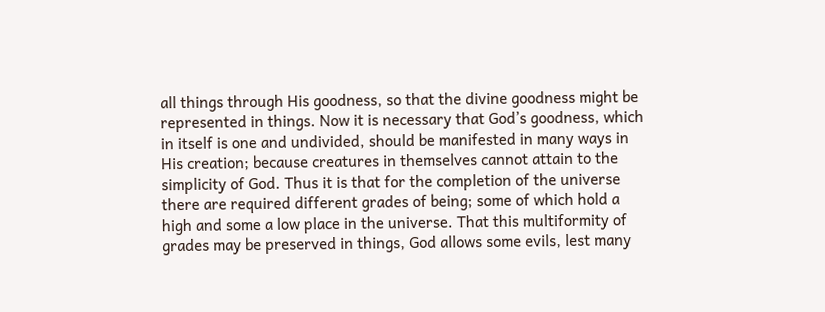all things through His goodness, so that the divine goodness might be represented in things. Now it is necessary that God’s goodness, which in itself is one and undivided, should be manifested in many ways in His creation; because creatures in themselves cannot attain to the simplicity of God. Thus it is that for the completion of the universe there are required different grades of being; some of which hold a high and some a low place in the universe. That this multiformity of grades may be preserved in things, God allows some evils, lest many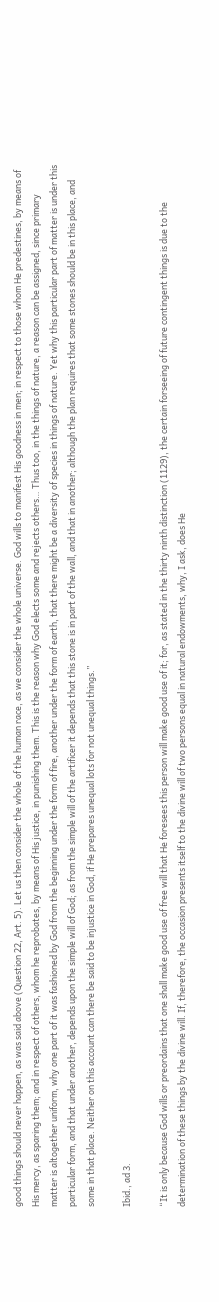good things should never happen, as was said above (Question 22, Art. 5). Let us then consider the whole of the human race, as we consider the whole universe. God wills to manifest His goodness in men; in respect to those whom He predestines, by means of His mercy, as sparing them; and in respect of others, whom he reprobates, by means of His justice, in punishing them. This is the reason why God elects some and rejects others… Thus too, in the things of nature, a reason can be assigned, since primary matter is altogether uniform, why one part of it was fashioned by God from the beginning under the form of fire, another under the form of earth, that there might be a diversity of species in things of nature. Yet why this particular part of matter is under this particular form, and that under another, depends upon the simple will of God; as from the simple will of the artificer it depends that this stone is in part of the wall, and that in another; although the plan requires that some stones should be in this place, and some in that place. Neither on this account can there be said to be injustice in God, if He prepares unequal lots for not unequal things.”

Ibid., ad 3.

“It is only because God wills or preordains that one shall make good use of free will that He foresees this person will make good use of it; for, as stated in the thirty ninth distinction (1129), the certain forseeing of future contingent things is due to the determination of these things by the divine will. If, therefore, the occasion presents itself to the divine will of two persons equal in natural endowments, why, I ask, does He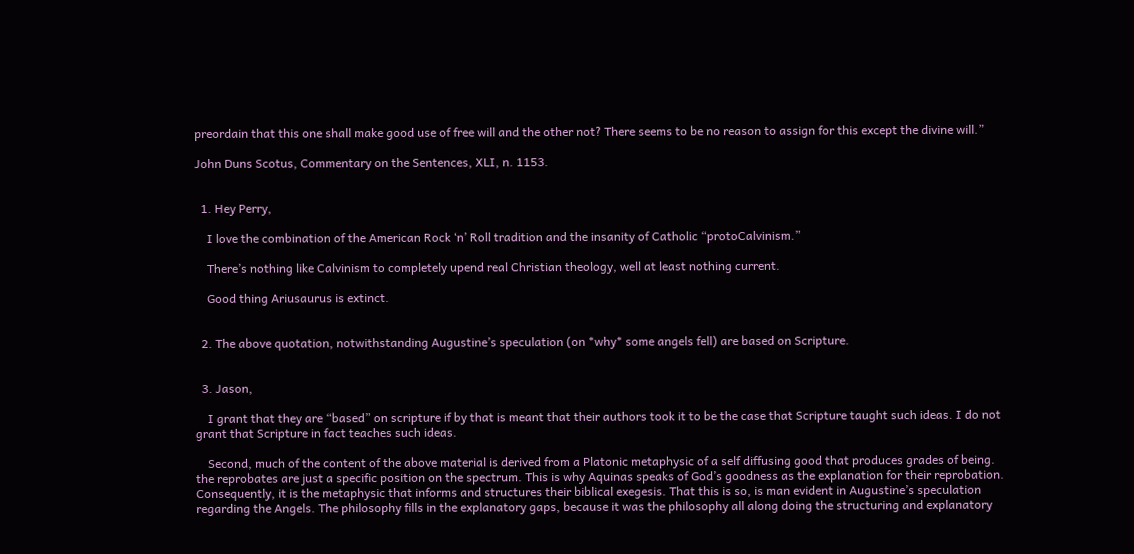preordain that this one shall make good use of free will and the other not? There seems to be no reason to assign for this except the divine will.”

John Duns Scotus, Commentary on the Sentences, XLI, n. 1153.


  1. Hey Perry,

    I love the combination of the American Rock ‘n’ Roll tradition and the insanity of Catholic “protoCalvinism.”

    There’s nothing like Calvinism to completely upend real Christian theology, well at least nothing current.

    Good thing Ariusaurus is extinct.


  2. The above quotation, notwithstanding Augustine’s speculation (on *why* some angels fell) are based on Scripture.


  3. Jason,

    I grant that they are “based” on scripture if by that is meant that their authors took it to be the case that Scripture taught such ideas. I do not grant that Scripture in fact teaches such ideas.

    Second, much of the content of the above material is derived from a Platonic metaphysic of a self diffusing good that produces grades of being. the reprobates are just a specific position on the spectrum. This is why Aquinas speaks of God’s goodness as the explanation for their reprobation. Consequently, it is the metaphysic that informs and structures their biblical exegesis. That this is so, is man evident in Augustine’s speculation regarding the Angels. The philosophy fills in the explanatory gaps, because it was the philosophy all along doing the structuring and explanatory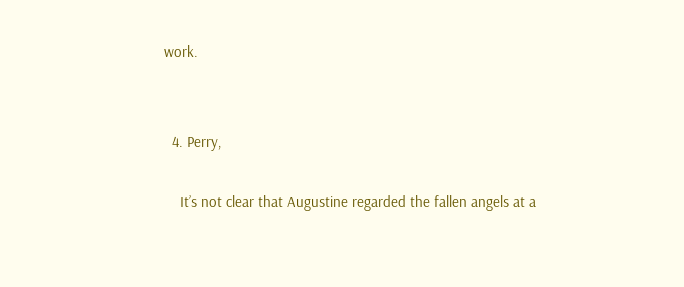work.


  4. Perry,

    It’s not clear that Augustine regarded the fallen angels at a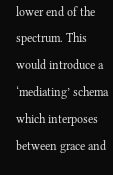lower end of the spectrum. This would introduce a ‘mediating’ schema which interposes between grace and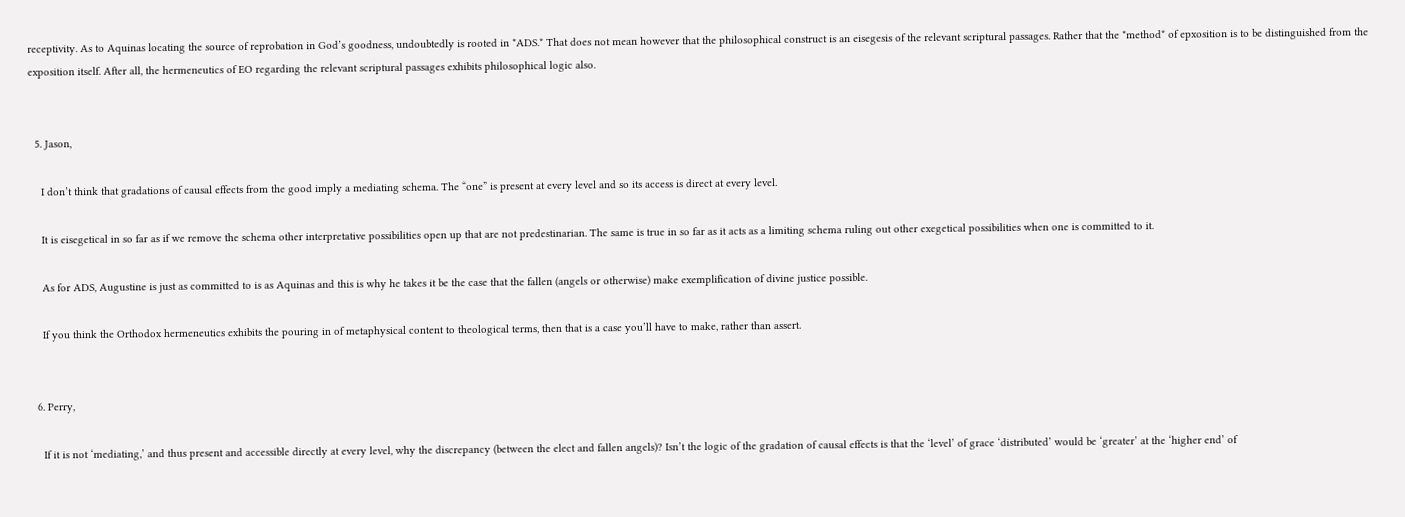receptivity. As to Aquinas locating the source of reprobation in God’s goodness, undoubtedly is rooted in *ADS.* That does not mean however that the philosophical construct is an eisegesis of the relevant scriptural passages. Rather that the *method* of epxosition is to be distinguished from the exposition itself. After all, the hermeneutics of EO regarding the relevant scriptural passages exhibits philosophical logic also.


  5. Jason,

    I don’t think that gradations of causal effects from the good imply a mediating schema. The “one” is present at every level and so its access is direct at every level.

    It is eisegetical in so far as if we remove the schema other interpretative possibilities open up that are not predestinarian. The same is true in so far as it acts as a limiting schema ruling out other exegetical possibilities when one is committed to it.

    As for ADS, Augustine is just as committed to is as Aquinas and this is why he takes it be the case that the fallen (angels or otherwise) make exemplification of divine justice possible.

    If you think the Orthodox hermeneutics exhibits the pouring in of metaphysical content to theological terms, then that is a case you’ll have to make, rather than assert.


  6. Perry,

    If it is not ‘mediating,’ and thus present and accessible directly at every level, why the discrepancy (between the elect and fallen angels)? Isn’t the logic of the gradation of causal effects is that the ‘level’ of grace ‘distributed’ would be ‘greater’ at the ‘higher end’ of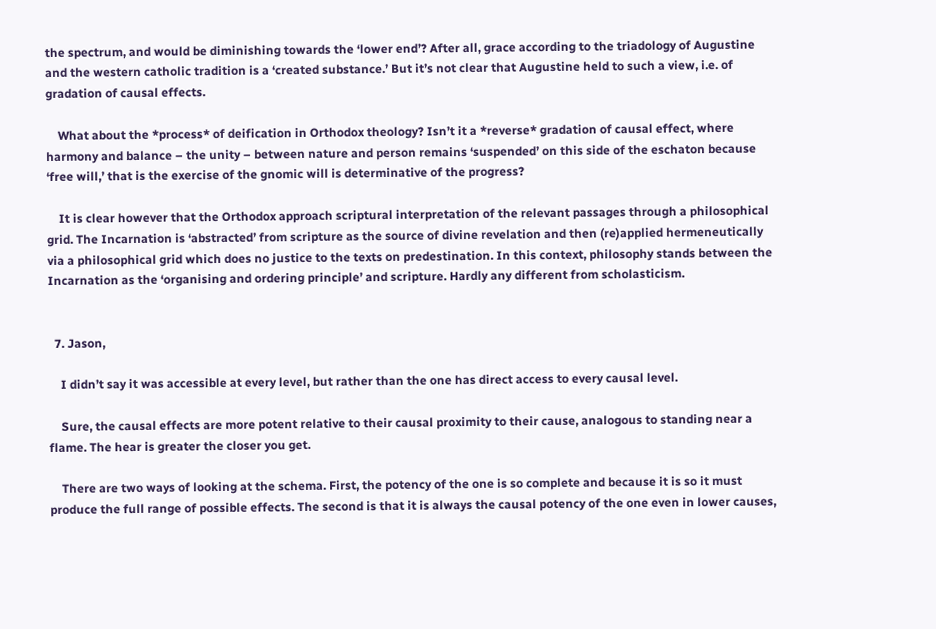the spectrum, and would be diminishing towards the ‘lower end’? After all, grace according to the triadology of Augustine and the western catholic tradition is a ‘created substance.’ But it’s not clear that Augustine held to such a view, i.e. of gradation of causal effects.

    What about the *process* of deification in Orthodox theology? Isn’t it a *reverse* gradation of causal effect, where harmony and balance – the unity – between nature and person remains ‘suspended’ on this side of the eschaton because ‘free will,’ that is the exercise of the gnomic will is determinative of the progress?

    It is clear however that the Orthodox approach scriptural interpretation of the relevant passages through a philosophical grid. The Incarnation is ‘abstracted’ from scripture as the source of divine revelation and then (re)applied hermeneutically via a philosophical grid which does no justice to the texts on predestination. In this context, philosophy stands between the Incarnation as the ‘organising and ordering principle’ and scripture. Hardly any different from scholasticism.


  7. Jason,

    I didn’t say it was accessible at every level, but rather than the one has direct access to every causal level.

    Sure, the causal effects are more potent relative to their causal proximity to their cause, analogous to standing near a flame. The hear is greater the closer you get.

    There are two ways of looking at the schema. First, the potency of the one is so complete and because it is so it must produce the full range of possible effects. The second is that it is always the causal potency of the one even in lower causes,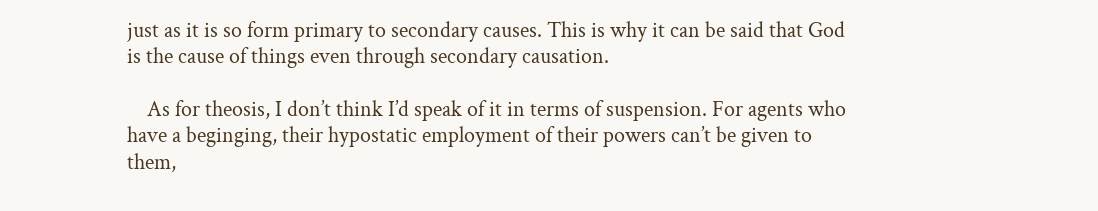just as it is so form primary to secondary causes. This is why it can be said that God is the cause of things even through secondary causation.

    As for theosis, I don’t think I’d speak of it in terms of suspension. For agents who have a beginging, their hypostatic employment of their powers can’t be given to them,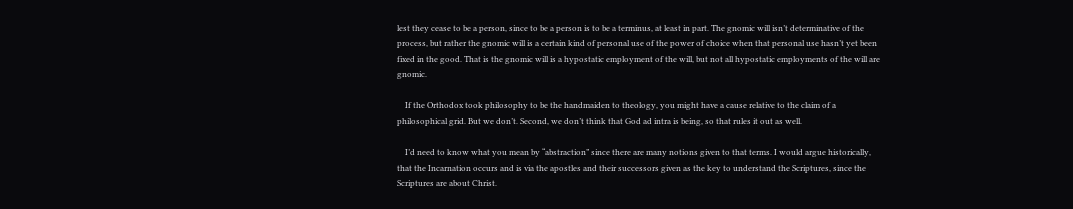lest they cease to be a person, since to be a person is to be a terminus, at least in part. The gnomic will isn’t determinative of the process, but rather the gnomic will is a certain kind of personal use of the power of choice when that personal use hasn’t yet been fixed in the good. That is the gnomic will is a hypostatic employment of the will, but not all hypostatic employments of the will are gnomic.

    If the Orthodox took philosophy to be the handmaiden to theology, you might have a cause relative to the claim of a philosophical grid. But we don’t. Second, we don’t think that God ad intra is being, so that rules it out as well.

    I’d need to know what you mean by “abstraction” since there are many notions given to that terms. I would argue historically, that the Incarnation occurs and is via the apostles and their successors given as the key to understand the Scriptures, since the Scriptures are about Christ.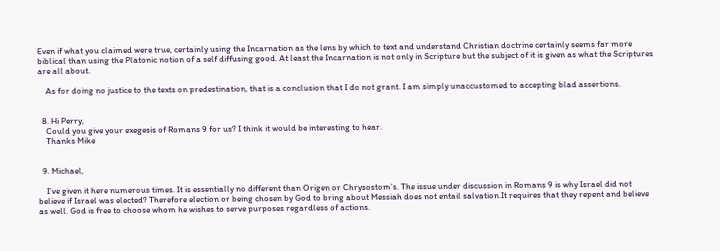Even if what you claimed were true, certainly using the Incarnation as the lens by which to text and understand Christian doctrine certainly seems far more biblical than using the Platonic notion of a self diffusing good. At least the Incarnation is not only in Scripture but the subject of it is given as what the Scriptures are all about.

    As for doing no justice to the texts on predestination, that is a conclusion that I do not grant. I am simply unaccustomed to accepting blad assertions.


  8. Hi Perry,
    Could you give your exegesis of Romans 9 for us? I think it would be interesting to hear.
    Thanks Mike


  9. Michael,

    I’ve given it here numerous times. It is essentially no different than Origen or Chrysostom’s. The issue under discussion in Romans 9 is why Israel did not believe if Israel was elected? Therefore election or being chosen by God to bring about Messiah does not entail salvation.It requires that they repent and believe as well. God is free to choose whom he wishes to serve purposes regardless of actions.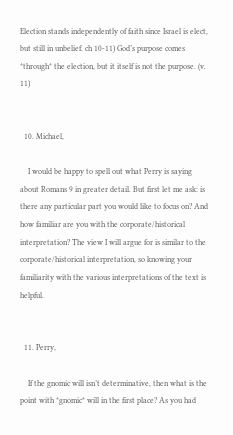Election stands independently of faith since Israel is elect, but still in unbelief. ch 10-11) God’s purpose comes *through* the election, but it itself is not the purpose. (v. 11)


  10. Michael,

    I would be happy to spell out what Perry is saying about Romans 9 in greater detail. But first let me ask: is there any particular part you would like to focus on? And how familiar are you with the corporate/historical interpretation? The view I will argue for is similar to the corporate/historical interpretation, so knowing your familiarity with the various interpretations of the text is helpful.


  11. Perry,

    If the gnomic will isn’t determinative, then what is the point with *gnomic* will in the first place? As you had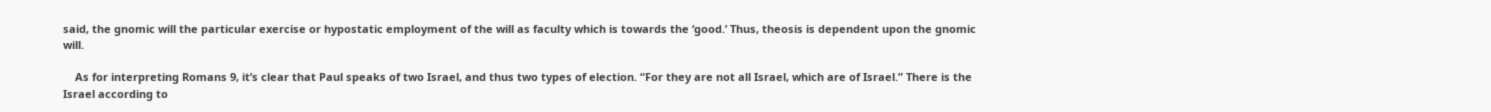said, the gnomic will the particular exercise or hypostatic employment of the will as faculty which is towards the ‘good.’ Thus, theosis is dependent upon the gnomic will.

    As for interpreting Romans 9, it’s clear that Paul speaks of two Israel, and thus two types of election. “For they are not all Israel, which are of Israel.” There is the Israel according to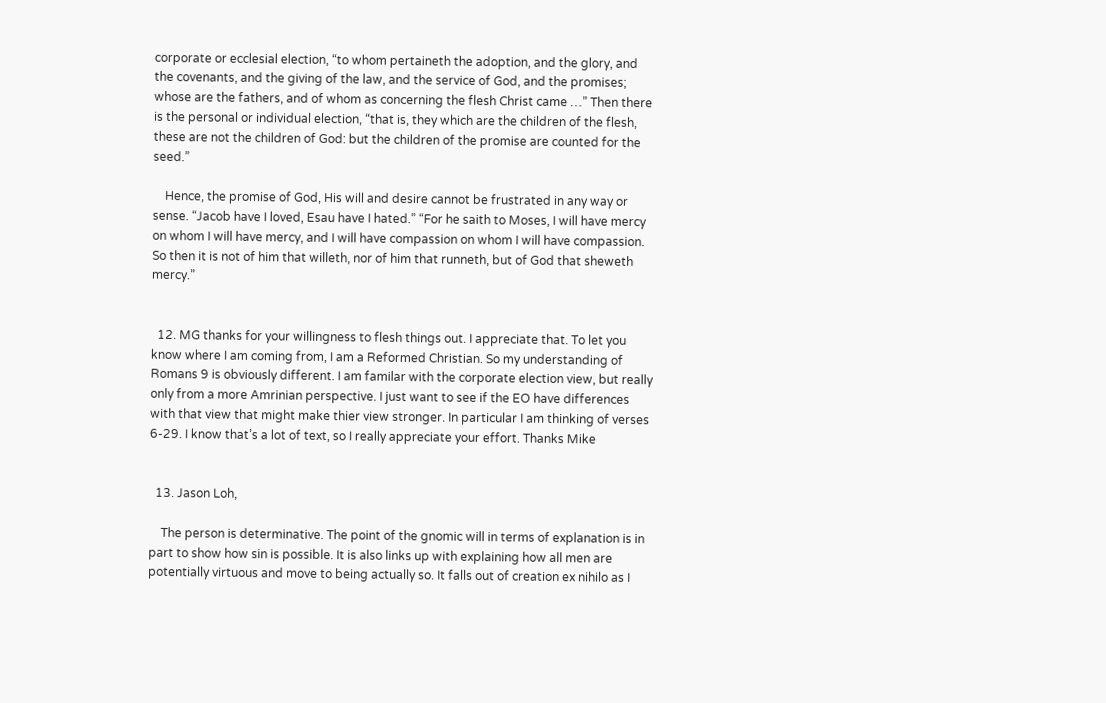corporate or ecclesial election, “to whom pertaineth the adoption, and the glory, and the covenants, and the giving of the law, and the service of God, and the promises; whose are the fathers, and of whom as concerning the flesh Christ came …” Then there is the personal or individual election, “that is, they which are the children of the flesh, these are not the children of God: but the children of the promise are counted for the seed.”

    Hence, the promise of God, His will and desire cannot be frustrated in any way or sense. “Jacob have I loved, Esau have I hated.” “For he saith to Moses, I will have mercy on whom I will have mercy, and I will have compassion on whom I will have compassion. So then it is not of him that willeth, nor of him that runneth, but of God that sheweth mercy.”


  12. MG thanks for your willingness to flesh things out. I appreciate that. To let you know where I am coming from, I am a Reformed Christian. So my understanding of Romans 9 is obviously different. I am familar with the corporate election view, but really only from a more Amrinian perspective. I just want to see if the EO have differences with that view that might make thier view stronger. In particular I am thinking of verses 6-29. I know that’s a lot of text, so I really appreciate your effort. Thanks Mike


  13. Jason Loh,

    The person is determinative. The point of the gnomic will in terms of explanation is in part to show how sin is possible. It is also links up with explaining how all men are potentially virtuous and move to being actually so. It falls out of creation ex nihilo as I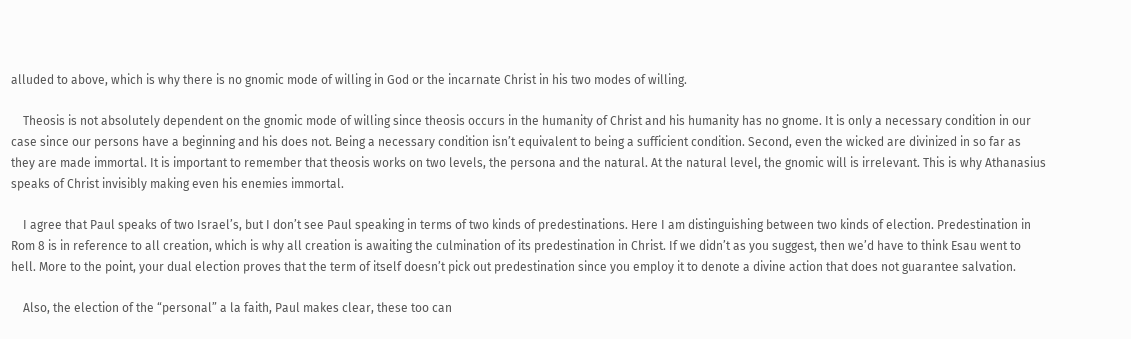alluded to above, which is why there is no gnomic mode of willing in God or the incarnate Christ in his two modes of willing.

    Theosis is not absolutely dependent on the gnomic mode of willing since theosis occurs in the humanity of Christ and his humanity has no gnome. It is only a necessary condition in our case since our persons have a beginning and his does not. Being a necessary condition isn’t equivalent to being a sufficient condition. Second, even the wicked are divinized in so far as they are made immortal. It is important to remember that theosis works on two levels, the persona and the natural. At the natural level, the gnomic will is irrelevant. This is why Athanasius speaks of Christ invisibly making even his enemies immortal.

    I agree that Paul speaks of two Israel’s, but I don’t see Paul speaking in terms of two kinds of predestinations. Here I am distinguishing between two kinds of election. Predestination in Rom 8 is in reference to all creation, which is why all creation is awaiting the culmination of its predestination in Christ. If we didn’t as you suggest, then we’d have to think Esau went to hell. More to the point, your dual election proves that the term of itself doesn’t pick out predestination since you employ it to denote a divine action that does not guarantee salvation.

    Also, the election of the “personal” a la faith, Paul makes clear, these too can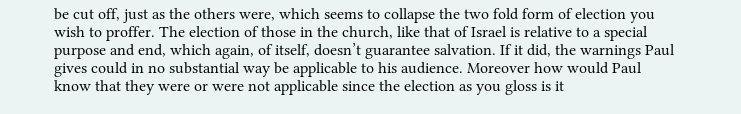be cut off, just as the others were, which seems to collapse the two fold form of election you wish to proffer. The election of those in the church, like that of Israel is relative to a special purpose and end, which again, of itself, doesn’t guarantee salvation. If it did, the warnings Paul gives could in no substantial way be applicable to his audience. Moreover how would Paul know that they were or were not applicable since the election as you gloss is it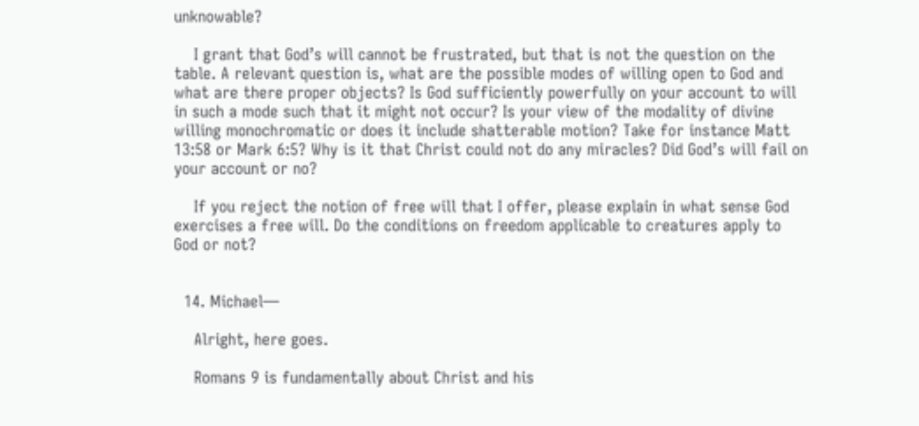unknowable?

    I grant that God’s will cannot be frustrated, but that is not the question on the table. A relevant question is, what are the possible modes of willing open to God and what are there proper objects? Is God sufficiently powerfully on your account to will in such a mode such that it might not occur? Is your view of the modality of divine willing monochromatic or does it include shatterable motion? Take for instance Matt 13:58 or Mark 6:5? Why is it that Christ could not do any miracles? Did God’s will fail on your account or no?

    If you reject the notion of free will that I offer, please explain in what sense God exercises a free will. Do the conditions on freedom applicable to creatures apply to God or not?


  14. Michael—

    Alright, here goes.

    Romans 9 is fundamentally about Christ and his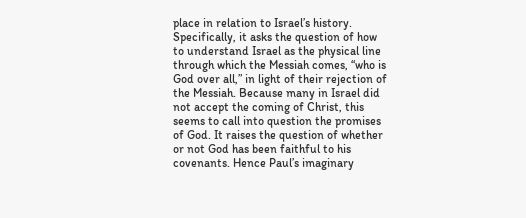place in relation to Israel’s history. Specifically, it asks the question of how to understand Israel as the physical line through which the Messiah comes, “who is God over all,” in light of their rejection of the Messiah. Because many in Israel did not accept the coming of Christ, this seems to call into question the promises of God. It raises the question of whether or not God has been faithful to his covenants. Hence Paul’s imaginary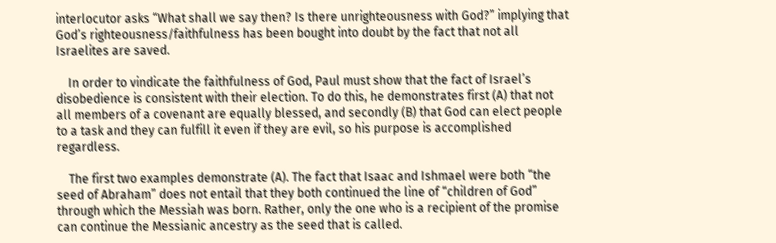interlocutor asks “What shall we say then? Is there unrighteousness with God?” implying that God’s righteousness/faithfulness has been bought into doubt by the fact that not all Israelites are saved.

    In order to vindicate the faithfulness of God, Paul must show that the fact of Israel’s disobedience is consistent with their election. To do this, he demonstrates first (A) that not all members of a covenant are equally blessed, and secondly (B) that God can elect people to a task and they can fulfill it even if they are evil, so his purpose is accomplished regardless.

    The first two examples demonstrate (A). The fact that Isaac and Ishmael were both “the seed of Abraham” does not entail that they both continued the line of “children of God” through which the Messiah was born. Rather, only the one who is a recipient of the promise can continue the Messianic ancestry as the seed that is called.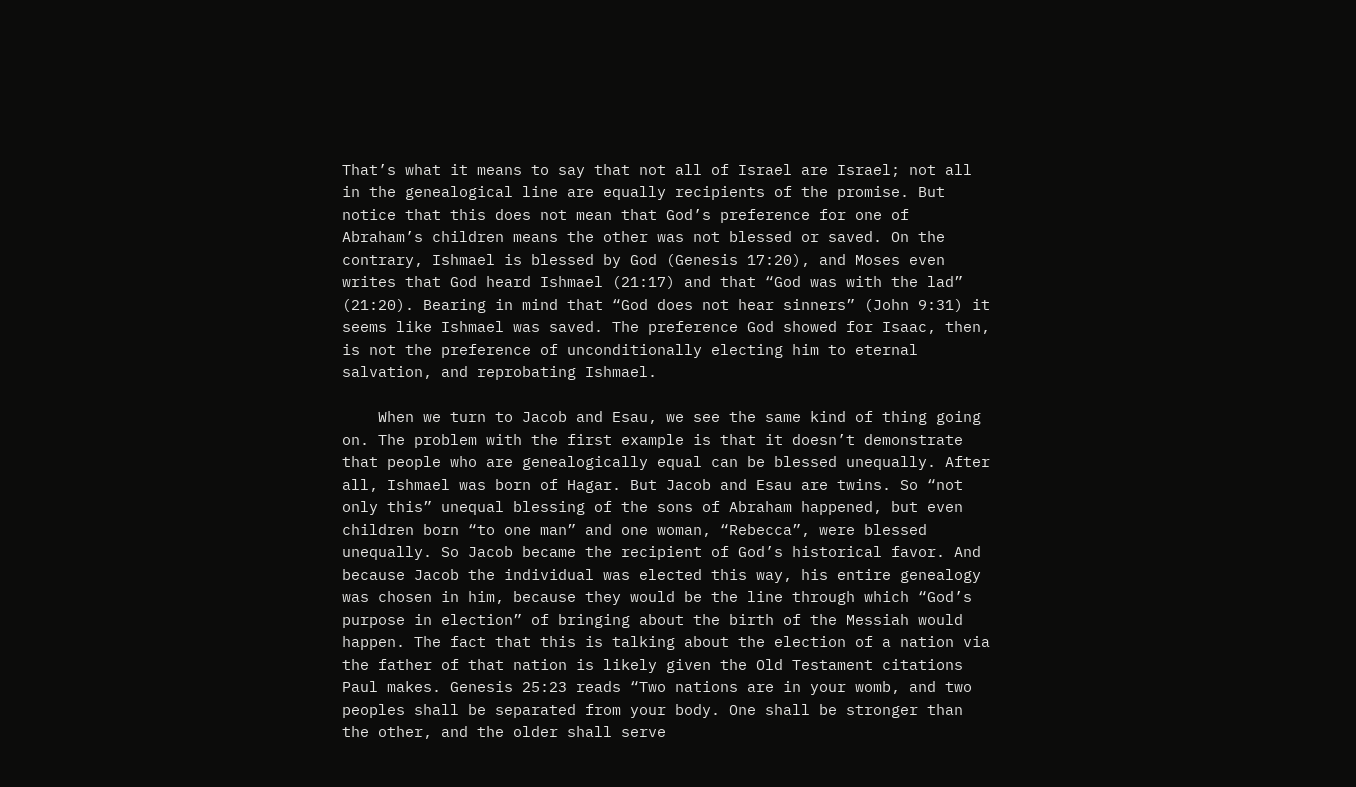That’s what it means to say that not all of Israel are Israel; not all in the genealogical line are equally recipients of the promise. But notice that this does not mean that God’s preference for one of Abraham’s children means the other was not blessed or saved. On the contrary, Ishmael is blessed by God (Genesis 17:20), and Moses even writes that God heard Ishmael (21:17) and that “God was with the lad” (21:20). Bearing in mind that “God does not hear sinners” (John 9:31) it seems like Ishmael was saved. The preference God showed for Isaac, then, is not the preference of unconditionally electing him to eternal salvation, and reprobating Ishmael.

    When we turn to Jacob and Esau, we see the same kind of thing going on. The problem with the first example is that it doesn’t demonstrate that people who are genealogically equal can be blessed unequally. After all, Ishmael was born of Hagar. But Jacob and Esau are twins. So “not only this” unequal blessing of the sons of Abraham happened, but even children born “to one man” and one woman, “Rebecca”, were blessed unequally. So Jacob became the recipient of God’s historical favor. And because Jacob the individual was elected this way, his entire genealogy was chosen in him, because they would be the line through which “God’s purpose in election” of bringing about the birth of the Messiah would happen. The fact that this is talking about the election of a nation via the father of that nation is likely given the Old Testament citations Paul makes. Genesis 25:23 reads “Two nations are in your womb, and two peoples shall be separated from your body. One shall be stronger than the other, and the older shall serve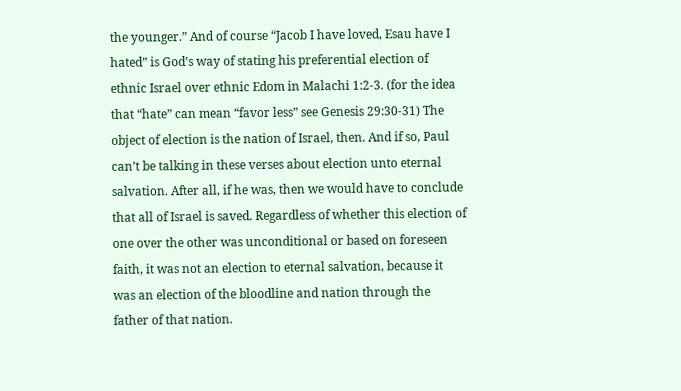the younger.” And of course “Jacob I have loved, Esau have I hated” is God’s way of stating his preferential election of ethnic Israel over ethnic Edom in Malachi 1:2-3. (for the idea that “hate” can mean “favor less” see Genesis 29:30-31) The object of election is the nation of Israel, then. And if so, Paul can’t be talking in these verses about election unto eternal salvation. After all, if he was, then we would have to conclude that all of Israel is saved. Regardless of whether this election of one over the other was unconditional or based on foreseen faith, it was not an election to eternal salvation, because it was an election of the bloodline and nation through the father of that nation.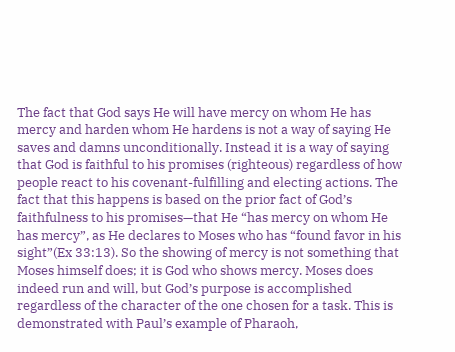The fact that God says He will have mercy on whom He has mercy and harden whom He hardens is not a way of saying He saves and damns unconditionally. Instead it is a way of saying that God is faithful to his promises (righteous) regardless of how people react to his covenant-fulfilling and electing actions. The fact that this happens is based on the prior fact of God’s faithfulness to his promises—that He “has mercy on whom He has mercy”, as He declares to Moses who has “found favor in his sight”(Ex 33:13). So the showing of mercy is not something that Moses himself does; it is God who shows mercy. Moses does indeed run and will, but God’s purpose is accomplished regardless of the character of the one chosen for a task. This is demonstrated with Paul’s example of Pharaoh,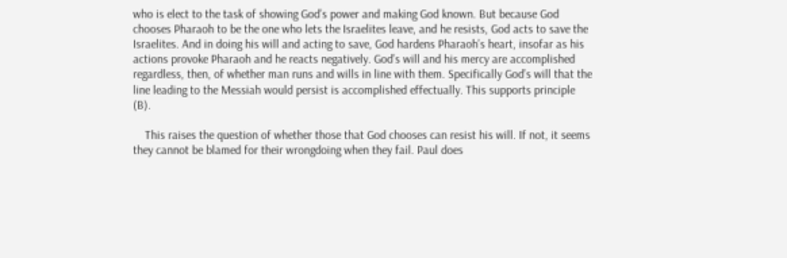who is elect to the task of showing God’s power and making God known. But because God chooses Pharaoh to be the one who lets the Israelites leave, and he resists, God acts to save the Israelites. And in doing his will and acting to save, God hardens Pharaoh’s heart, insofar as his actions provoke Pharaoh and he reacts negatively. God’s will and his mercy are accomplished regardless, then, of whether man runs and wills in line with them. Specifically God’s will that the line leading to the Messiah would persist is accomplished effectually. This supports principle (B).

    This raises the question of whether those that God chooses can resist his will. If not, it seems they cannot be blamed for their wrongdoing when they fail. Paul does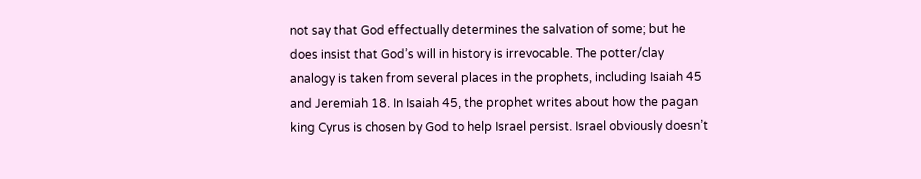not say that God effectually determines the salvation of some; but he does insist that God’s will in history is irrevocable. The potter/clay analogy is taken from several places in the prophets, including Isaiah 45 and Jeremiah 18. In Isaiah 45, the prophet writes about how the pagan king Cyrus is chosen by God to help Israel persist. Israel obviously doesn’t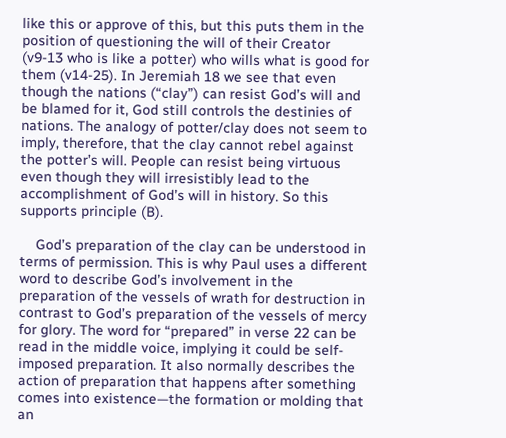like this or approve of this, but this puts them in the position of questioning the will of their Creator (v9-13 who is like a potter) who wills what is good for them (v14-25). In Jeremiah 18 we see that even though the nations (“clay”) can resist God’s will and be blamed for it, God still controls the destinies of nations. The analogy of potter/clay does not seem to imply, therefore, that the clay cannot rebel against the potter’s will. People can resist being virtuous even though they will irresistibly lead to the accomplishment of God’s will in history. So this supports principle (B).

    God’s preparation of the clay can be understood in terms of permission. This is why Paul uses a different word to describe God’s involvement in the preparation of the vessels of wrath for destruction in contrast to God’s preparation of the vessels of mercy for glory. The word for “prepared” in verse 22 can be read in the middle voice, implying it could be self-imposed preparation. It also normally describes the action of preparation that happens after something comes into existence—the formation or molding that an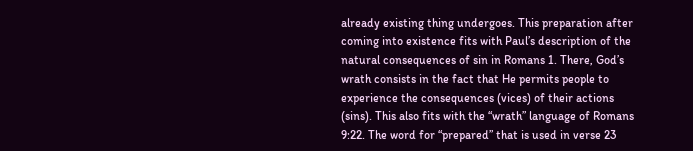already existing thing undergoes. This preparation after coming into existence fits with Paul’s description of the natural consequences of sin in Romans 1. There, God’s wrath consists in the fact that He permits people to experience the consequences (vices) of their actions (sins). This also fits with the “wrath” language of Romans 9:22. The word for “prepared” that is used in verse 23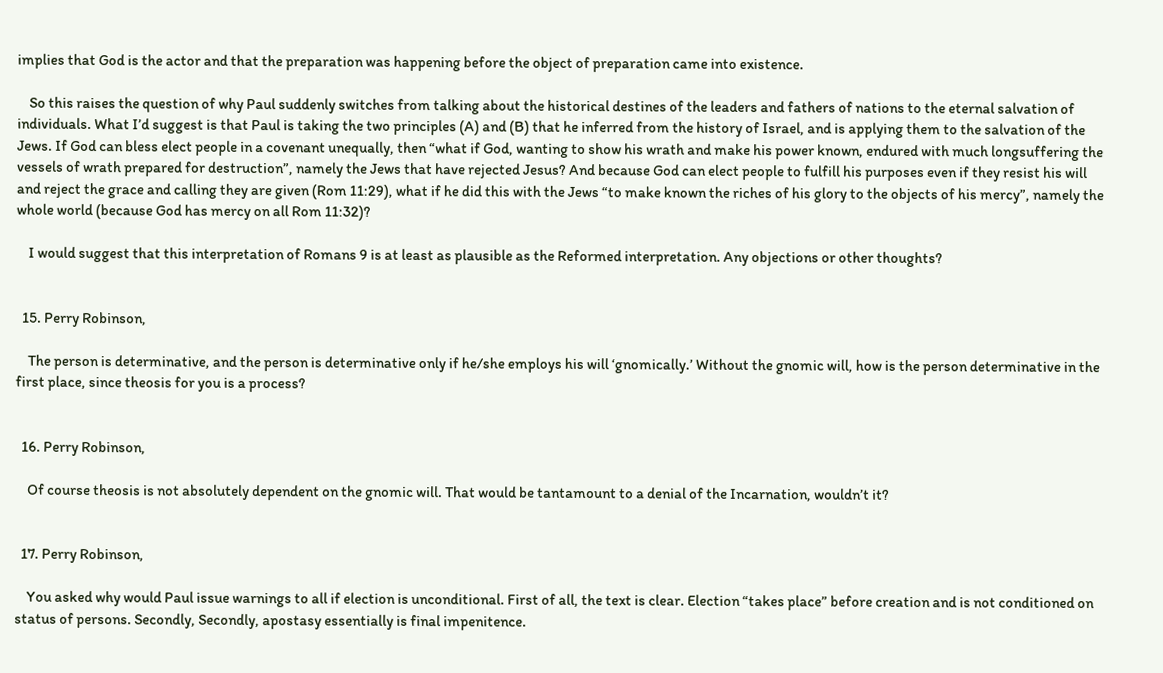implies that God is the actor and that the preparation was happening before the object of preparation came into existence.

    So this raises the question of why Paul suddenly switches from talking about the historical destines of the leaders and fathers of nations to the eternal salvation of individuals. What I’d suggest is that Paul is taking the two principles (A) and (B) that he inferred from the history of Israel, and is applying them to the salvation of the Jews. If God can bless elect people in a covenant unequally, then “what if God, wanting to show his wrath and make his power known, endured with much longsuffering the vessels of wrath prepared for destruction”, namely the Jews that have rejected Jesus? And because God can elect people to fulfill his purposes even if they resist his will and reject the grace and calling they are given (Rom 11:29), what if he did this with the Jews “to make known the riches of his glory to the objects of his mercy”, namely the whole world (because God has mercy on all Rom 11:32)?

    I would suggest that this interpretation of Romans 9 is at least as plausible as the Reformed interpretation. Any objections or other thoughts?


  15. Perry Robinson,

    The person is determinative, and the person is determinative only if he/she employs his will ‘gnomically.’ Without the gnomic will, how is the person determinative in the first place, since theosis for you is a process?


  16. Perry Robinson,

    Of course theosis is not absolutely dependent on the gnomic will. That would be tantamount to a denial of the Incarnation, wouldn’t it?


  17. Perry Robinson,

    You asked why would Paul issue warnings to all if election is unconditional. First of all, the text is clear. Election “takes place” before creation and is not conditioned on status of persons. Secondly, Secondly, apostasy essentially is final impenitence.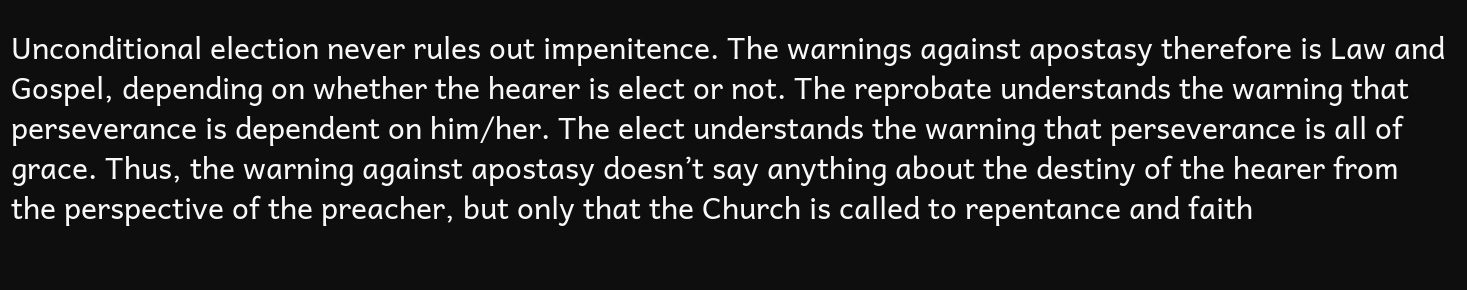Unconditional election never rules out impenitence. The warnings against apostasy therefore is Law and Gospel, depending on whether the hearer is elect or not. The reprobate understands the warning that perseverance is dependent on him/her. The elect understands the warning that perseverance is all of grace. Thus, the warning against apostasy doesn’t say anything about the destiny of the hearer from the perspective of the preacher, but only that the Church is called to repentance and faith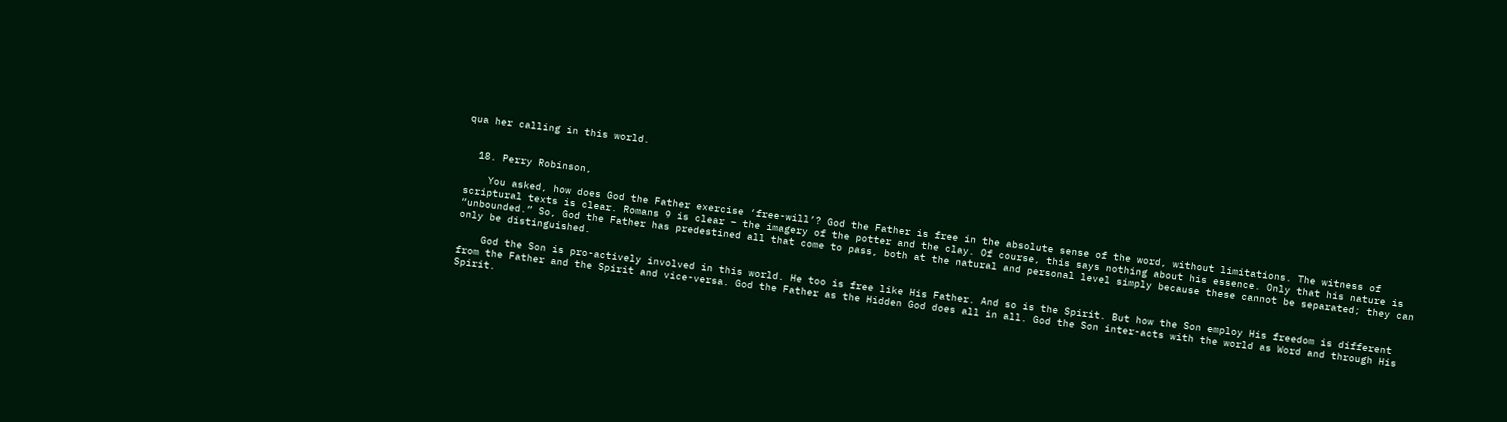qua her calling in this world.


  18. Perry Robinson,

    You asked, how does God the Father exercise ‘free-will’? God the Father is free in the absolute sense of the word, without limitations. The witness of scriptural texts is clear. Romans 9 is clear – the imagery of the potter and the clay. Of course, this says nothing about his essence. Only that his nature is “unbounded.” So, God the Father has predestined all that come to pass, both at the natural and personal level simply because these cannot be separated; they can only be distinguished.

    God the Son is pro-actively involved in this world. He too is free like His Father. And so is the Spirit. But how the Son employ His freedom is different from the Father and the Spirit and vice-versa. God the Father as the Hidden God does all in all. God the Son inter-acts with the world as Word and through His Spirit.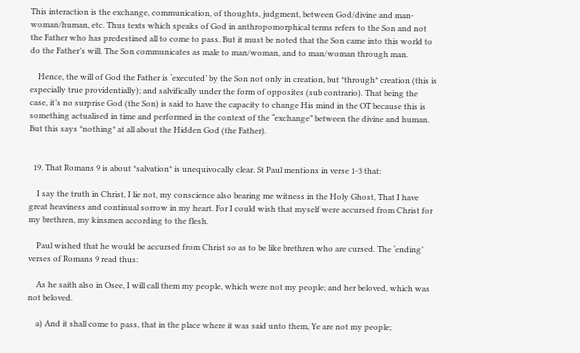This interaction is the exchange, communication, of thoughts, judgment, between God/divine and man-woman/human, etc. Thus texts which speaks of God in anthropomorphical terms refers to the Son and not the Father who has predestined all to come to pass. But it must be noted that the Son came into this world to do the Father’s will. The Son communicates as male to man/woman, and to man/woman through man.

    Hence, the will of God the Father is ‘executed’ by the Son not only in creation, but *through* creation (this is especially true providentially); and salvifically under the form of opposites (sub contrario). That being the case, it’s no surprise God (the Son) is said to have the capacity to change His mind in the OT because this is something actualised in time and performed in the context of the “exchange” between the divine and human. But this says *nothing* at all about the Hidden God (the Father).


  19. That Romans 9 is about *salvation* is unequivocally clear. St Paul mentions in verse 1-3 that:

    I say the truth in Christ, I lie not, my conscience also bearing me witness in the Holy Ghost, That I have great heaviness and continual sorrow in my heart. For I could wish that myself were accursed from Christ for my brethren, my kinsmen according to the flesh.

    Paul wished that he would be accursed from Christ so as to be like brethren who are cursed. The ‘ending’ verses of Romans 9 read thus:

    As he saith also in Osee, I will call them my people, which were not my people; and her beloved, which was not beloved.

    a) And it shall come to pass, that in the place where it was said unto them, Ye are not my people;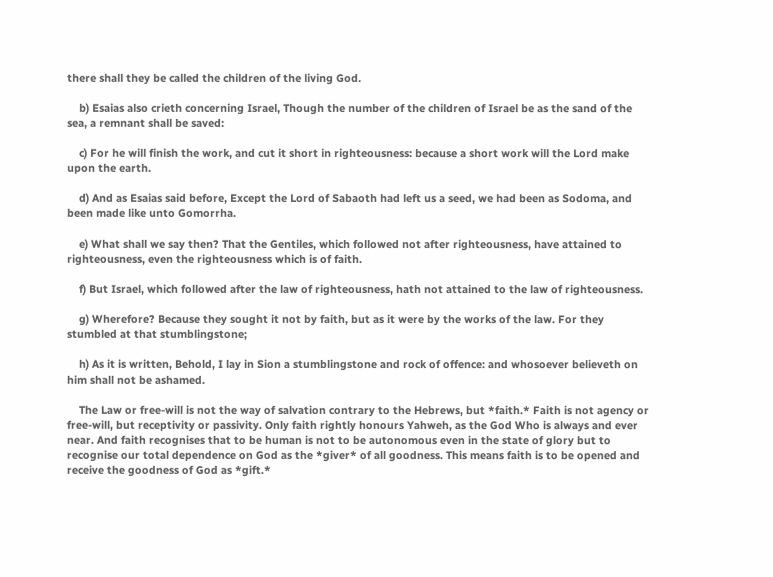there shall they be called the children of the living God.

    b) Esaias also crieth concerning Israel, Though the number of the children of Israel be as the sand of the sea, a remnant shall be saved:

    c) For he will finish the work, and cut it short in righteousness: because a short work will the Lord make upon the earth.

    d) And as Esaias said before, Except the Lord of Sabaoth had left us a seed, we had been as Sodoma, and been made like unto Gomorrha.

    e) What shall we say then? That the Gentiles, which followed not after righteousness, have attained to righteousness, even the righteousness which is of faith.

    f) But Israel, which followed after the law of righteousness, hath not attained to the law of righteousness.

    g) Wherefore? Because they sought it not by faith, but as it were by the works of the law. For they stumbled at that stumblingstone;

    h) As it is written, Behold, I lay in Sion a stumblingstone and rock of offence: and whosoever believeth on him shall not be ashamed.

    The Law or free-will is not the way of salvation contrary to the Hebrews, but *faith.* Faith is not agency or free-will, but receptivity or passivity. Only faith rightly honours Yahweh, as the God Who is always and ever near. And faith recognises that to be human is not to be autonomous even in the state of glory but to recognise our total dependence on God as the *giver* of all goodness. This means faith is to be opened and receive the goodness of God as *gift.*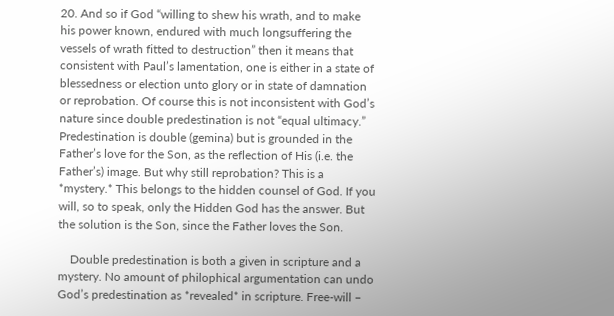20. And so if God “willing to shew his wrath, and to make his power known, endured with much longsuffering the vessels of wrath fitted to destruction” then it means that consistent with Paul’s lamentation, one is either in a state of blessedness or election unto glory or in state of damnation or reprobation. Of course this is not inconsistent with God’s nature since double predestination is not “equal ultimacy.” Predestination is double (gemina) but is grounded in the Father’s love for the Son, as the reflection of His (i.e. the Father’s) image. But why still reprobation? This is a *mystery.* This belongs to the hidden counsel of God. If you will, so to speak, only the Hidden God has the answer. But the solution is the Son, since the Father loves the Son.

    Double predestination is both a given in scripture and a mystery. No amount of philophical argumentation can undo God’s predestination as *revealed* in scripture. Free-will –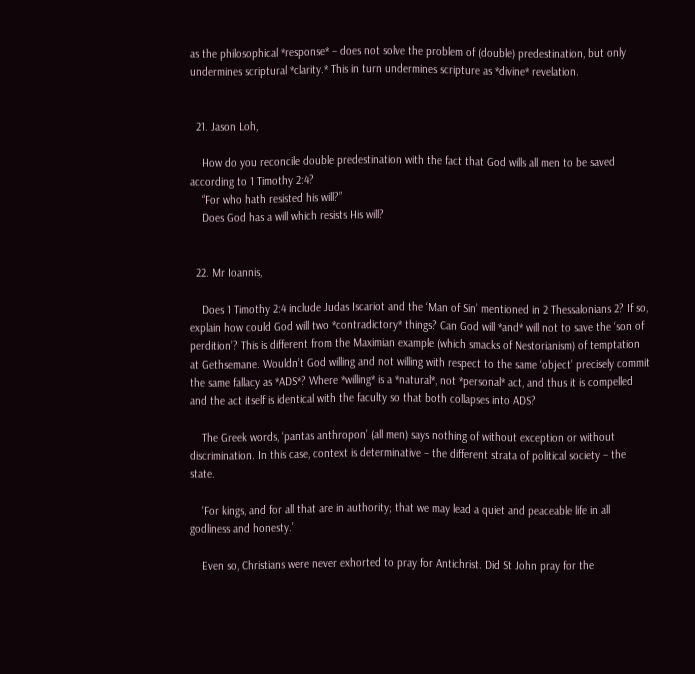as the philosophical *response* – does not solve the problem of (double) predestination, but only undermines scriptural *clarity.* This in turn undermines scripture as *divine* revelation.


  21. Jason Loh,

    How do you reconcile double predestination with the fact that God wills all men to be saved according to 1 Timothy 2:4?
    “For who hath resisted his will?”
    Does God has a will which resists His will?


  22. Mr Ioannis,

    Does 1 Timothy 2:4 include Judas Iscariot and the ‘Man of Sin’ mentioned in 2 Thessalonians 2? If so, explain how could God will two *contradictory* things? Can God will *and* will not to save the ‘son of perdition’? This is different from the Maximian example (which smacks of Nestorianism) of temptation at Gethsemane. Wouldn’t God willing and not willing with respect to the same ‘object’ precisely commit the same fallacy as *ADS*? Where *willing* is a *natural*, not *personal* act, and thus it is compelled and the act itself is identical with the faculty so that both collapses into ADS?

    The Greek words, ‘pantas anthropon’ (all men) says nothing of without exception or without discrimination. In this case, context is determinative – the different strata of political society – the state.

    ‘For kings, and for all that are in authority; that we may lead a quiet and peaceable life in all godliness and honesty.’

    Even so, Christians were never exhorted to pray for Antichrist. Did St John pray for the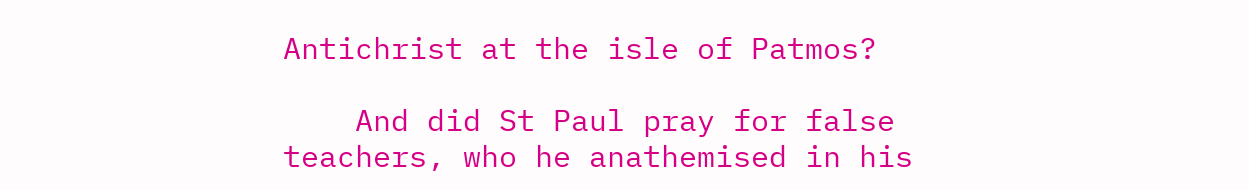Antichrist at the isle of Patmos?

    And did St Paul pray for false teachers, who he anathemised in his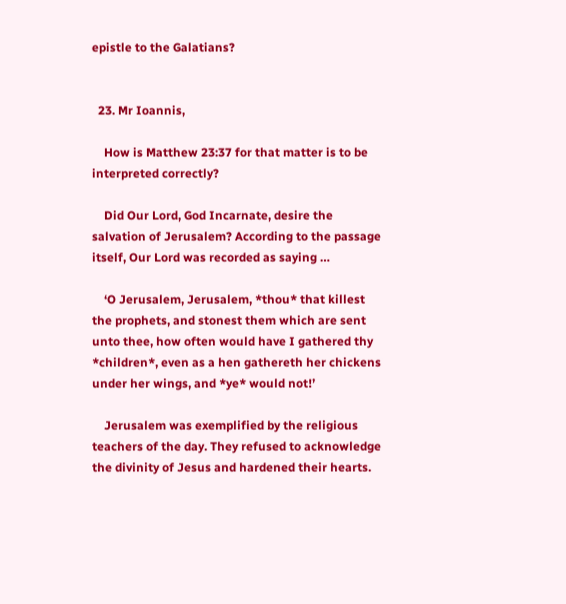epistle to the Galatians?


  23. Mr Ioannis,

    How is Matthew 23:37 for that matter is to be interpreted correctly?

    Did Our Lord, God Incarnate, desire the salvation of Jerusalem? According to the passage itself, Our Lord was recorded as saying …

    ‘O Jerusalem, Jerusalem, *thou* that killest the prophets, and stonest them which are sent unto thee, how often would have I gathered thy *children*, even as a hen gathereth her chickens under her wings, and *ye* would not!’

    Jerusalem was exemplified by the religious teachers of the day. They refused to acknowledge the divinity of Jesus and hardened their hearts.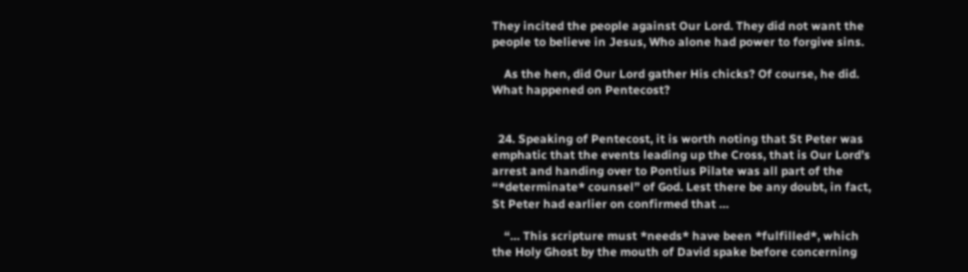They incited the people against Our Lord. They did not want the people to believe in Jesus, Who alone had power to forgive sins.

    As the hen, did Our Lord gather His chicks? Of course, he did. What happened on Pentecost?


  24. Speaking of Pentecost, it is worth noting that St Peter was emphatic that the events leading up the Cross, that is Our Lord’s arrest and handing over to Pontius Pilate was all part of the “*determinate* counsel” of God. Lest there be any doubt, in fact, St Peter had earlier on confirmed that …

    “… This scripture must *needs* have been *fulfilled*, which the Holy Ghost by the mouth of David spake before concerning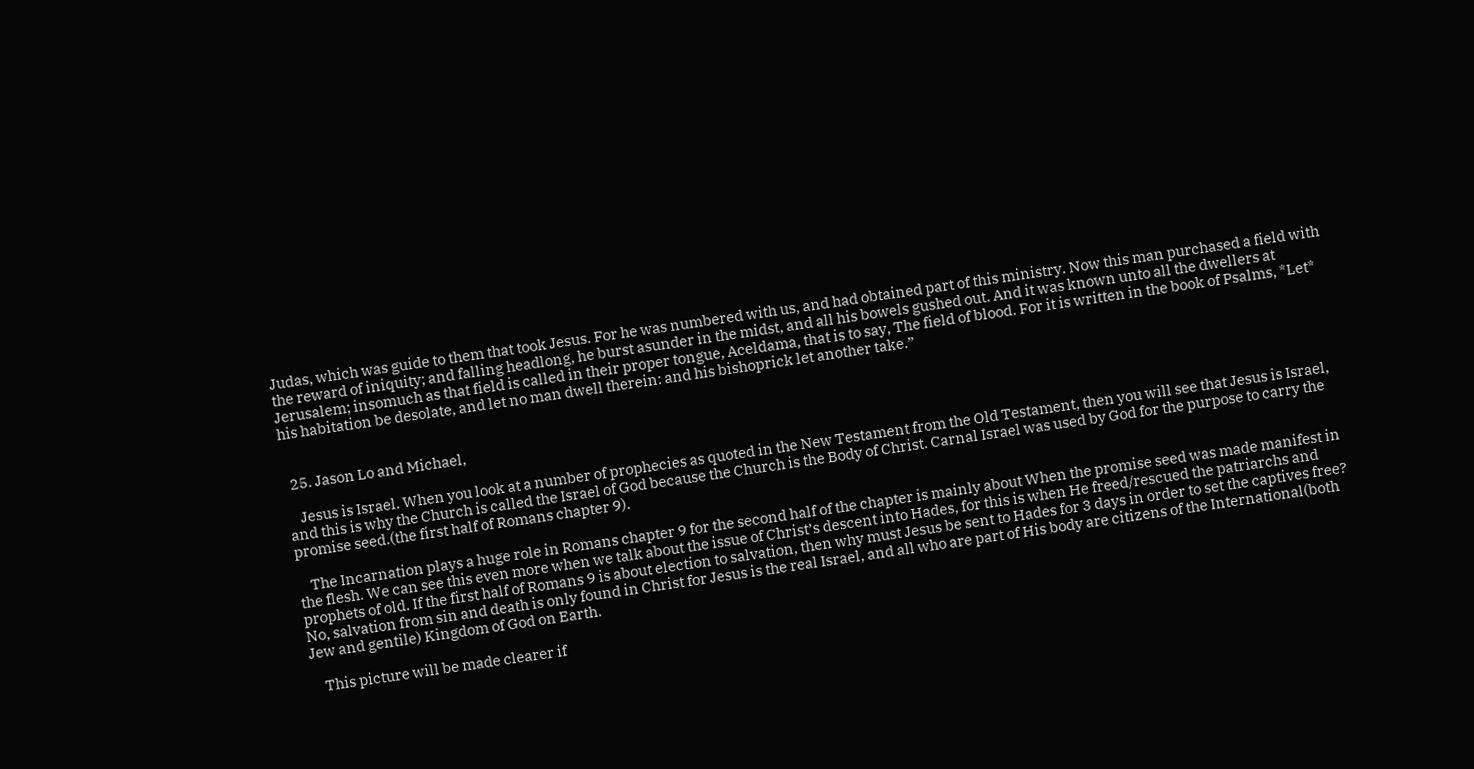Judas, which was guide to them that took Jesus. For he was numbered with us, and had obtained part of this ministry. Now this man purchased a field with the reward of iniquity; and falling headlong, he burst asunder in the midst, and all his bowels gushed out. And it was known unto all the dwellers at Jerusalem; insomuch as that field is called in their proper tongue, Aceldama, that is to say, The field of blood. For it is written in the book of Psalms, *Let* his habitation be desolate, and let no man dwell therein: and his bishoprick let another take.”


  25. Jason Lo and Michael,

    Jesus is Israel. When you look at a number of prophecies as quoted in the New Testament from the Old Testament, then you will see that Jesus is Israel, and this is why the Church is called the Israel of God because the Church is the Body of Christ. Carnal Israel was used by God for the purpose to carry the promise seed.(the first half of Romans chapter 9).

    The Incarnation plays a huge role in Romans chapter 9 for the second half of the chapter is mainly about When the promise seed was made manifest in the flesh. We can see this even more when we talk about the issue of Christ’s descent into Hades, for this is when He freed/rescued the patriarchs and prophets of old. If the first half of Romans 9 is about election to salvation, then why must Jesus be sent to Hades for 3 days in order to set the captives free? No, salvation from sin and death is only found in Christ for Jesus is the real Israel, and all who are part of His body are citizens of the International(both Jew and gentile) Kingdom of God on Earth.

    This picture will be made clearer if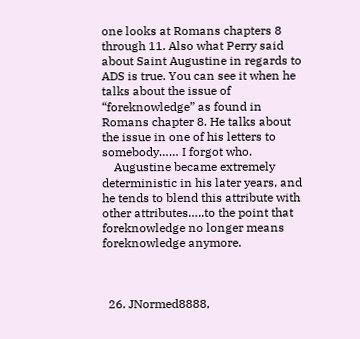one looks at Romans chapters 8 through 11. Also what Perry said about Saint Augustine in regards to ADS is true. You can see it when he talks about the issue of “foreknowledge” as found in Romans chapter 8. He talks about the issue in one of his letters to somebody…… I forgot who.
    Augustine became extremely deterministic in his later years, and he tends to blend this attribute with other attributes…..to the point that foreknowledge no longer means foreknowledge anymore.



  26. JNormed8888,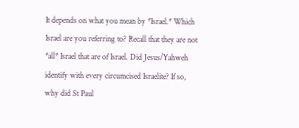It depends on what you mean by *Israel.* Which Israel are you referring to? Recall that they are not *all* Israel that are of Israel. Did Jesus/Yahweh identify with every circumcised Israelite? If so, why did St Paul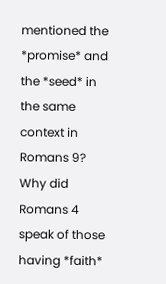mentioned the *promise* and the *seed* in the same context in Romans 9? Why did Romans 4 speak of those having *faith*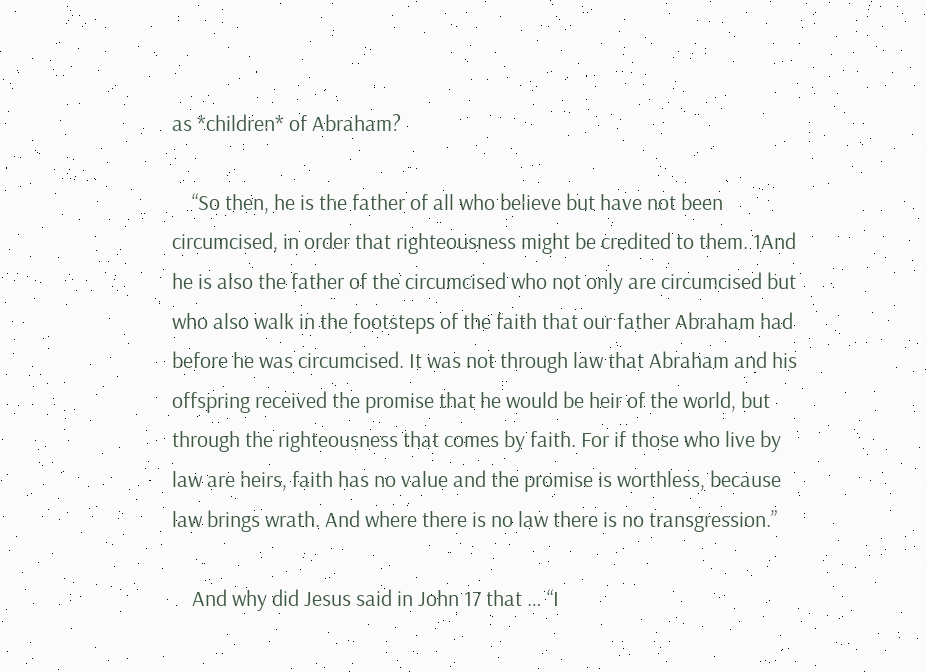as *children* of Abraham?

    “So then, he is the father of all who believe but have not been circumcised, in order that righteousness might be credited to them. 1And he is also the father of the circumcised who not only are circumcised but who also walk in the footsteps of the faith that our father Abraham had before he was circumcised. It was not through law that Abraham and his offspring received the promise that he would be heir of the world, but through the righteousness that comes by faith. For if those who live by law are heirs, faith has no value and the promise is worthless, because law brings wrath. And where there is no law there is no transgression.”

    And why did Jesus said in John 17 that … “I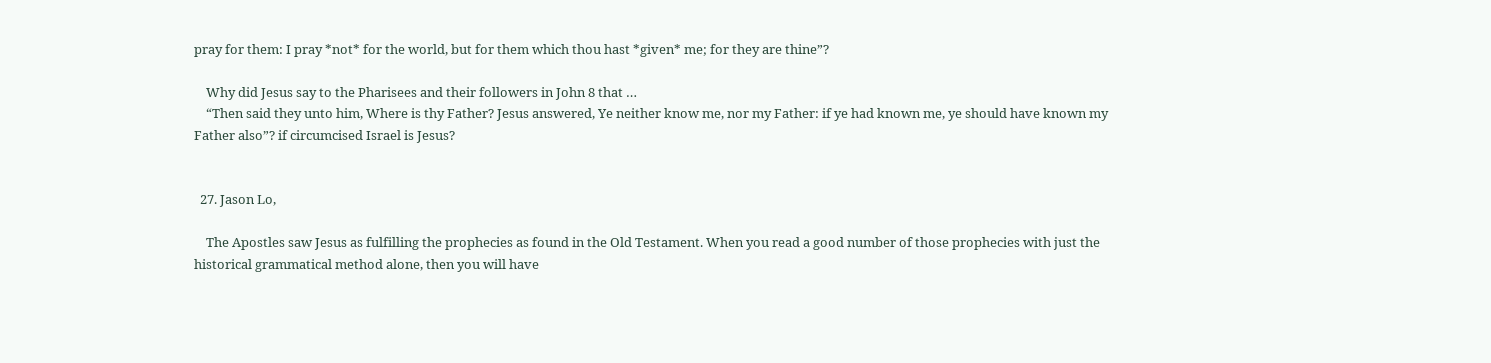pray for them: I pray *not* for the world, but for them which thou hast *given* me; for they are thine”?

    Why did Jesus say to the Pharisees and their followers in John 8 that …
    “Then said they unto him, Where is thy Father? Jesus answered, Ye neither know me, nor my Father: if ye had known me, ye should have known my Father also”? if circumcised Israel is Jesus?


  27. Jason Lo,

    The Apostles saw Jesus as fulfilling the prophecies as found in the Old Testament. When you read a good number of those prophecies with just the historical grammatical method alone, then you will have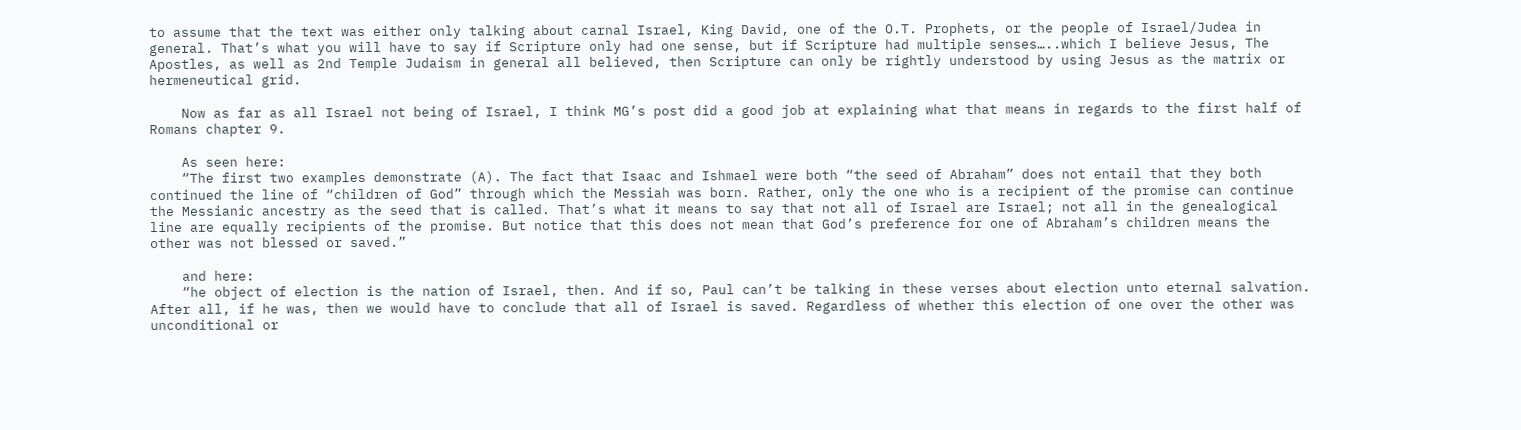to assume that the text was either only talking about carnal Israel, King David, one of the O.T. Prophets, or the people of Israel/Judea in general. That’s what you will have to say if Scripture only had one sense, but if Scripture had multiple senses…..which I believe Jesus, The Apostles, as well as 2nd Temple Judaism in general all believed, then Scripture can only be rightly understood by using Jesus as the matrix or hermeneutical grid.

    Now as far as all Israel not being of Israel, I think MG’s post did a good job at explaining what that means in regards to the first half of Romans chapter 9.

    As seen here:
    “The first two examples demonstrate (A). The fact that Isaac and Ishmael were both “the seed of Abraham” does not entail that they both continued the line of “children of God” through which the Messiah was born. Rather, only the one who is a recipient of the promise can continue the Messianic ancestry as the seed that is called. That’s what it means to say that not all of Israel are Israel; not all in the genealogical line are equally recipients of the promise. But notice that this does not mean that God’s preference for one of Abraham’s children means the other was not blessed or saved.”

    and here:
    “he object of election is the nation of Israel, then. And if so, Paul can’t be talking in these verses about election unto eternal salvation. After all, if he was, then we would have to conclude that all of Israel is saved. Regardless of whether this election of one over the other was unconditional or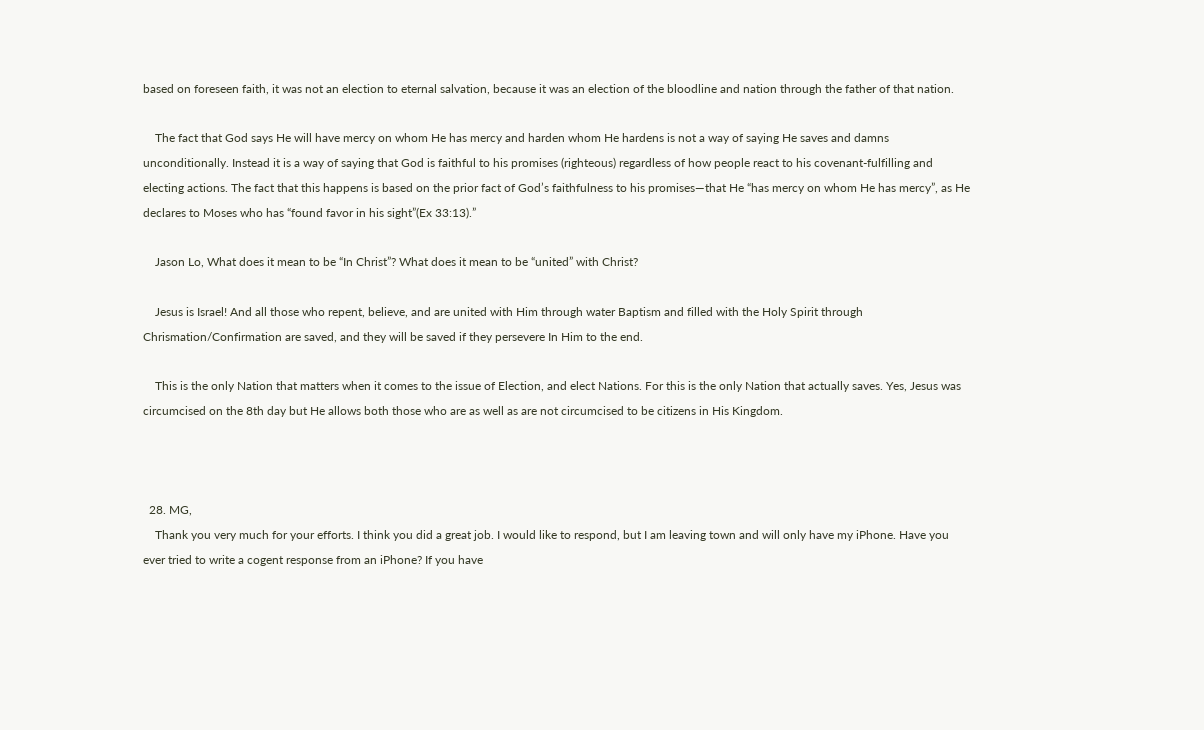based on foreseen faith, it was not an election to eternal salvation, because it was an election of the bloodline and nation through the father of that nation.

    The fact that God says He will have mercy on whom He has mercy and harden whom He hardens is not a way of saying He saves and damns unconditionally. Instead it is a way of saying that God is faithful to his promises (righteous) regardless of how people react to his covenant-fulfilling and electing actions. The fact that this happens is based on the prior fact of God’s faithfulness to his promises—that He “has mercy on whom He has mercy”, as He declares to Moses who has “found favor in his sight”(Ex 33:13).”

    Jason Lo, What does it mean to be “In Christ”? What does it mean to be “united” with Christ?

    Jesus is Israel! And all those who repent, believe, and are united with Him through water Baptism and filled with the Holy Spirit through Chrismation/Confirmation are saved, and they will be saved if they persevere In Him to the end.

    This is the only Nation that matters when it comes to the issue of Election, and elect Nations. For this is the only Nation that actually saves. Yes, Jesus was circumcised on the 8th day but He allows both those who are as well as are not circumcised to be citizens in His Kingdom.



  28. MG,
    Thank you very much for your efforts. I think you did a great job. I would like to respond, but I am leaving town and will only have my iPhone. Have you ever tried to write a cogent response from an iPhone? If you have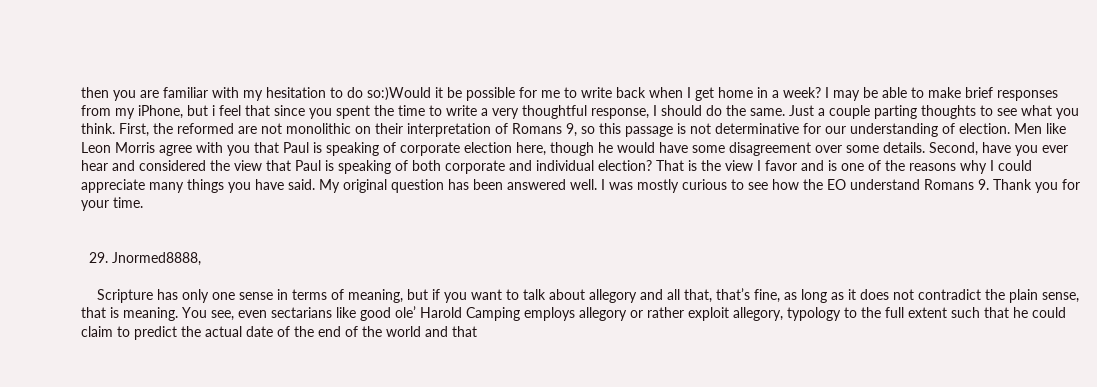then you are familiar with my hesitation to do so:)Would it be possible for me to write back when I get home in a week? I may be able to make brief responses from my iPhone, but i feel that since you spent the time to write a very thoughtful response, I should do the same. Just a couple parting thoughts to see what you think. First, the reformed are not monolithic on their interpretation of Romans 9, so this passage is not determinative for our understanding of election. Men like Leon Morris agree with you that Paul is speaking of corporate election here, though he would have some disagreement over some details. Second, have you ever hear and considered the view that Paul is speaking of both corporate and individual election? That is the view I favor and is one of the reasons why I could appreciate many things you have said. My original question has been answered well. I was mostly curious to see how the EO understand Romans 9. Thank you for your time.


  29. Jnormed8888,

    Scripture has only one sense in terms of meaning, but if you want to talk about allegory and all that, that’s fine, as long as it does not contradict the plain sense, that is meaning. You see, even sectarians like good ole’ Harold Camping employs allegory or rather exploit allegory, typology to the full extent such that he could claim to predict the actual date of the end of the world and that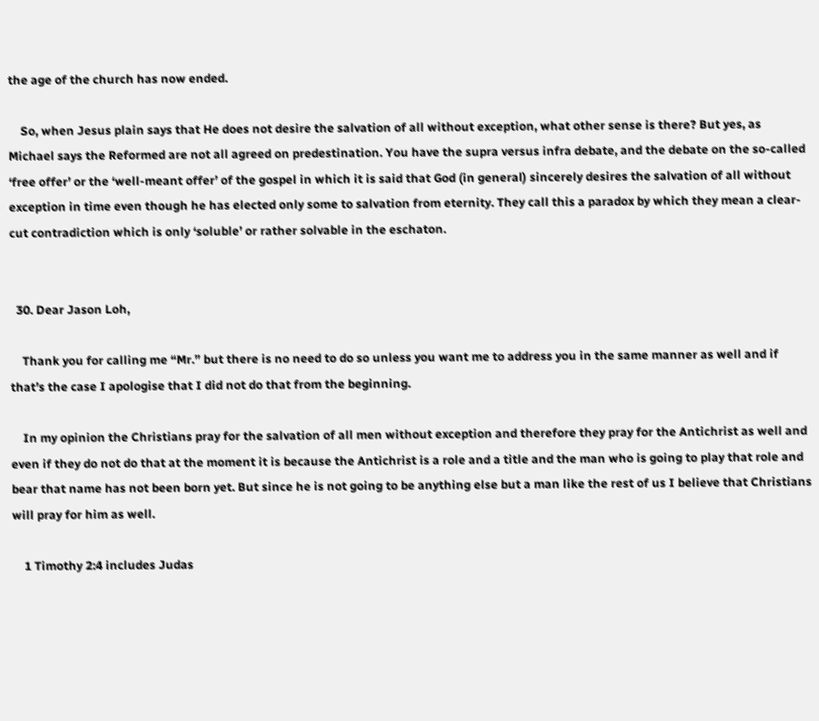the age of the church has now ended.

    So, when Jesus plain says that He does not desire the salvation of all without exception, what other sense is there? But yes, as Michael says the Reformed are not all agreed on predestination. You have the supra versus infra debate, and the debate on the so-called ‘free offer’ or the ‘well-meant offer’ of the gospel in which it is said that God (in general) sincerely desires the salvation of all without exception in time even though he has elected only some to salvation from eternity. They call this a paradox by which they mean a clear-cut contradiction which is only ‘soluble’ or rather solvable in the eschaton.


  30. Dear Jason Loh,

    Thank you for calling me “Mr.” but there is no need to do so unless you want me to address you in the same manner as well and if that’s the case I apologise that I did not do that from the beginning.

    In my opinion the Christians pray for the salvation of all men without exception and therefore they pray for the Antichrist as well and even if they do not do that at the moment it is because the Antichrist is a role and a title and the man who is going to play that role and bear that name has not been born yet. But since he is not going to be anything else but a man like the rest of us I believe that Christians will pray for him as well.

    1 Timothy 2:4 includes Judas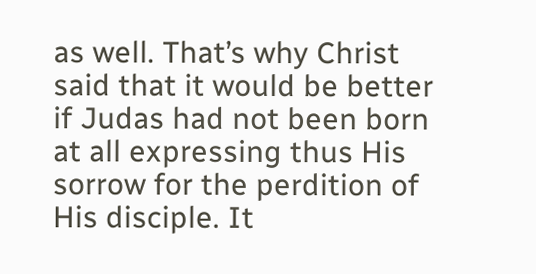as well. That’s why Christ said that it would be better if Judas had not been born at all expressing thus His sorrow for the perdition of His disciple. It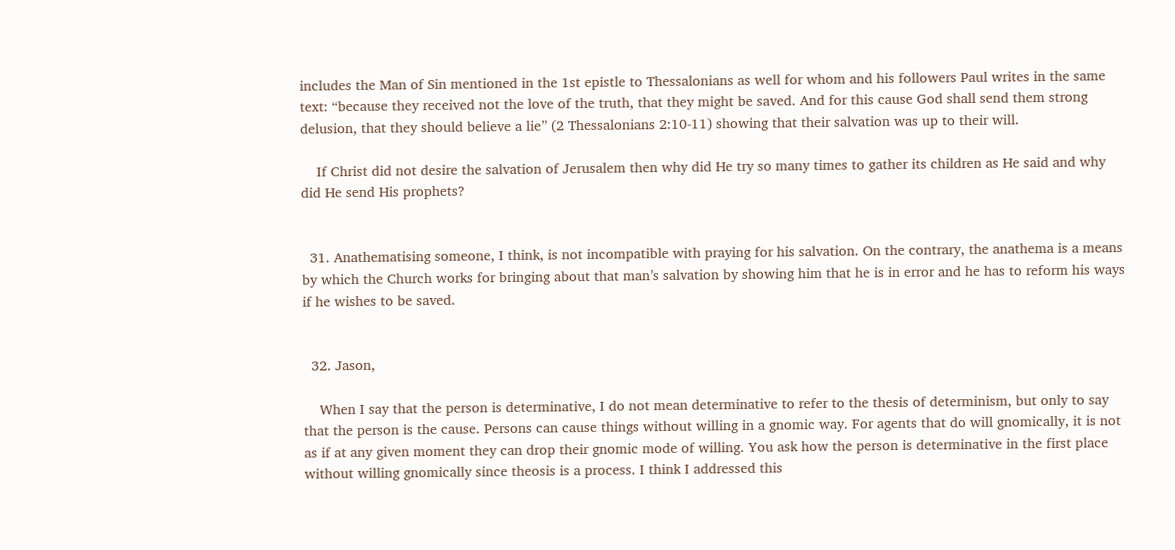includes the Man of Sin mentioned in the 1st epistle to Thessalonians as well for whom and his followers Paul writes in the same text: “because they received not the love of the truth, that they might be saved. And for this cause God shall send them strong delusion, that they should believe a lie” (2 Thessalonians 2:10-11) showing that their salvation was up to their will.

    If Christ did not desire the salvation of Jerusalem then why did He try so many times to gather its children as He said and why did He send His prophets?


  31. Anathematising someone, I think, is not incompatible with praying for his salvation. On the contrary, the anathema is a means by which the Church works for bringing about that man’s salvation by showing him that he is in error and he has to reform his ways if he wishes to be saved.


  32. Jason,

    When I say that the person is determinative, I do not mean determinative to refer to the thesis of determinism, but only to say that the person is the cause. Persons can cause things without willing in a gnomic way. For agents that do will gnomically, it is not as if at any given moment they can drop their gnomic mode of willing. You ask how the person is determinative in the first place without willing gnomically since theosis is a process. I think I addressed this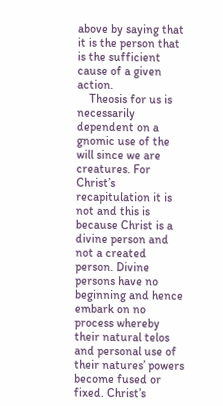above by saying that it is the person that is the sufficient cause of a given action.
    Theosis for us is necessarily dependent on a gnomic use of the will since we are creatures. For Christ’s recapitulation it is not and this is because Christ is a divine person and not a created person. Divine persons have no beginning and hence embark on no process whereby their natural telos and personal use of their natures’ powers become fused or fixed. Christ’s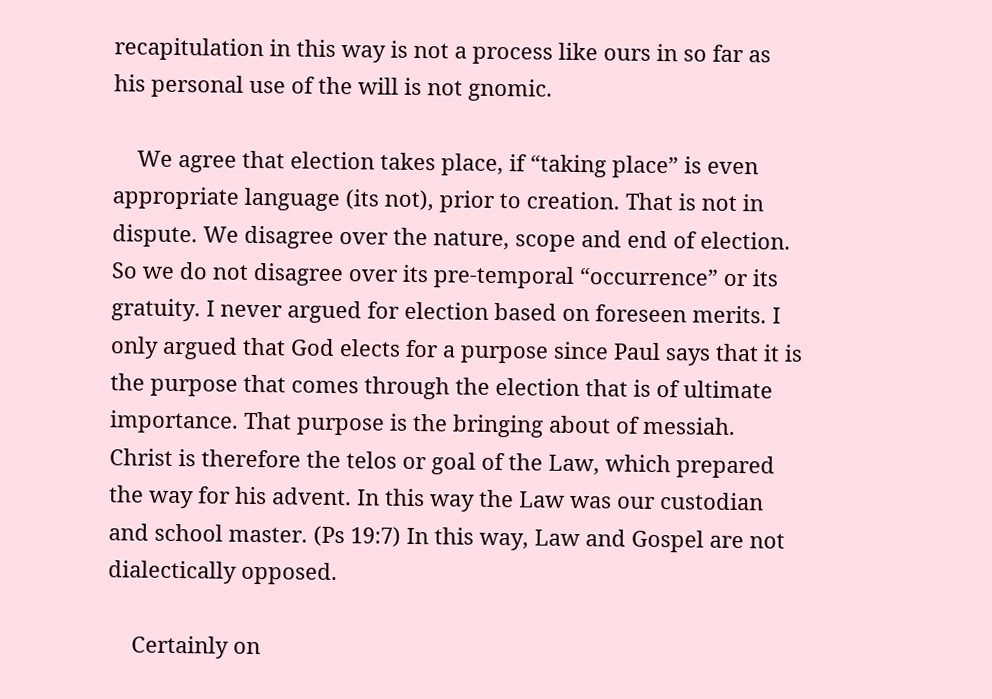recapitulation in this way is not a process like ours in so far as his personal use of the will is not gnomic.

    We agree that election takes place, if “taking place” is even appropriate language (its not), prior to creation. That is not in dispute. We disagree over the nature, scope and end of election. So we do not disagree over its pre-temporal “occurrence” or its gratuity. I never argued for election based on foreseen merits. I only argued that God elects for a purpose since Paul says that it is the purpose that comes through the election that is of ultimate importance. That purpose is the bringing about of messiah. Christ is therefore the telos or goal of the Law, which prepared the way for his advent. In this way the Law was our custodian and school master. (Ps 19:7) In this way, Law and Gospel are not dialectically opposed.

    Certainly on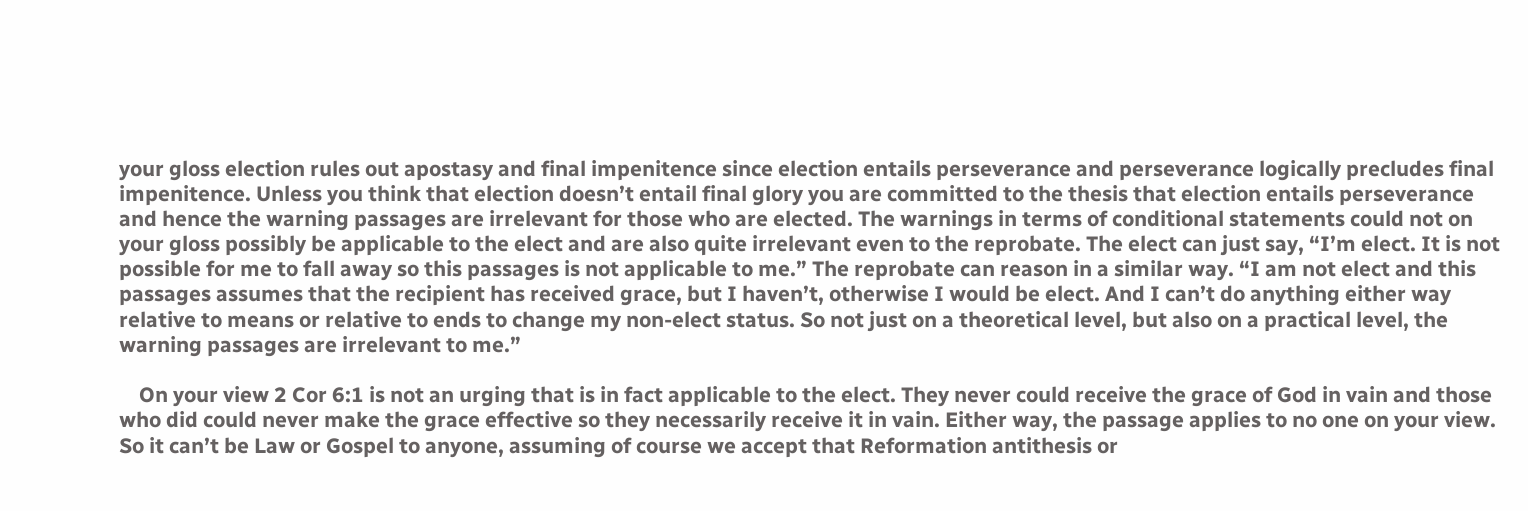your gloss election rules out apostasy and final impenitence since election entails perseverance and perseverance logically precludes final impenitence. Unless you think that election doesn’t entail final glory you are committed to the thesis that election entails perseverance and hence the warning passages are irrelevant for those who are elected. The warnings in terms of conditional statements could not on your gloss possibly be applicable to the elect and are also quite irrelevant even to the reprobate. The elect can just say, “I’m elect. It is not possible for me to fall away so this passages is not applicable to me.” The reprobate can reason in a similar way. “I am not elect and this passages assumes that the recipient has received grace, but I haven’t, otherwise I would be elect. And I can’t do anything either way relative to means or relative to ends to change my non-elect status. So not just on a theoretical level, but also on a practical level, the warning passages are irrelevant to me.”

    On your view 2 Cor 6:1 is not an urging that is in fact applicable to the elect. They never could receive the grace of God in vain and those who did could never make the grace effective so they necessarily receive it in vain. Either way, the passage applies to no one on your view. So it can’t be Law or Gospel to anyone, assuming of course we accept that Reformation antithesis or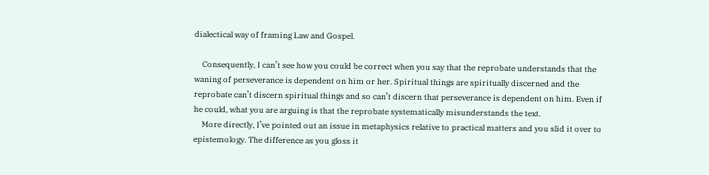dialectical way of framing Law and Gospel.

    Consequently, I can’t see how you could be correct when you say that the reprobate understands that the waning of perseverance is dependent on him or her. Spiritual things are spiritually discerned and the reprobate can’t discern spiritual things and so can’t discern that perseverance is dependent on him. Even if he could, what you are arguing is that the reprobate systematically misunderstands the text.
    More directly, I’ve pointed out an issue in metaphysics relative to practical matters and you slid it over to epistemology. The difference as you gloss it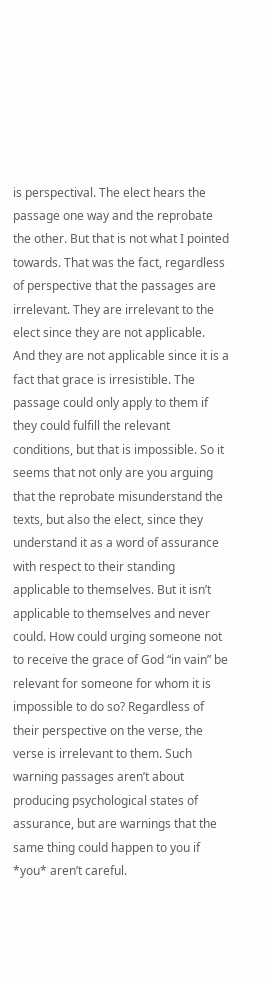is perspectival. The elect hears the passage one way and the reprobate the other. But that is not what I pointed towards. That was the fact, regardless of perspective that the passages are irrelevant. They are irrelevant to the elect since they are not applicable. And they are not applicable since it is a fact that grace is irresistible. The passage could only apply to them if they could fulfill the relevant conditions, but that is impossible. So it seems that not only are you arguing that the reprobate misunderstand the texts, but also the elect, since they understand it as a word of assurance with respect to their standing applicable to themselves. But it isn’t applicable to themselves and never could. How could urging someone not to receive the grace of God “in vain” be relevant for someone for whom it is impossible to do so? Regardless of their perspective on the verse, the verse is irrelevant to them. Such warning passages aren’t about producing psychological states of assurance, but are warnings that the same thing could happen to you if *you* aren’t careful.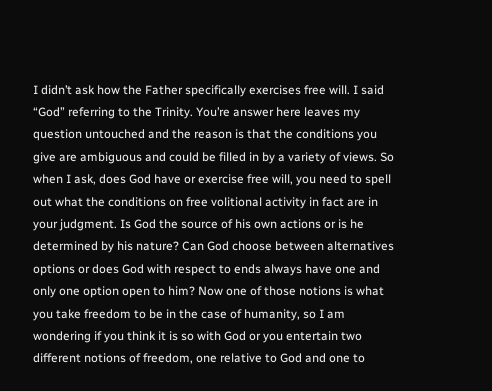I didn’t ask how the Father specifically exercises free will. I said “God” referring to the Trinity. You’re answer here leaves my question untouched and the reason is that the conditions you give are ambiguous and could be filled in by a variety of views. So when I ask, does God have or exercise free will, you need to spell out what the conditions on free volitional activity in fact are in your judgment. Is God the source of his own actions or is he determined by his nature? Can God choose between alternatives options or does God with respect to ends always have one and only one option open to him? Now one of those notions is what you take freedom to be in the case of humanity, so I am wondering if you think it is so with God or you entertain two different notions of freedom, one relative to God and one to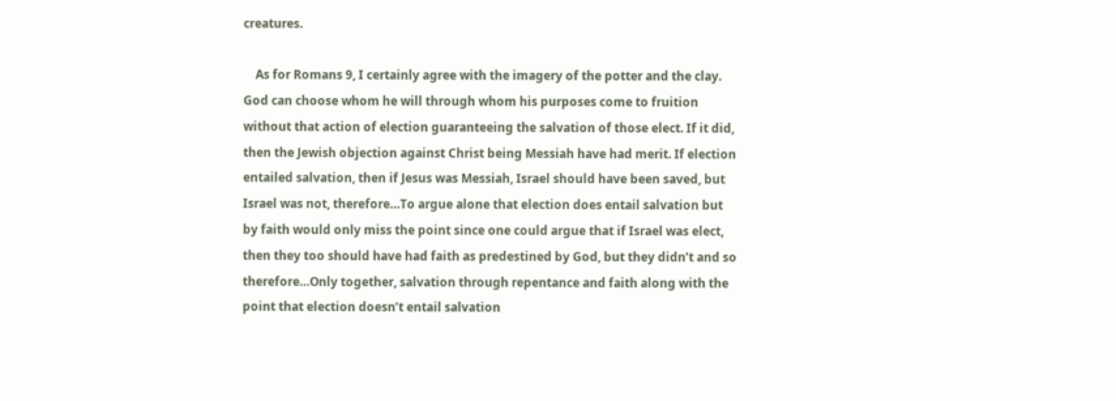creatures.

    As for Romans 9, I certainly agree with the imagery of the potter and the clay. God can choose whom he will through whom his purposes come to fruition without that action of election guaranteeing the salvation of those elect. If it did, then the Jewish objection against Christ being Messiah have had merit. If election entailed salvation, then if Jesus was Messiah, Israel should have been saved, but Israel was not, therefore…To argue alone that election does entail salvation but by faith would only miss the point since one could argue that if Israel was elect, then they too should have had faith as predestined by God, but they didn’t and so therefore…Only together, salvation through repentance and faith along with the point that election doesn’t entail salvation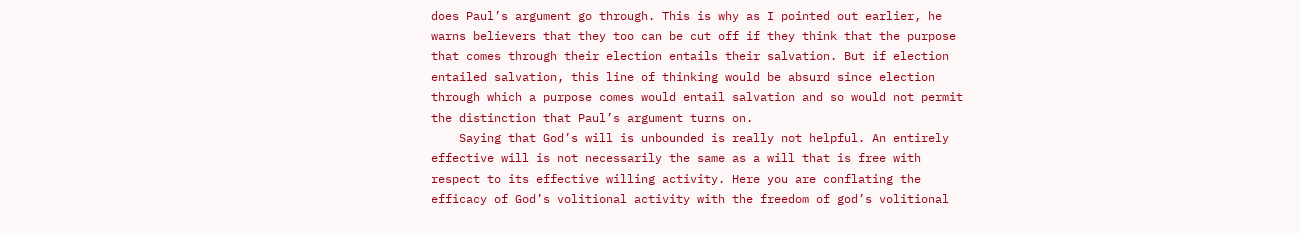does Paul’s argument go through. This is why as I pointed out earlier, he warns believers that they too can be cut off if they think that the purpose that comes through their election entails their salvation. But if election entailed salvation, this line of thinking would be absurd since election through which a purpose comes would entail salvation and so would not permit the distinction that Paul’s argument turns on.
    Saying that God’s will is unbounded is really not helpful. An entirely effective will is not necessarily the same as a will that is free with respect to its effective willing activity. Here you are conflating the efficacy of God’s volitional activity with the freedom of god’s volitional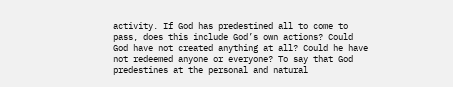activity. If God has predestined all to come to pass, does this include God’s own actions? Could God have not created anything at all? Could he have not redeemed anyone or everyone? To say that God predestines at the personal and natural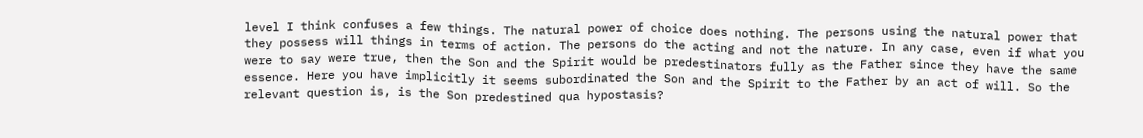level I think confuses a few things. The natural power of choice does nothing. The persons using the natural power that they possess will things in terms of action. The persons do the acting and not the nature. In any case, even if what you were to say were true, then the Son and the Spirit would be predestinators fully as the Father since they have the same essence. Here you have implicitly it seems subordinated the Son and the Spirit to the Father by an act of will. So the relevant question is, is the Son predestined qua hypostasis?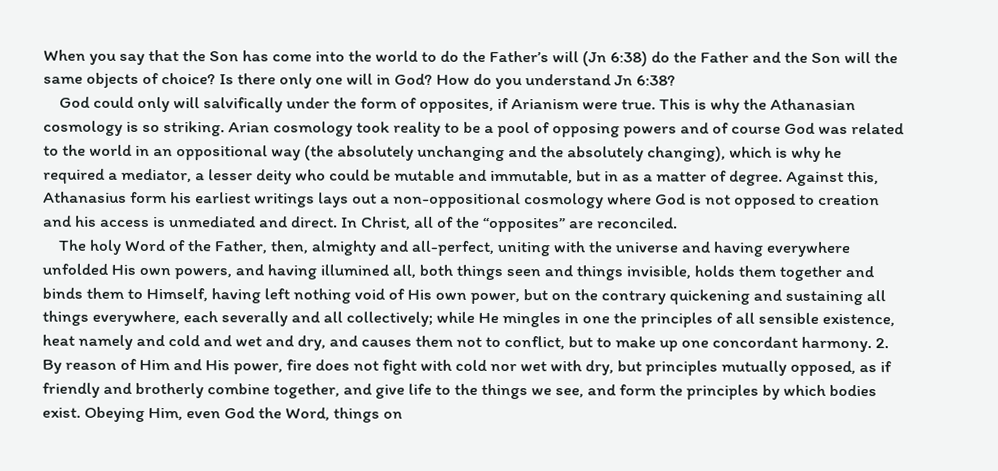When you say that the Son has come into the world to do the Father’s will (Jn 6:38) do the Father and the Son will the same objects of choice? Is there only one will in God? How do you understand Jn 6:38?
    God could only will salvifically under the form of opposites, if Arianism were true. This is why the Athanasian cosmology is so striking. Arian cosmology took reality to be a pool of opposing powers and of course God was related to the world in an oppositional way (the absolutely unchanging and the absolutely changing), which is why he required a mediator, a lesser deity who could be mutable and immutable, but in as a matter of degree. Against this, Athanasius form his earliest writings lays out a non-oppositional cosmology where God is not opposed to creation and his access is unmediated and direct. In Christ, all of the “opposites” are reconciled.
    The holy Word of the Father, then, almighty and all-perfect, uniting with the universe and having everywhere unfolded His own powers, and having illumined all, both things seen and things invisible, holds them together and binds them to Himself, having left nothing void of His own power, but on the contrary quickening and sustaining all things everywhere, each severally and all collectively; while He mingles in one the principles of all sensible existence, heat namely and cold and wet and dry, and causes them not to conflict, but to make up one concordant harmony. 2. By reason of Him and His power, fire does not fight with cold nor wet with dry, but principles mutually opposed, as if friendly and brotherly combine together, and give life to the things we see, and form the principles by which bodies exist. Obeying Him, even God the Word, things on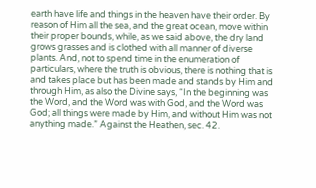earth have life and things in the heaven have their order. By reason of Him all the sea, and the great ocean, move within their proper bounds, while, as we said above, the dry land grows grasses and is clothed with all manner of diverse plants. And, not to spend time in the enumeration of particulars, where the truth is obvious, there is nothing that is and takes place but has been made and stands by Him and through Him, as also the Divine says, “In the beginning was the Word, and the Word was with God, and the Word was God; all things were made by Him, and without Him was not anything made.” Against the Heathen, sec. 42.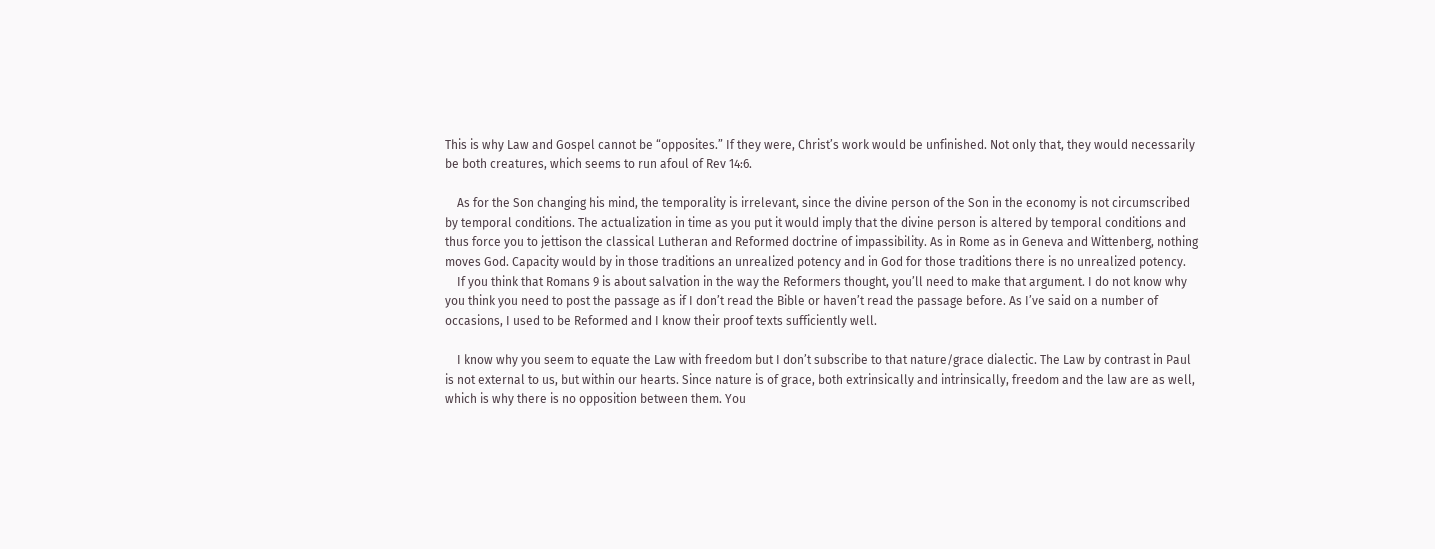This is why Law and Gospel cannot be “opposites.” If they were, Christ’s work would be unfinished. Not only that, they would necessarily be both creatures, which seems to run afoul of Rev 14:6.

    As for the Son changing his mind, the temporality is irrelevant, since the divine person of the Son in the economy is not circumscribed by temporal conditions. The actualization in time as you put it would imply that the divine person is altered by temporal conditions and thus force you to jettison the classical Lutheran and Reformed doctrine of impassibility. As in Rome as in Geneva and Wittenberg, nothing moves God. Capacity would by in those traditions an unrealized potency and in God for those traditions there is no unrealized potency.
    If you think that Romans 9 is about salvation in the way the Reformers thought, you’ll need to make that argument. I do not know why you think you need to post the passage as if I don’t read the Bible or haven’t read the passage before. As I’ve said on a number of occasions, I used to be Reformed and I know their proof texts sufficiently well.

    I know why you seem to equate the Law with freedom but I don’t subscribe to that nature/grace dialectic. The Law by contrast in Paul is not external to us, but within our hearts. Since nature is of grace, both extrinsically and intrinsically, freedom and the law are as well, which is why there is no opposition between them. You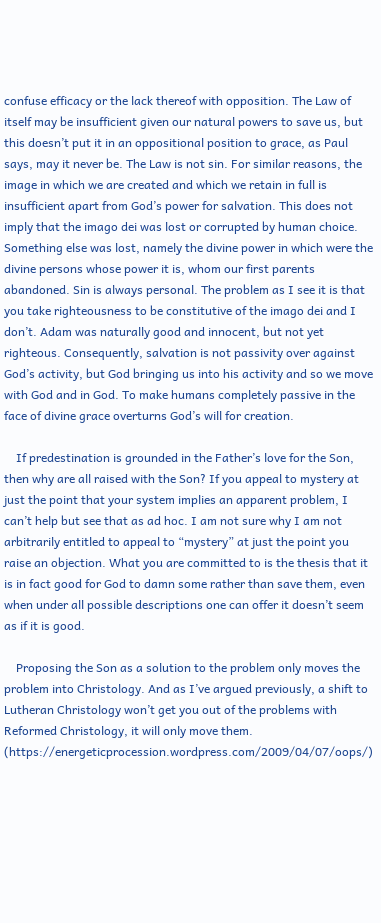confuse efficacy or the lack thereof with opposition. The Law of itself may be insufficient given our natural powers to save us, but this doesn’t put it in an oppositional position to grace, as Paul says, may it never be. The Law is not sin. For similar reasons, the image in which we are created and which we retain in full is insufficient apart from God’s power for salvation. This does not imply that the imago dei was lost or corrupted by human choice. Something else was lost, namely the divine power in which were the divine persons whose power it is, whom our first parents abandoned. Sin is always personal. The problem as I see it is that you take righteousness to be constitutive of the imago dei and I don’t. Adam was naturally good and innocent, but not yet righteous. Consequently, salvation is not passivity over against God’s activity, but God bringing us into his activity and so we move with God and in God. To make humans completely passive in the face of divine grace overturns God’s will for creation.

    If predestination is grounded in the Father’s love for the Son, then why are all raised with the Son? If you appeal to mystery at just the point that your system implies an apparent problem, I can’t help but see that as ad hoc. I am not sure why I am not arbitrarily entitled to appeal to “mystery” at just the point you raise an objection. What you are committed to is the thesis that it is in fact good for God to damn some rather than save them, even when under all possible descriptions one can offer it doesn’t seem as if it is good.

    Proposing the Son as a solution to the problem only moves the problem into Christology. And as I’ve argued previously, a shift to Lutheran Christology won’t get you out of the problems with Reformed Christology, it will only move them. (https://energeticprocession.wordpress.com/2009/04/07/oops/)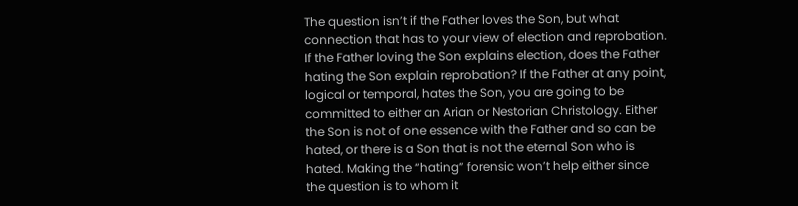The question isn’t if the Father loves the Son, but what connection that has to your view of election and reprobation. If the Father loving the Son explains election, does the Father hating the Son explain reprobation? If the Father at any point, logical or temporal, hates the Son, you are going to be committed to either an Arian or Nestorian Christology. Either the Son is not of one essence with the Father and so can be hated, or there is a Son that is not the eternal Son who is hated. Making the “hating” forensic won’t help either since the question is to whom it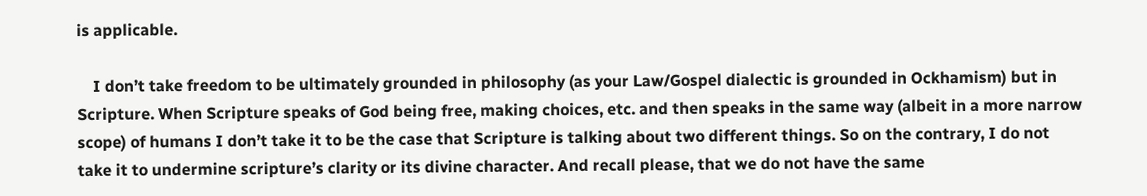is applicable.

    I don’t take freedom to be ultimately grounded in philosophy (as your Law/Gospel dialectic is grounded in Ockhamism) but in Scripture. When Scripture speaks of God being free, making choices, etc. and then speaks in the same way (albeit in a more narrow scope) of humans I don’t take it to be the case that Scripture is talking about two different things. So on the contrary, I do not take it to undermine scripture’s clarity or its divine character. And recall please, that we do not have the same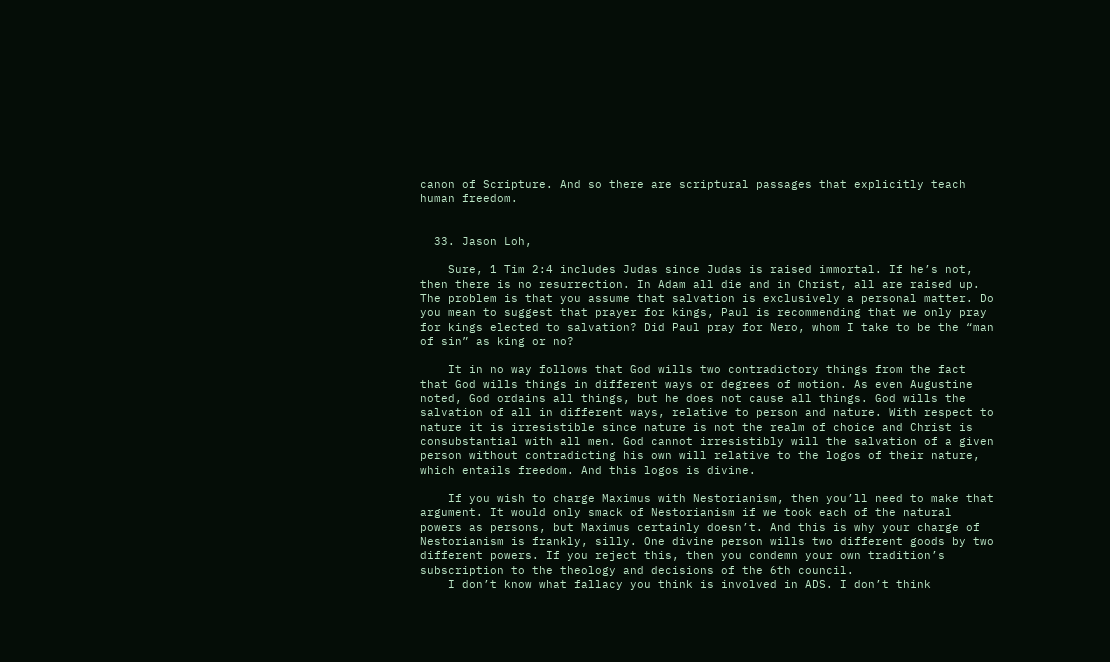canon of Scripture. And so there are scriptural passages that explicitly teach human freedom.


  33. Jason Loh,

    Sure, 1 Tim 2:4 includes Judas since Judas is raised immortal. If he’s not, then there is no resurrection. In Adam all die and in Christ, all are raised up. The problem is that you assume that salvation is exclusively a personal matter. Do you mean to suggest that prayer for kings, Paul is recommending that we only pray for kings elected to salvation? Did Paul pray for Nero, whom I take to be the “man of sin” as king or no?

    It in no way follows that God wills two contradictory things from the fact that God wills things in different ways or degrees of motion. As even Augustine noted, God ordains all things, but he does not cause all things. God wills the salvation of all in different ways, relative to person and nature. With respect to nature it is irresistible since nature is not the realm of choice and Christ is consubstantial with all men. God cannot irresistibly will the salvation of a given person without contradicting his own will relative to the logos of their nature, which entails freedom. And this logos is divine.

    If you wish to charge Maximus with Nestorianism, then you’ll need to make that argument. It would only smack of Nestorianism if we took each of the natural powers as persons, but Maximus certainly doesn’t. And this is why your charge of Nestorianism is frankly, silly. One divine person wills two different goods by two different powers. If you reject this, then you condemn your own tradition’s subscription to the theology and decisions of the 6th council.
    I don’t know what fallacy you think is involved in ADS. I don’t think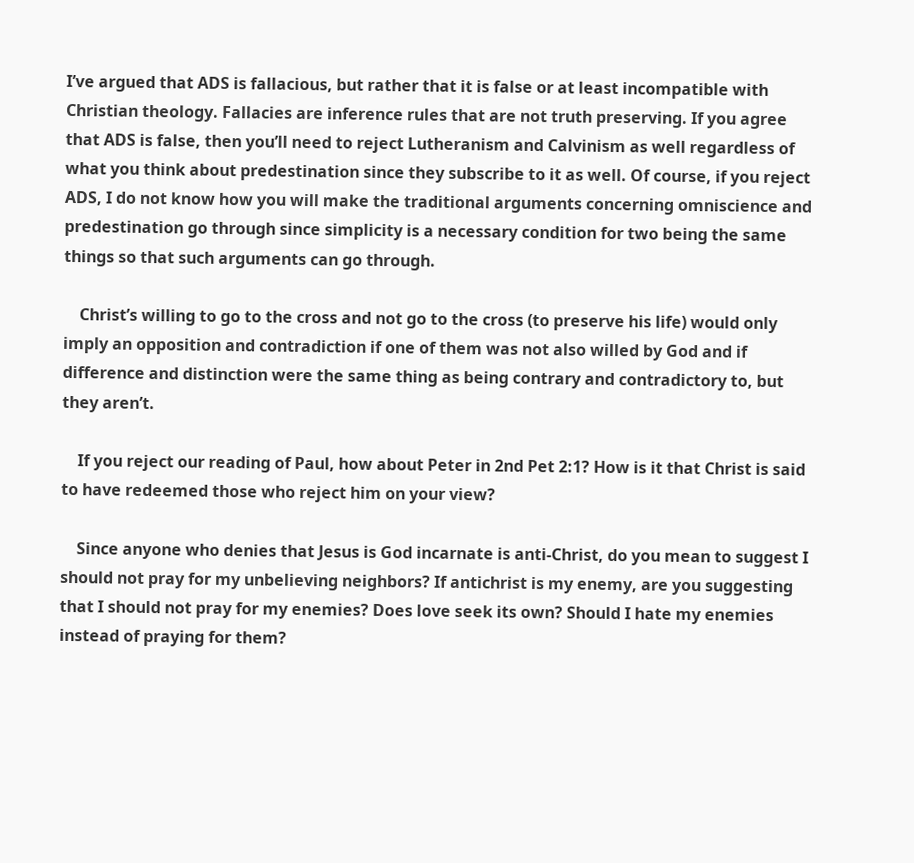I’ve argued that ADS is fallacious, but rather that it is false or at least incompatible with Christian theology. Fallacies are inference rules that are not truth preserving. If you agree that ADS is false, then you’ll need to reject Lutheranism and Calvinism as well regardless of what you think about predestination since they subscribe to it as well. Of course, if you reject ADS, I do not know how you will make the traditional arguments concerning omniscience and predestination go through since simplicity is a necessary condition for two being the same things so that such arguments can go through.

    Christ’s willing to go to the cross and not go to the cross (to preserve his life) would only imply an opposition and contradiction if one of them was not also willed by God and if difference and distinction were the same thing as being contrary and contradictory to, but they aren’t.

    If you reject our reading of Paul, how about Peter in 2nd Pet 2:1? How is it that Christ is said to have redeemed those who reject him on your view?

    Since anyone who denies that Jesus is God incarnate is anti-Christ, do you mean to suggest I should not pray for my unbelieving neighbors? If antichrist is my enemy, are you suggesting that I should not pray for my enemies? Does love seek its own? Should I hate my enemies instead of praying for them?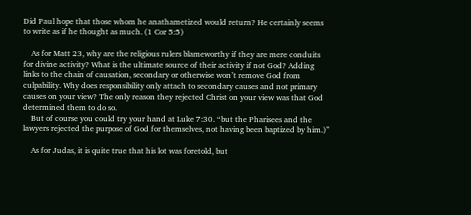Did Paul hope that those whom he anathametized would return? He certainly seems to write as if he thought as much. (1 Cor 5:5)

    As for Matt 23, why are the religious rulers blameworthy if they are mere conduits for divine activity? What is the ultimate source of their activity if not God? Adding links to the chain of causation, secondary or otherwise won’t remove God from culpability. Why does responsibility only attach to secondary causes and not primary causes on your view? The only reason they rejected Christ on your view was that God determined them to do so.
    But of course you could try your hand at Luke 7:30. “but the Pharisees and the lawyers rejected the purpose of God for themselves, not having been baptized by him.)”

    As for Judas, it is quite true that his lot was foretold, but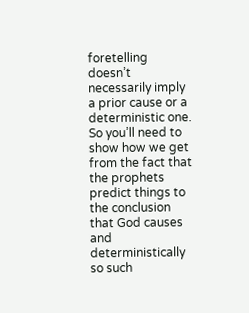foretelling doesn’t necessarily imply a prior cause or a deterministic one. So you’ll need to show how we get from the fact that the prophets predict things to the conclusion that God causes and deterministically so such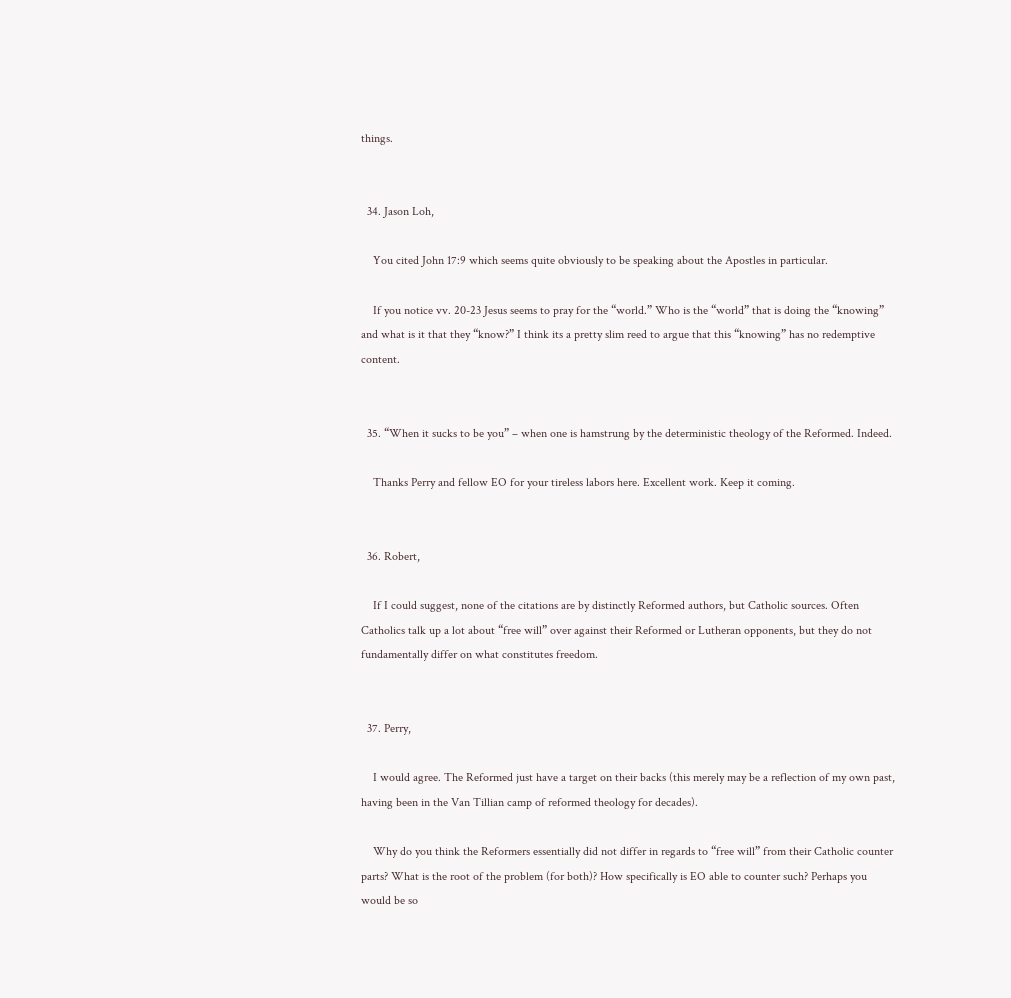things.


  34. Jason Loh,

    You cited John 17:9 which seems quite obviously to be speaking about the Apostles in particular.

    If you notice vv. 20-23 Jesus seems to pray for the “world.” Who is the “world” that is doing the “knowing” and what is it that they “know?” I think its a pretty slim reed to argue that this “knowing” has no redemptive content.


  35. “When it sucks to be you” – when one is hamstrung by the deterministic theology of the Reformed. Indeed.

    Thanks Perry and fellow EO for your tireless labors here. Excellent work. Keep it coming.


  36. Robert,

    If I could suggest, none of the citations are by distinctly Reformed authors, but Catholic sources. Often Catholics talk up a lot about “free will” over against their Reformed or Lutheran opponents, but they do not fundamentally differ on what constitutes freedom.


  37. Perry,

    I would agree. The Reformed just have a target on their backs (this merely may be a reflection of my own past, having been in the Van Tillian camp of reformed theology for decades).

    Why do you think the Reformers essentially did not differ in regards to “free will” from their Catholic counter parts? What is the root of the problem (for both)? How specifically is EO able to counter such? Perhaps you would be so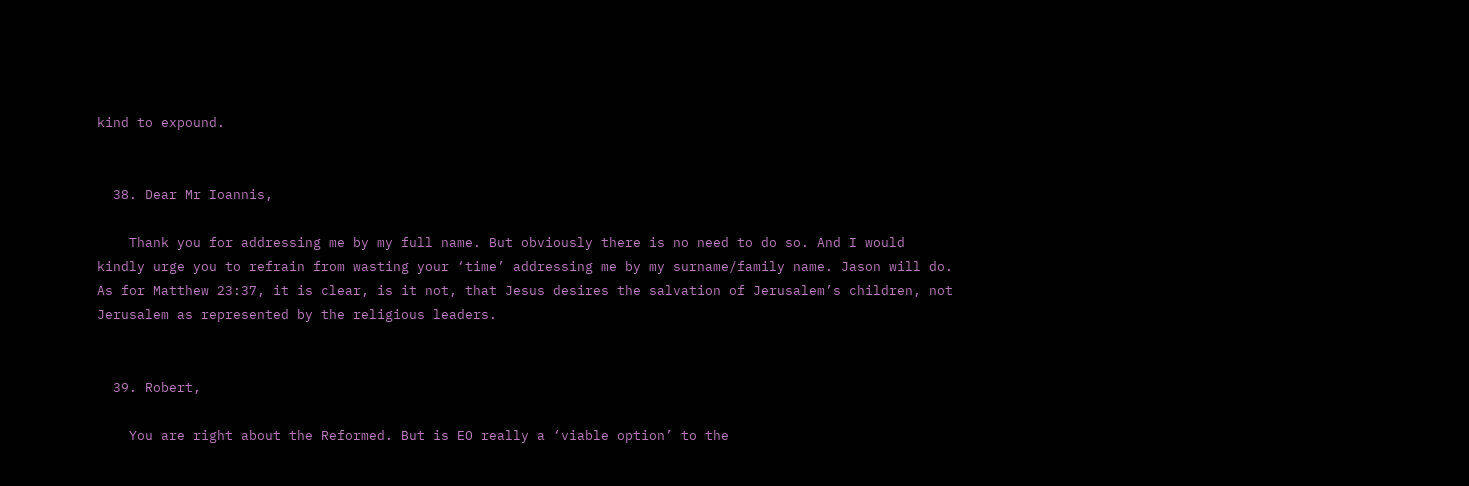kind to expound.


  38. Dear Mr Ioannis,

    Thank you for addressing me by my full name. But obviously there is no need to do so. And I would kindly urge you to refrain from wasting your ‘time’ addressing me by my surname/family name. Jason will do. As for Matthew 23:37, it is clear, is it not, that Jesus desires the salvation of Jerusalem’s children, not Jerusalem as represented by the religious leaders.


  39. Robert,

    You are right about the Reformed. But is EO really a ‘viable option’ to the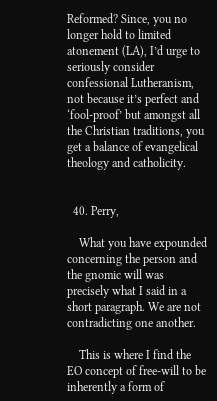Reformed? Since, you no longer hold to limited atonement (LA), I’d urge to seriously consider confessional Lutheranism, not because it’s perfect and ‘fool-proof’ but amongst all the Christian traditions, you get a balance of evangelical theology and catholicity.


  40. Perry,

    What you have expounded concerning the person and the gnomic will was precisely what I said in a short paragraph. We are not contradicting one another.

    This is where I find the EO concept of free-will to be inherently a form of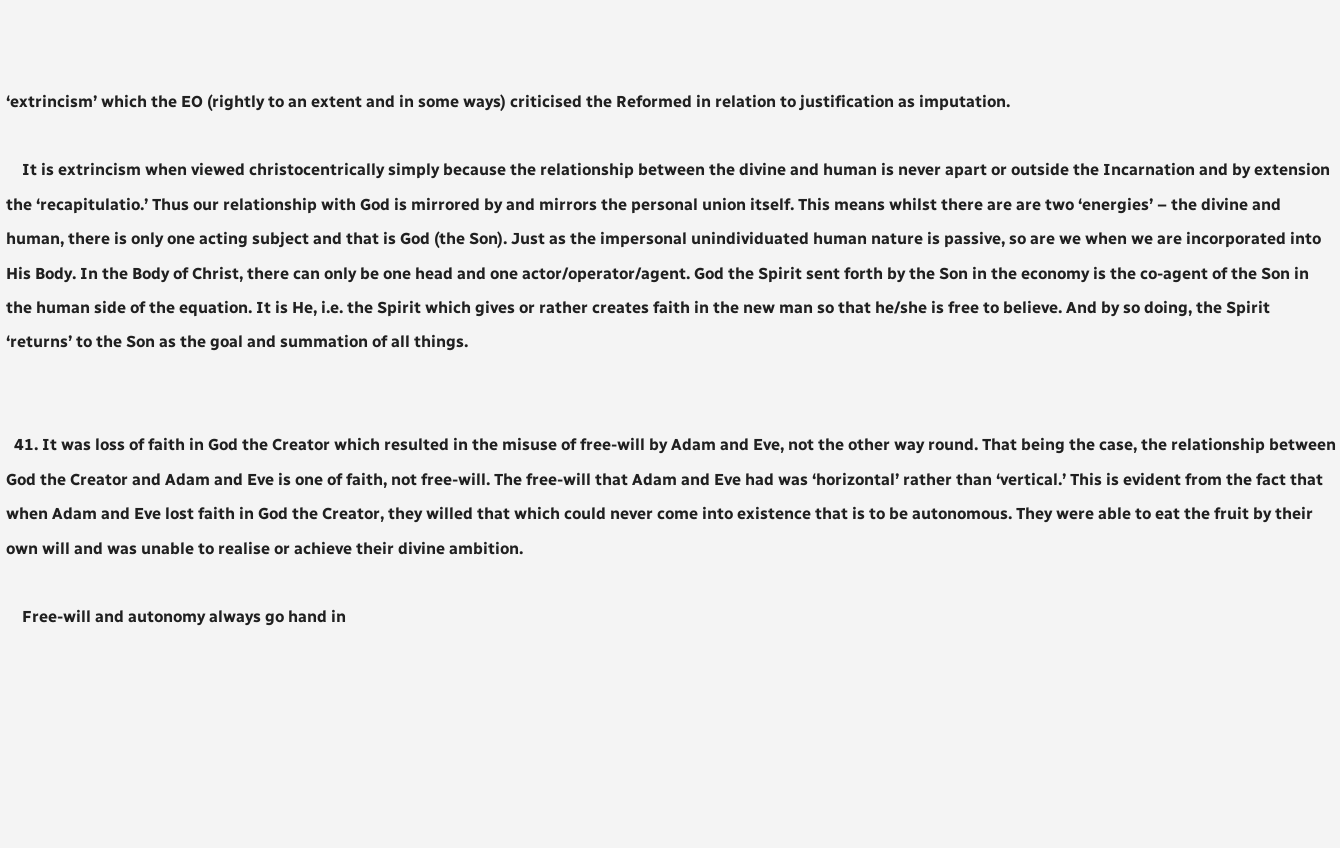‘extrincism’ which the EO (rightly to an extent and in some ways) criticised the Reformed in relation to justification as imputation.

    It is extrincism when viewed christocentrically simply because the relationship between the divine and human is never apart or outside the Incarnation and by extension the ‘recapitulatio.’ Thus our relationship with God is mirrored by and mirrors the personal union itself. This means whilst there are are two ‘energies’ – the divine and human, there is only one acting subject and that is God (the Son). Just as the impersonal unindividuated human nature is passive, so are we when we are incorporated into His Body. In the Body of Christ, there can only be one head and one actor/operator/agent. God the Spirit sent forth by the Son in the economy is the co-agent of the Son in the human side of the equation. It is He, i.e. the Spirit which gives or rather creates faith in the new man so that he/she is free to believe. And by so doing, the Spirit ‘returns’ to the Son as the goal and summation of all things.


  41. It was loss of faith in God the Creator which resulted in the misuse of free-will by Adam and Eve, not the other way round. That being the case, the relationship between God the Creator and Adam and Eve is one of faith, not free-will. The free-will that Adam and Eve had was ‘horizontal’ rather than ‘vertical.’ This is evident from the fact that when Adam and Eve lost faith in God the Creator, they willed that which could never come into existence that is to be autonomous. They were able to eat the fruit by their own will and was unable to realise or achieve their divine ambition.

    Free-will and autonomy always go hand in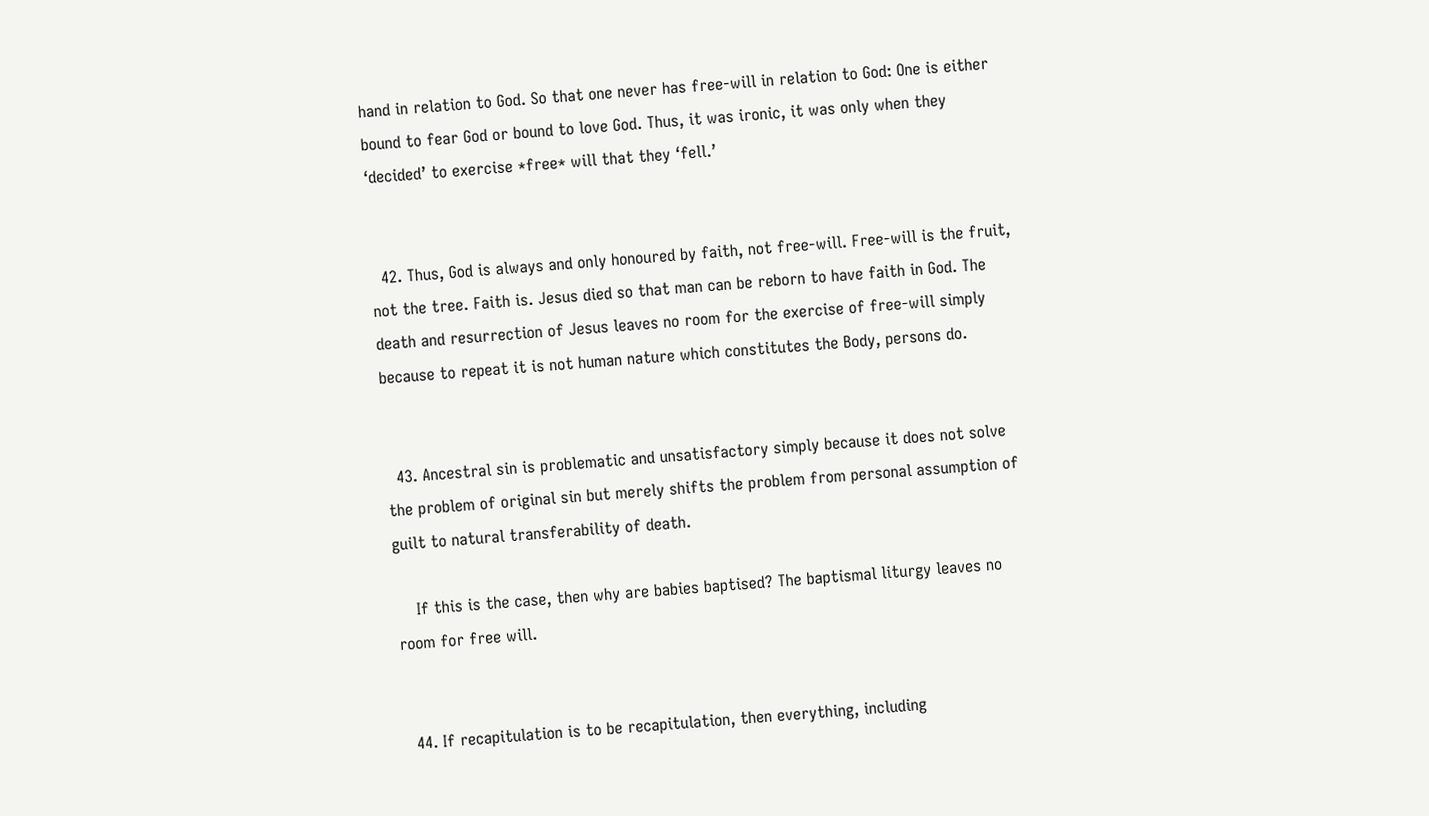hand in relation to God. So that one never has free-will in relation to God: One is either bound to fear God or bound to love God. Thus, it was ironic, it was only when they ‘decided’ to exercise *free* will that they ‘fell.’


  42. Thus, God is always and only honoured by faith, not free-will. Free-will is the fruit, not the tree. Faith is. Jesus died so that man can be reborn to have faith in God. The death and resurrection of Jesus leaves no room for the exercise of free-will simply because to repeat it is not human nature which constitutes the Body, persons do.


  43. Ancestral sin is problematic and unsatisfactory simply because it does not solve the problem of original sin but merely shifts the problem from personal assumption of guilt to natural transferability of death.

    If this is the case, then why are babies baptised? The baptismal liturgy leaves no room for free will.


  44. If recapitulation is to be recapitulation, then everything, including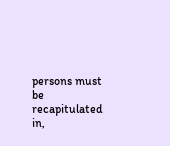persons must be recapitulated in,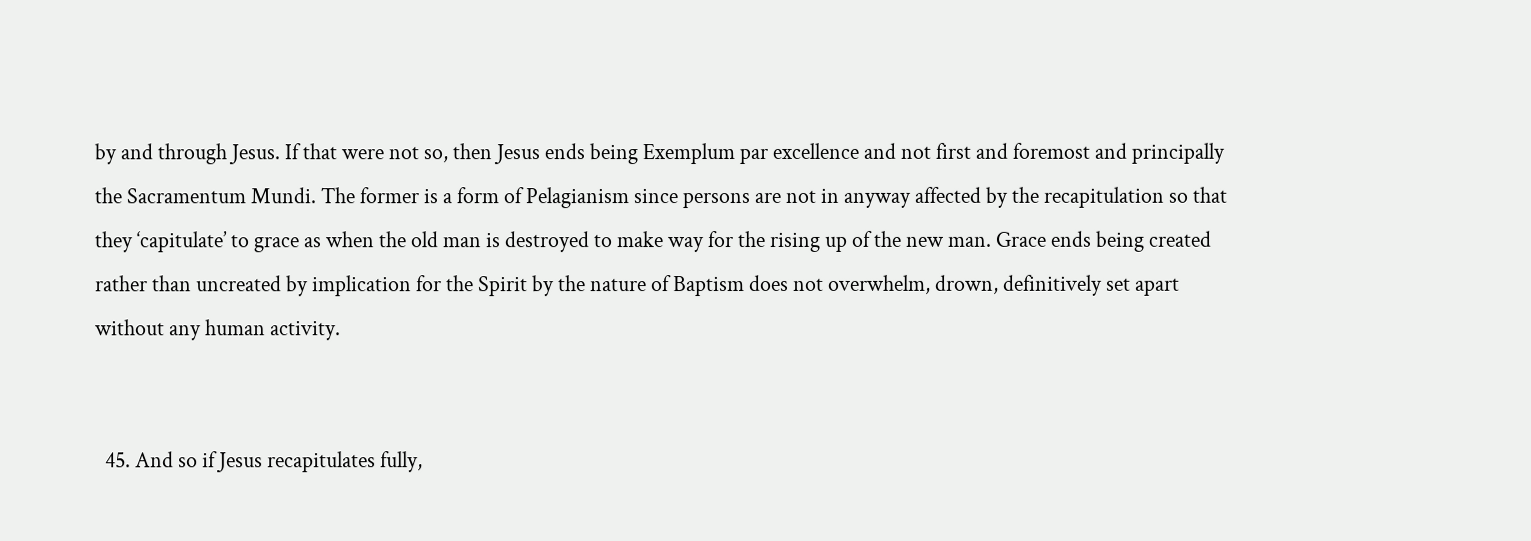by and through Jesus. If that were not so, then Jesus ends being Exemplum par excellence and not first and foremost and principally the Sacramentum Mundi. The former is a form of Pelagianism since persons are not in anyway affected by the recapitulation so that they ‘capitulate’ to grace as when the old man is destroyed to make way for the rising up of the new man. Grace ends being created rather than uncreated by implication for the Spirit by the nature of Baptism does not overwhelm, drown, definitively set apart without any human activity.


  45. And so if Jesus recapitulates fully,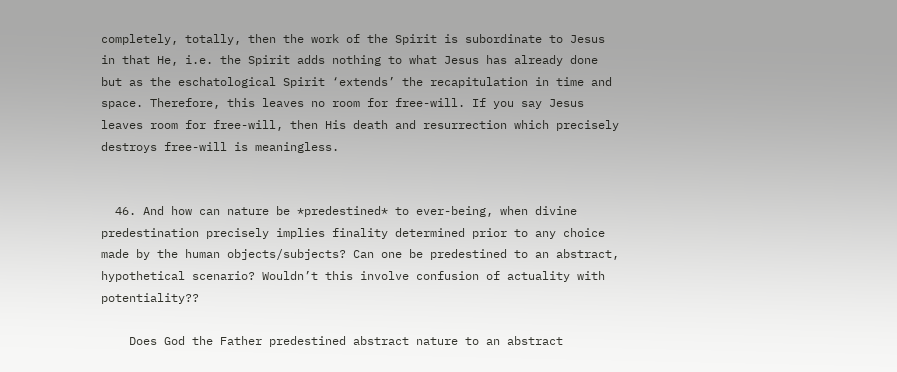completely, totally, then the work of the Spirit is subordinate to Jesus in that He, i.e. the Spirit adds nothing to what Jesus has already done but as the eschatological Spirit ‘extends’ the recapitulation in time and space. Therefore, this leaves no room for free-will. If you say Jesus leaves room for free-will, then His death and resurrection which precisely destroys free-will is meaningless.


  46. And how can nature be *predestined* to ever-being, when divine predestination precisely implies finality determined prior to any choice made by the human objects/subjects? Can one be predestined to an abstract, hypothetical scenario? Wouldn’t this involve confusion of actuality with potentiality??

    Does God the Father predestined abstract nature to an abstract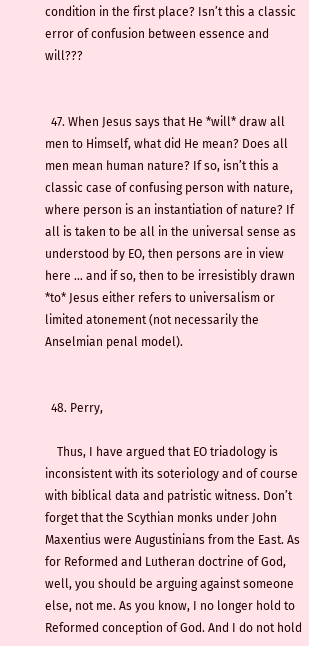condition in the first place? Isn’t this a classic error of confusion between essence and will???


  47. When Jesus says that He *will* draw all men to Himself, what did He mean? Does all men mean human nature? If so, isn’t this a classic case of confusing person with nature, where person is an instantiation of nature? If all is taken to be all in the universal sense as understood by EO, then persons are in view here … and if so, then to be irresistibly drawn *to* Jesus either refers to universalism or limited atonement (not necessarily the Anselmian penal model).


  48. Perry,

    Thus, I have argued that EO triadology is inconsistent with its soteriology and of course with biblical data and patristic witness. Don’t forget that the Scythian monks under John Maxentius were Augustinians from the East. As for Reformed and Lutheran doctrine of God, well, you should be arguing against someone else, not me. As you know, I no longer hold to Reformed conception of God. And I do not hold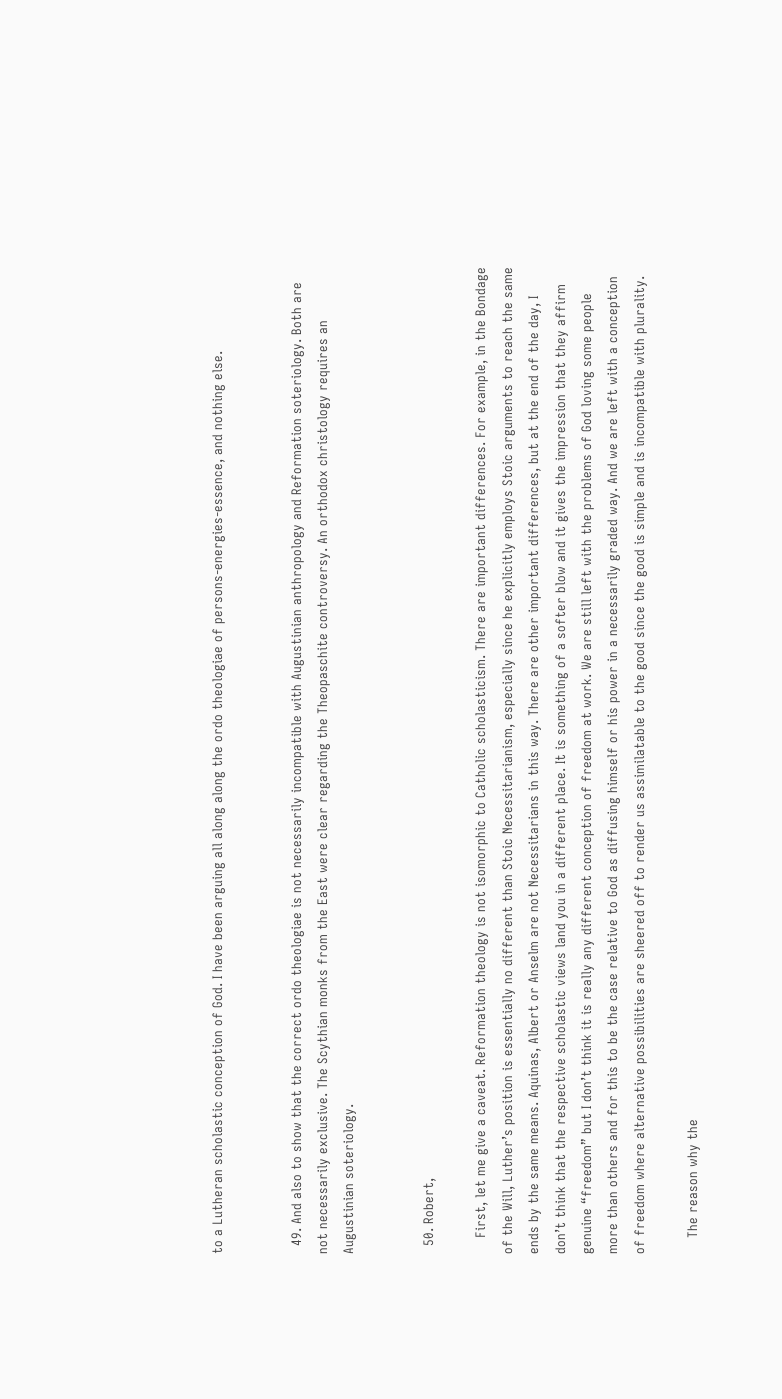to a Lutheran scholastic conception of God. I have been arguing all along along the ordo theologiae of persons-energies-essence, and nothing else.


  49. And also to show that the correct ordo theologiae is not necessarily incompatible with Augustinian anthropology and Reformation soteriology. Both are not necessarily exclusive. The Scythian monks from the East were clear regarding the Theopaschite controversy. An orthodox christology requires an Augustinian soteriology.


  50. Robert,

    First, let me give a caveat. Reformation theology is not isomorphic to Catholic scholasticism. There are important differences. For example, in the Bondage of the Will, Luther’s position is essentially no different than Stoic Necessitarianism, especially since he explicitly employs Stoic arguments to reach the same ends by the same means. Aquinas, Albert or Anselm are not Necessitarians in this way. There are other important differences, but at the end of the day, I don’t think that the respective scholastic views land you in a different place. It is something of a softer blow and it gives the impression that they affirm genuine “freedom” but I don’t think it is really any different conception of freedom at work. We are still left with the problems of God loving some people more than others and for this to be the case relative to God as diffusing himself or his power in a necessarily graded way. And we are left with a conception of freedom where alternative possibilities are sheered off to render us assimilatable to the good since the good is simple and is incompatible with plurality.

    The reason why the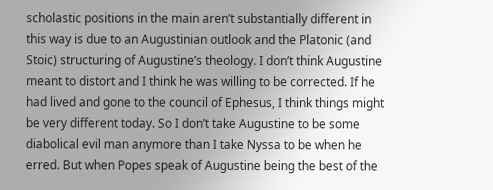scholastic positions in the main aren’t substantially different in this way is due to an Augustinian outlook and the Platonic (and Stoic) structuring of Augustine’s theology. I don’t think Augustine meant to distort and I think he was willing to be corrected. If he had lived and gone to the council of Ephesus, I think things might be very different today. So I don’t take Augustine to be some diabolical evil man anymore than I take Nyssa to be when he erred. But when Popes speak of Augustine being the best of the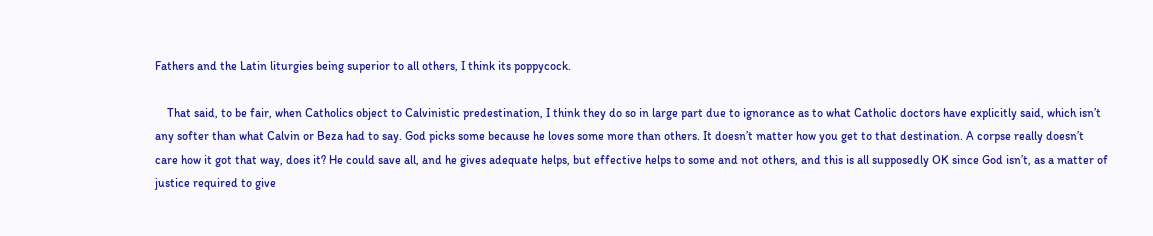Fathers and the Latin liturgies being superior to all others, I think its poppycock.

    That said, to be fair, when Catholics object to Calvinistic predestination, I think they do so in large part due to ignorance as to what Catholic doctors have explicitly said, which isn’t any softer than what Calvin or Beza had to say. God picks some because he loves some more than others. It doesn’t matter how you get to that destination. A corpse really doesn’t care how it got that way, does it? He could save all, and he gives adequate helps, but effective helps to some and not others, and this is all supposedly OK since God isn’t, as a matter of justice required to give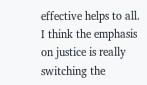effective helps to all. I think the emphasis on justice is really switching the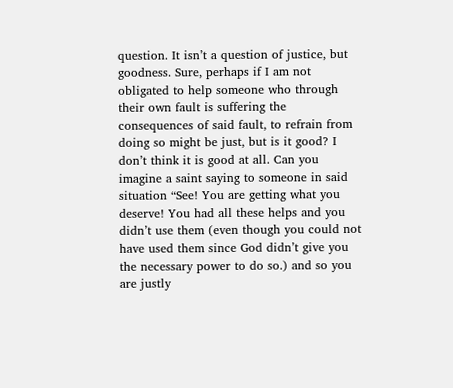question. It isn’t a question of justice, but goodness. Sure, perhaps if I am not obligated to help someone who through their own fault is suffering the consequences of said fault, to refrain from doing so might be just, but is it good? I don’t think it is good at all. Can you imagine a saint saying to someone in said situation “See! You are getting what you deserve! You had all these helps and you didn’t use them (even though you could not have used them since God didn’t give you the necessary power to do so.) and so you are justly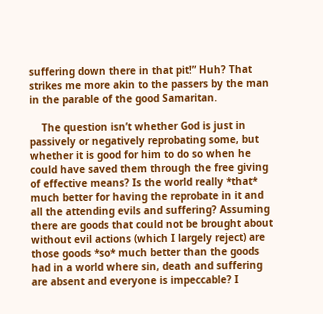suffering down there in that pit!” Huh? That strikes me more akin to the passers by the man in the parable of the good Samaritan.

    The question isn’t whether God is just in passively or negatively reprobating some, but whether it is good for him to do so when he could have saved them through the free giving of effective means? Is the world really *that* much better for having the reprobate in it and all the attending evils and suffering? Assuming there are goods that could not be brought about without evil actions (which I largely reject) are those goods *so* much better than the goods had in a world where sin, death and suffering are absent and everyone is impeccable? I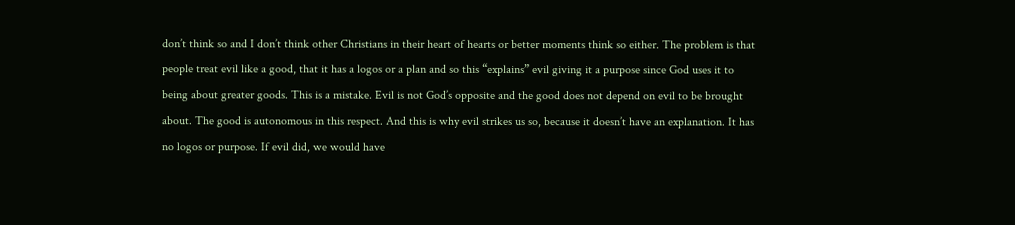don’t think so and I don’t think other Christians in their heart of hearts or better moments think so either. The problem is that people treat evil like a good, that it has a logos or a plan and so this “explains” evil giving it a purpose since God uses it to being about greater goods. This is a mistake. Evil is not God’s opposite and the good does not depend on evil to be brought about. The good is autonomous in this respect. And this is why evil strikes us so, because it doesn’t have an explanation. It has no logos or purpose. If evil did, we would have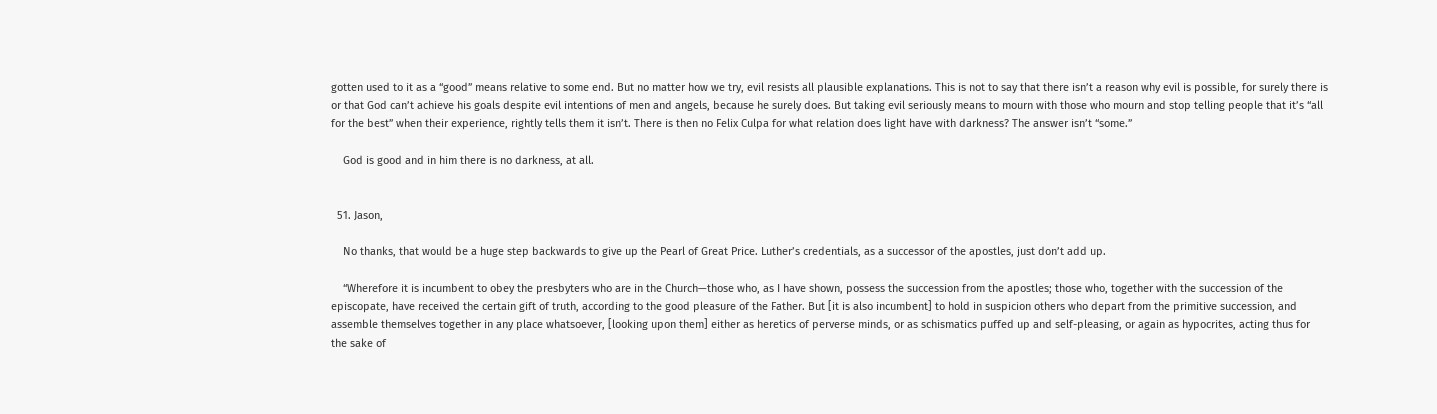gotten used to it as a “good” means relative to some end. But no matter how we try, evil resists all plausible explanations. This is not to say that there isn’t a reason why evil is possible, for surely there is or that God can’t achieve his goals despite evil intentions of men and angels, because he surely does. But taking evil seriously means to mourn with those who mourn and stop telling people that it’s “all for the best” when their experience, rightly tells them it isn’t. There is then no Felix Culpa for what relation does light have with darkness? The answer isn’t “some.”

    God is good and in him there is no darkness, at all.


  51. Jason,

    No thanks, that would be a huge step backwards to give up the Pearl of Great Price. Luther’s credentials, as a successor of the apostles, just don’t add up.

    “Wherefore it is incumbent to obey the presbyters who are in the Church—those who, as I have shown, possess the succession from the apostles; those who, together with the succession of the episcopate, have received the certain gift of truth, according to the good pleasure of the Father. But [it is also incumbent] to hold in suspicion others who depart from the primitive succession, and assemble themselves together in any place whatsoever, [looking upon them] either as heretics of perverse minds, or as schismatics puffed up and self-pleasing, or again as hypocrites, acting thus for the sake of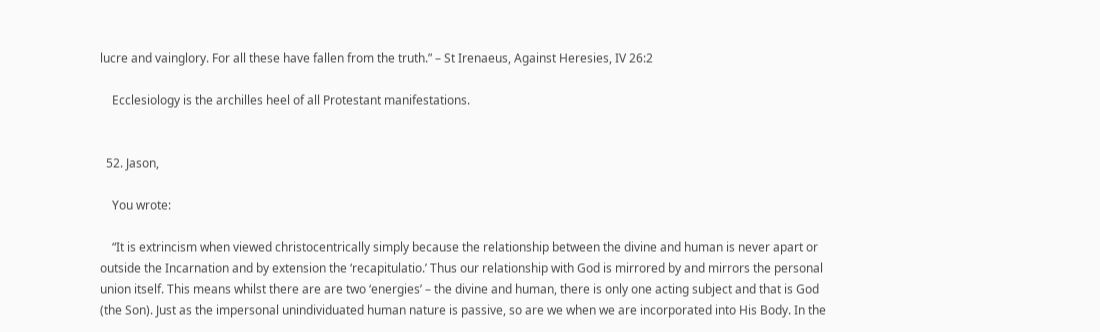lucre and vainglory. For all these have fallen from the truth.” – St Irenaeus, Against Heresies, IV 26:2

    Ecclesiology is the archilles heel of all Protestant manifestations.


  52. Jason,

    You wrote:

    “It is extrincism when viewed christocentrically simply because the relationship between the divine and human is never apart or outside the Incarnation and by extension the ‘recapitulatio.’ Thus our relationship with God is mirrored by and mirrors the personal union itself. This means whilst there are are two ‘energies’ – the divine and human, there is only one acting subject and that is God (the Son). Just as the impersonal unindividuated human nature is passive, so are we when we are incorporated into His Body. In the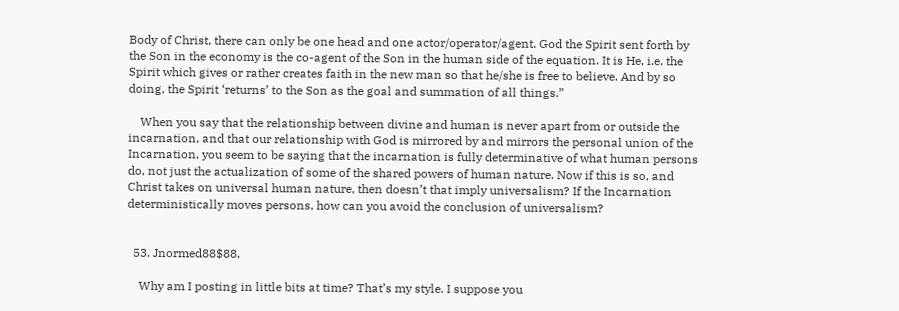Body of Christ, there can only be one head and one actor/operator/agent. God the Spirit sent forth by the Son in the economy is the co-agent of the Son in the human side of the equation. It is He, i.e. the Spirit which gives or rather creates faith in the new man so that he/she is free to believe. And by so doing, the Spirit ‘returns’ to the Son as the goal and summation of all things.”

    When you say that the relationship between divine and human is never apart from or outside the incarnation, and that our relationship with God is mirrored by and mirrors the personal union of the Incarnation, you seem to be saying that the incarnation is fully determinative of what human persons do, not just the actualization of some of the shared powers of human nature. Now if this is so, and Christ takes on universal human nature, then doesn’t that imply universalism? If the Incarnation deterministically moves persons, how can you avoid the conclusion of universalism?


  53. Jnormed88$88,

    Why am I posting in little bits at time? That’s my style. I suppose you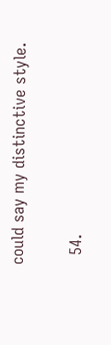could say my distinctive style.


  54.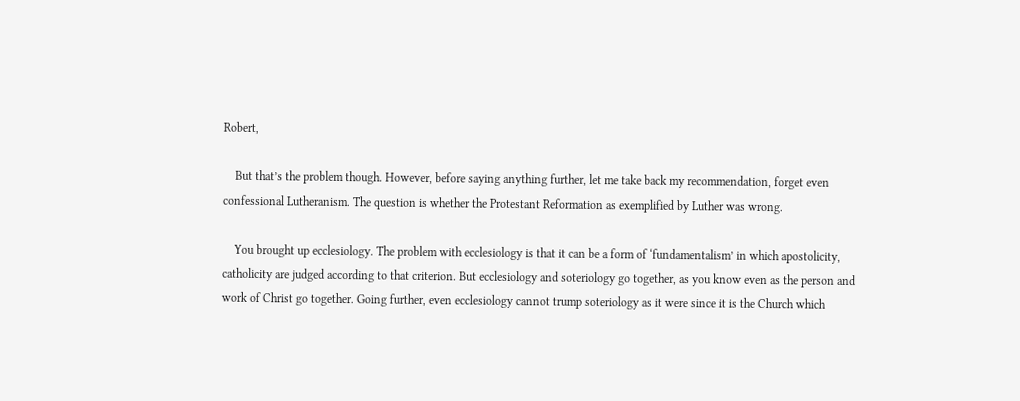Robert,

    But that’s the problem though. However, before saying anything further, let me take back my recommendation, forget even confessional Lutheranism. The question is whether the Protestant Reformation as exemplified by Luther was wrong.

    You brought up ecclesiology. The problem with ecclesiology is that it can be a form of ‘fundamentalism’ in which apostolicity, catholicity are judged according to that criterion. But ecclesiology and soteriology go together, as you know even as the person and work of Christ go together. Going further, even ecclesiology cannot trump soteriology as it were since it is the Church which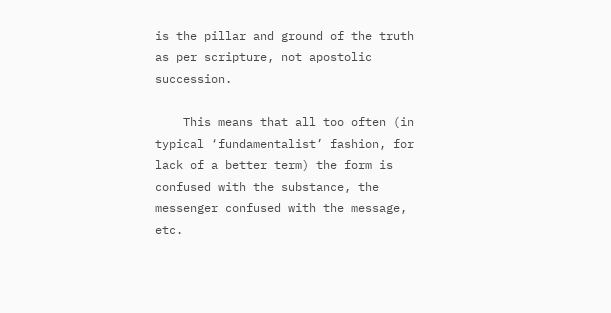is the pillar and ground of the truth as per scripture, not apostolic succession.

    This means that all too often (in typical ‘fundamentalist’ fashion, for lack of a better term) the form is confused with the substance, the messenger confused with the message, etc.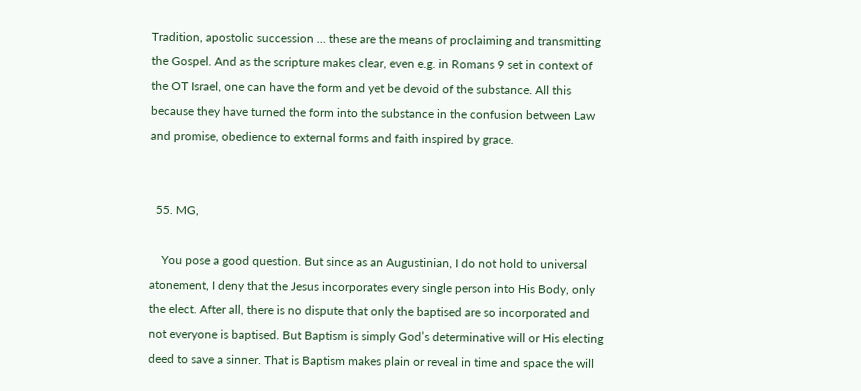Tradition, apostolic succession … these are the means of proclaiming and transmitting the Gospel. And as the scripture makes clear, even e.g. in Romans 9 set in context of the OT Israel, one can have the form and yet be devoid of the substance. All this because they have turned the form into the substance in the confusion between Law and promise, obedience to external forms and faith inspired by grace.


  55. MG,

    You pose a good question. But since as an Augustinian, I do not hold to universal atonement, I deny that the Jesus incorporates every single person into His Body, only the elect. After all, there is no dispute that only the baptised are so incorporated and not everyone is baptised. But Baptism is simply God’s determinative will or His electing deed to save a sinner. That is Baptism makes plain or reveal in time and space the will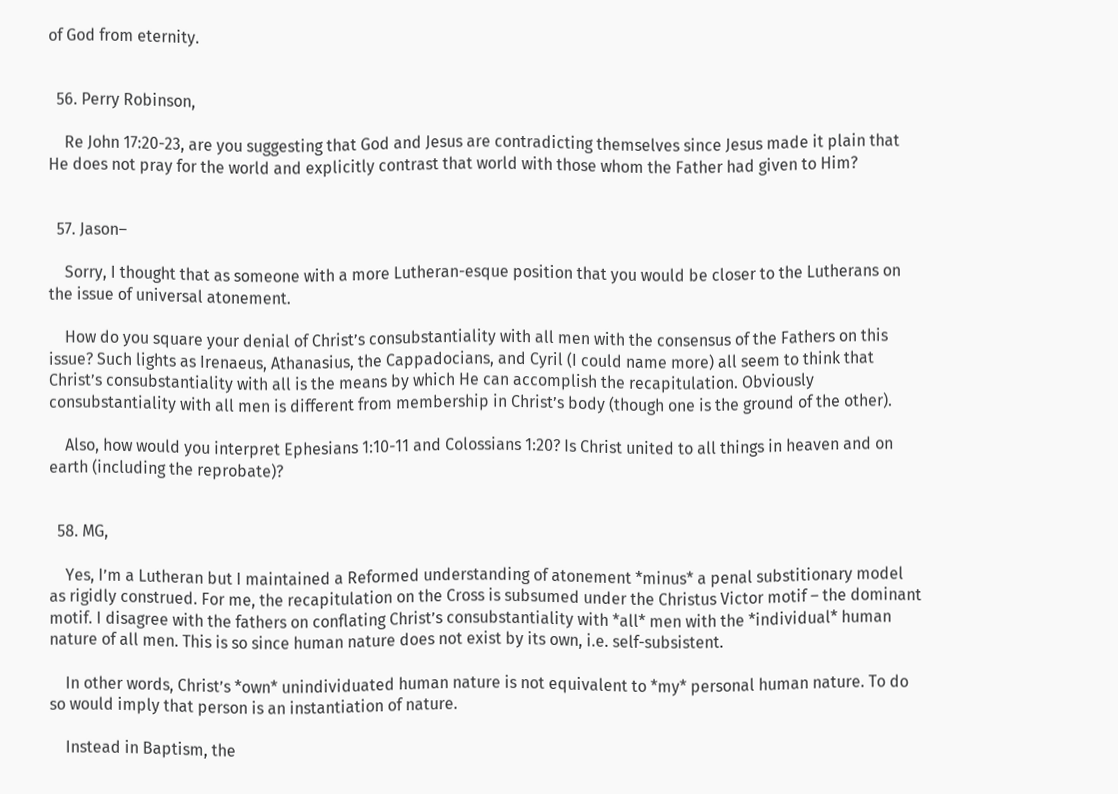of God from eternity.


  56. Perry Robinson,

    Re John 17:20-23, are you suggesting that God and Jesus are contradicting themselves since Jesus made it plain that He does not pray for the world and explicitly contrast that world with those whom the Father had given to Him?


  57. Jason–

    Sorry, I thought that as someone with a more Lutheran-esque position that you would be closer to the Lutherans on the issue of universal atonement.

    How do you square your denial of Christ’s consubstantiality with all men with the consensus of the Fathers on this issue? Such lights as Irenaeus, Athanasius, the Cappadocians, and Cyril (I could name more) all seem to think that Christ’s consubstantiality with all is the means by which He can accomplish the recapitulation. Obviously consubstantiality with all men is different from membership in Christ’s body (though one is the ground of the other).

    Also, how would you interpret Ephesians 1:10-11 and Colossians 1:20? Is Christ united to all things in heaven and on earth (including the reprobate)?


  58. MG,

    Yes, I’m a Lutheran but I maintained a Reformed understanding of atonement *minus* a penal substitionary model as rigidly construed. For me, the recapitulation on the Cross is subsumed under the Christus Victor motif – the dominant motif. I disagree with the fathers on conflating Christ’s consubstantiality with *all* men with the *individual* human nature of all men. This is so since human nature does not exist by its own, i.e. self-subsistent.

    In other words, Christ’s *own* unindividuated human nature is not equivalent to *my* personal human nature. To do so would imply that person is an instantiation of nature.

    Instead in Baptism, the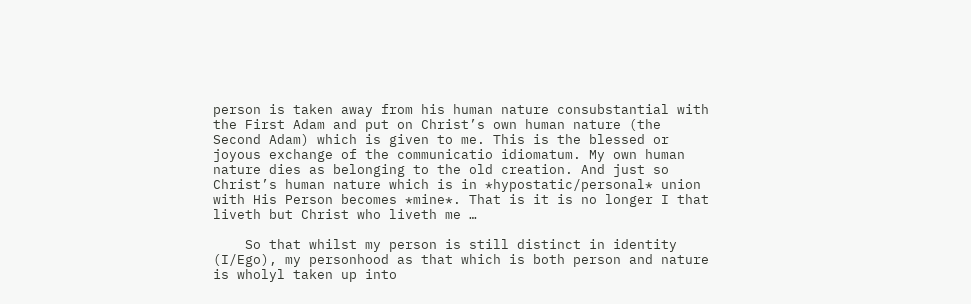person is taken away from his human nature consubstantial with the First Adam and put on Christ’s own human nature (the Second Adam) which is given to me. This is the blessed or joyous exchange of the communicatio idiomatum. My own human nature dies as belonging to the old creation. And just so Christ’s human nature which is in *hypostatic/personal* union with His Person becomes *mine*. That is it is no longer I that liveth but Christ who liveth me …

    So that whilst my person is still distinct in identity (I/Ego), my personhood as that which is both person and nature is wholyl taken up into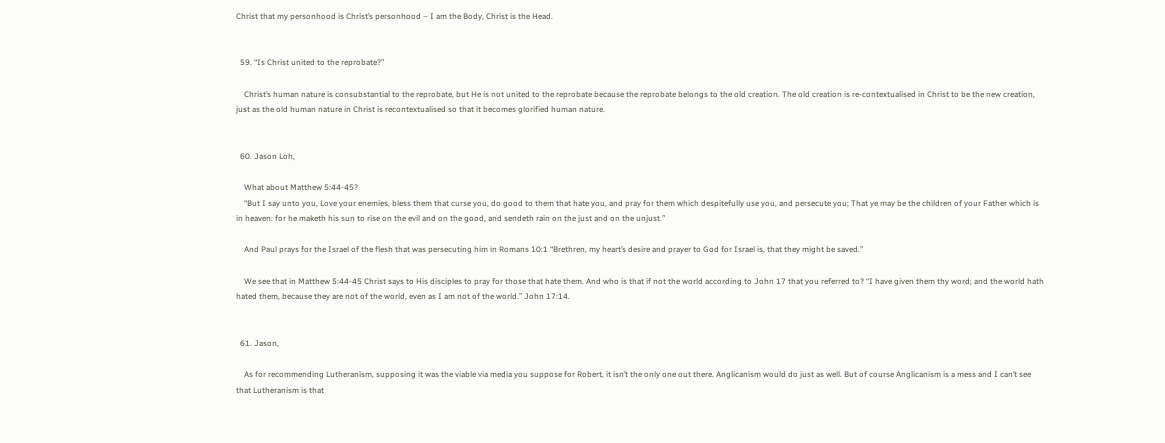Christ that my personhood is Christ’s personhood – I am the Body, Christ is the Head.


  59. “Is Christ united to the reprobate?”

    Christ’s human nature is consubstantial to the reprobate, but He is not united to the reprobate because the reprobate belongs to the old creation. The old creation is re-contextualised in Christ to be the new creation, just as the old human nature in Christ is recontextualised so that it becomes glorified human nature.


  60. Jason Loh,

    What about Matthew 5:44-45?
    “But I say unto you, Love your enemies, bless them that curse you, do good to them that hate you, and pray for them which despitefully use you, and persecute you; That ye may be the children of your Father which is in heaven: for he maketh his sun to rise on the evil and on the good, and sendeth rain on the just and on the unjust.”

    And Paul prays for the Israel of the flesh that was persecuting him in Romans 10:1 “Brethren, my heart’s desire and prayer to God for Israel is, that they might be saved.”

    We see that in Matthew 5:44-45 Christ says to His disciples to pray for those that hate them. And who is that if not the world according to John 17 that you referred to? “I have given them thy word; and the world hath hated them, because they are not of the world, even as I am not of the world.” John 17:14.


  61. Jason,

    As for recommending Lutheranism, supposing it was the viable via media you suppose for Robert, it isn’t the only one out there. Anglicanism would do just as well. But of course Anglicanism is a mess and I can’t see that Lutheranism is that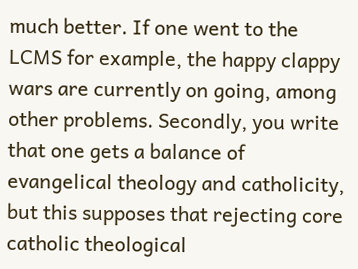much better. If one went to the LCMS for example, the happy clappy wars are currently on going, among other problems. Secondly, you write that one gets a balance of evangelical theology and catholicity, but this supposes that rejecting core catholic theological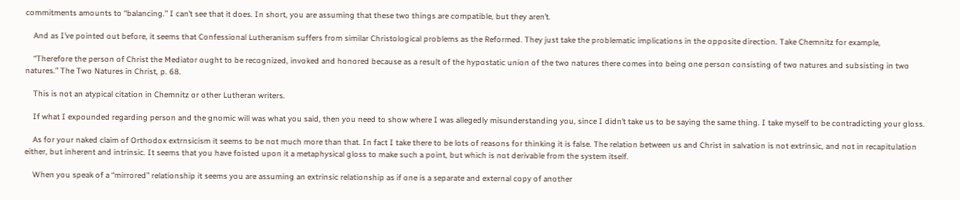commitments amounts to “balancing.” I can’t see that it does. In short, you are assuming that these two things are compatible, but they aren’t.

    And as I’ve pointed out before, it seems that Confessional Lutheranism suffers from similar Christological problems as the Reformed. They just take the problematic implications in the opposite direction. Take Chemnitz for example,

    “Therefore the person of Christ the Mediator ought to be recognized, invoked and honored because as a result of the hypostatic union of the two natures there comes into being one person consisting of two natures and subsisting in two natures.” The Two Natures in Christ, p. 68.

    This is not an atypical citation in Chemnitz or other Lutheran writers.

    If what I expounded regarding person and the gnomic will was what you said, then you need to show where I was allegedly misunderstanding you, since I didn’t take us to be saying the same thing. I take myself to be contradicting your gloss.

    As for your naked claim of Orthodox extrnsicism it seems to be not much more than that. In fact I take there to be lots of reasons for thinking it is false. The relation between us and Christ in salvation is not extrinsic, and not in recapitulation either, but inherent and intrinsic. It seems that you have foisted upon it a metaphysical gloss to make such a point, but which is not derivable from the system itself.

    When you speak of a “mirrored” relationship it seems you are assuming an extrinsic relationship as if one is a separate and external copy of another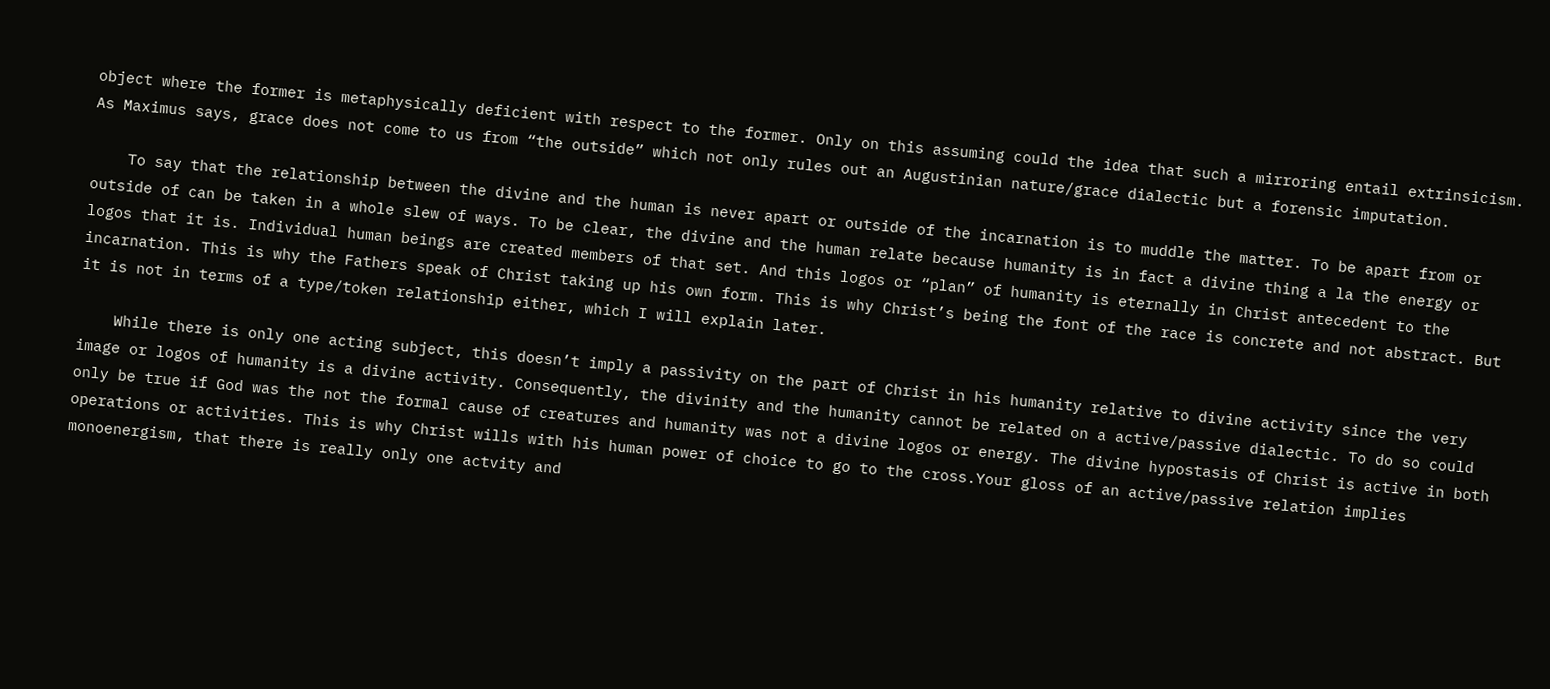object where the former is metaphysically deficient with respect to the former. Only on this assuming could the idea that such a mirroring entail extrinsicism. As Maximus says, grace does not come to us from “the outside” which not only rules out an Augustinian nature/grace dialectic but a forensic imputation.

    To say that the relationship between the divine and the human is never apart or outside of the incarnation is to muddle the matter. To be apart from or outside of can be taken in a whole slew of ways. To be clear, the divine and the human relate because humanity is in fact a divine thing a la the energy or logos that it is. Individual human beings are created members of that set. And this logos or “plan” of humanity is eternally in Christ antecedent to the incarnation. This is why the Fathers speak of Christ taking up his own form. This is why Christ’s being the font of the race is concrete and not abstract. But it is not in terms of a type/token relationship either, which I will explain later.

    While there is only one acting subject, this doesn’t imply a passivity on the part of Christ in his humanity relative to divine activity since the very image or logos of humanity is a divine activity. Consequently, the divinity and the humanity cannot be related on a active/passive dialectic. To do so could only be true if God was the not the formal cause of creatures and humanity was not a divine logos or energy. The divine hypostasis of Christ is active in both operations or activities. This is why Christ wills with his human power of choice to go to the cross.Your gloss of an active/passive relation implies monoenergism, that there is really only one actvity and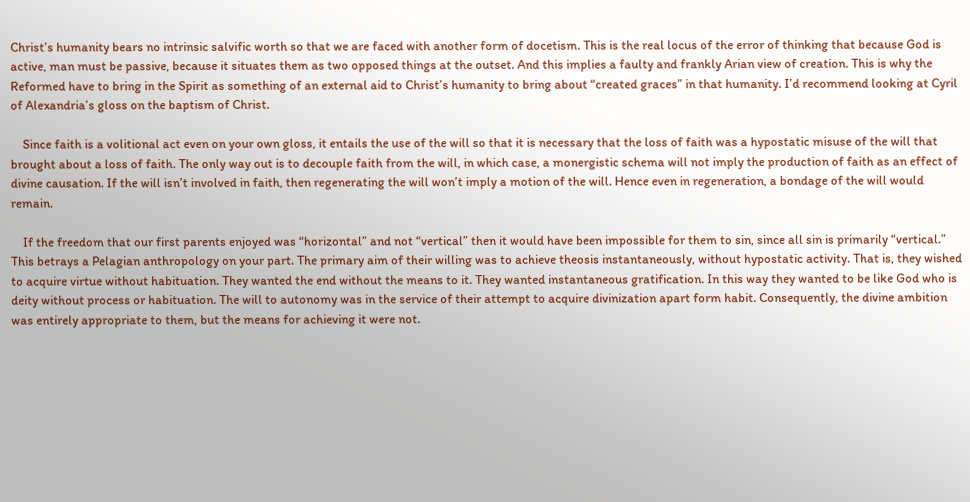Christ’s humanity bears no intrinsic salvific worth so that we are faced with another form of docetism. This is the real locus of the error of thinking that because God is active, man must be passive, because it situates them as two opposed things at the outset. And this implies a faulty and frankly Arian view of creation. This is why the Reformed have to bring in the Spirit as something of an external aid to Christ’s humanity to bring about “created graces” in that humanity. I’d recommend looking at Cyril of Alexandria’s gloss on the baptism of Christ.

    Since faith is a volitional act even on your own gloss, it entails the use of the will so that it is necessary that the loss of faith was a hypostatic misuse of the will that brought about a loss of faith. The only way out is to decouple faith from the will, in which case, a monergistic schema will not imply the production of faith as an effect of divine causation. If the will isn’t involved in faith, then regenerating the will won’t imply a motion of the will. Hence even in regeneration, a bondage of the will would remain.

    If the freedom that our first parents enjoyed was “horizontal” and not “vertical” then it would have been impossible for them to sin, since all sin is primarily “vertical.” This betrays a Pelagian anthropology on your part. The primary aim of their willing was to achieve theosis instantaneously, without hypostatic activity. That is, they wished to acquire virtue without habituation. They wanted the end without the means to it. They wanted instantaneous gratification. In this way they wanted to be like God who is deity without process or habituation. The will to autonomy was in the service of their attempt to acquire divinization apart form habit. Consequently, the divine ambition was entirely appropriate to them, but the means for achieving it were not.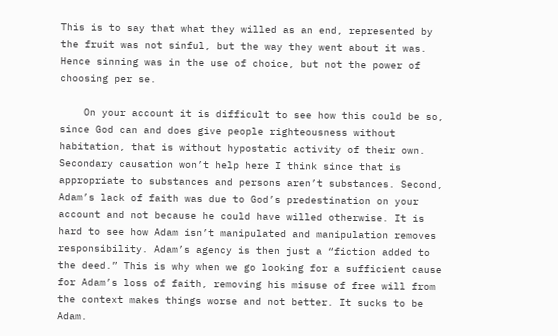This is to say that what they willed as an end, represented by the fruit was not sinful, but the way they went about it was. Hence sinning was in the use of choice, but not the power of choosing per se.

    On your account it is difficult to see how this could be so, since God can and does give people righteousness without habitation, that is without hypostatic activity of their own. Secondary causation won’t help here I think since that is appropriate to substances and persons aren’t substances. Second, Adam’s lack of faith was due to God’s predestination on your account and not because he could have willed otherwise. It is hard to see how Adam isn’t manipulated and manipulation removes responsibility. Adam’s agency is then just a “fiction added to the deed.” This is why when we go looking for a sufficient cause for Adam’s loss of faith, removing his misuse of free will from the context makes things worse and not better. It sucks to be Adam.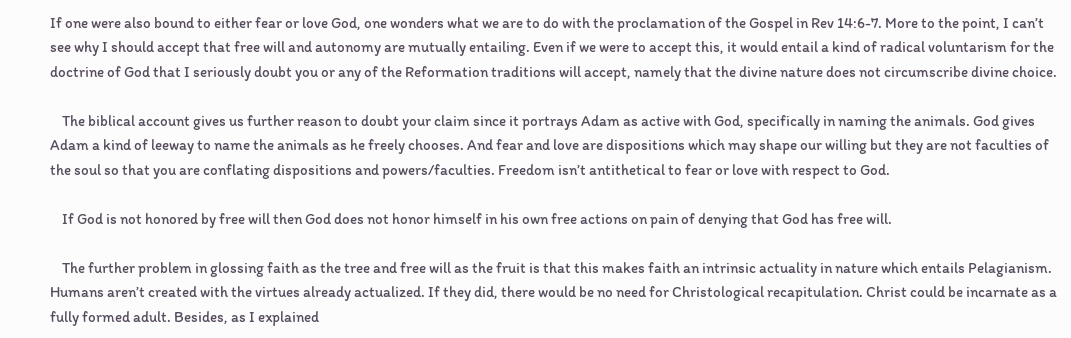If one were also bound to either fear or love God, one wonders what we are to do with the proclamation of the Gospel in Rev 14:6-7. More to the point, I can’t see why I should accept that free will and autonomy are mutually entailing. Even if we were to accept this, it would entail a kind of radical voluntarism for the doctrine of God that I seriously doubt you or any of the Reformation traditions will accept, namely that the divine nature does not circumscribe divine choice.

    The biblical account gives us further reason to doubt your claim since it portrays Adam as active with God, specifically in naming the animals. God gives Adam a kind of leeway to name the animals as he freely chooses. And fear and love are dispositions which may shape our willing but they are not faculties of the soul so that you are conflating dispositions and powers/faculties. Freedom isn’t antithetical to fear or love with respect to God.

    If God is not honored by free will then God does not honor himself in his own free actions on pain of denying that God has free will.

    The further problem in glossing faith as the tree and free will as the fruit is that this makes faith an intrinsic actuality in nature which entails Pelagianism. Humans aren’t created with the virtues already actualized. If they did, there would be no need for Christological recapitulation. Christ could be incarnate as a fully formed adult. Besides, as I explained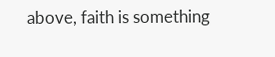above, faith is something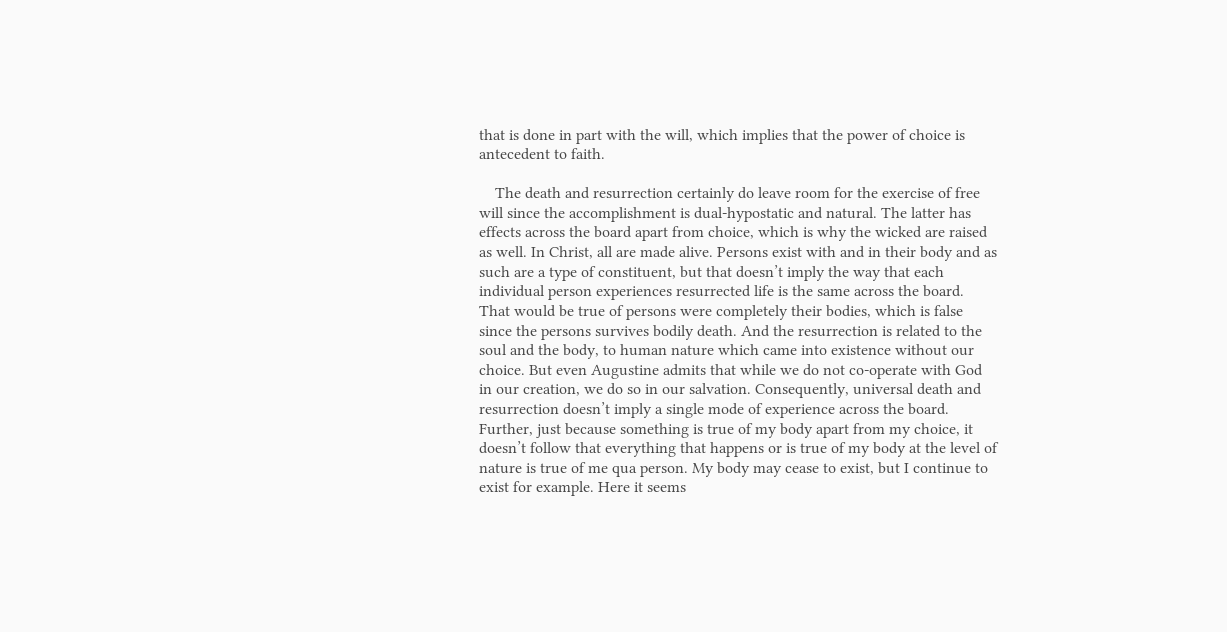that is done in part with the will, which implies that the power of choice is antecedent to faith.

    The death and resurrection certainly do leave room for the exercise of free will since the accomplishment is dual-hypostatic and natural. The latter has effects across the board apart from choice, which is why the wicked are raised as well. In Christ, all are made alive. Persons exist with and in their body and as such are a type of constituent, but that doesn’t imply the way that each individual person experiences resurrected life is the same across the board. That would be true of persons were completely their bodies, which is false since the persons survives bodily death. And the resurrection is related to the soul and the body, to human nature which came into existence without our choice. But even Augustine admits that while we do not co-operate with God in our creation, we do so in our salvation. Consequently, universal death and resurrection doesn’t imply a single mode of experience across the board. Further, just because something is true of my body apart from my choice, it doesn’t follow that everything that happens or is true of my body at the level of nature is true of me qua person. My body may cease to exist, but I continue to exist for example. Here it seems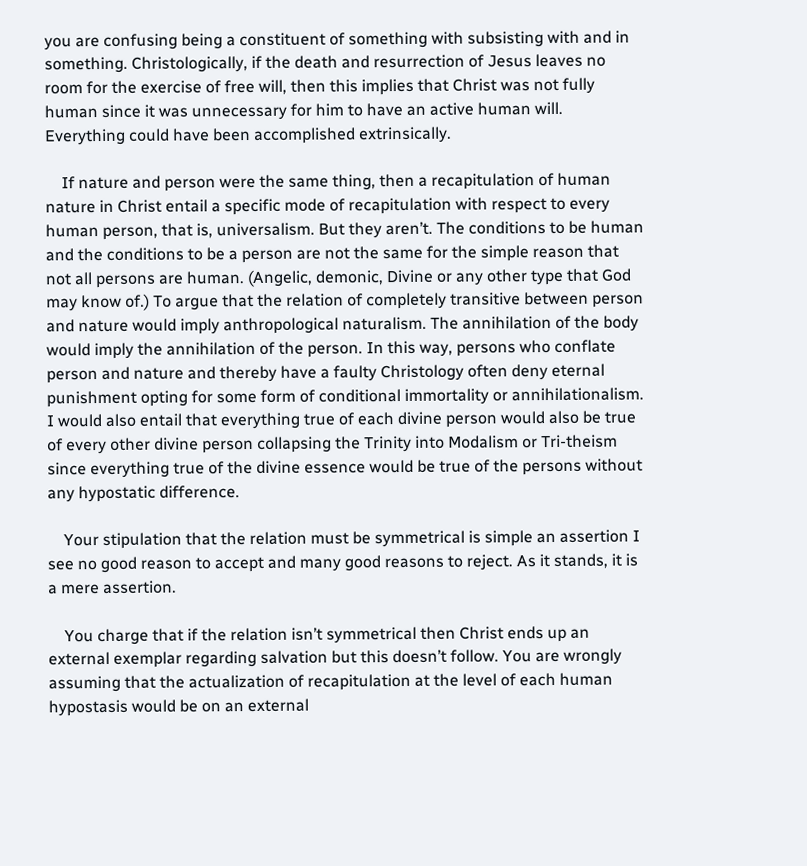you are confusing being a constituent of something with subsisting with and in something. Christologically, if the death and resurrection of Jesus leaves no room for the exercise of free will, then this implies that Christ was not fully human since it was unnecessary for him to have an active human will. Everything could have been accomplished extrinsically.

    If nature and person were the same thing, then a recapitulation of human nature in Christ entail a specific mode of recapitulation with respect to every human person, that is, universalism. But they aren’t. The conditions to be human and the conditions to be a person are not the same for the simple reason that not all persons are human. (Angelic, demonic, Divine or any other type that God may know of.) To argue that the relation of completely transitive between person and nature would imply anthropological naturalism. The annihilation of the body would imply the annihilation of the person. In this way, persons who conflate person and nature and thereby have a faulty Christology often deny eternal punishment opting for some form of conditional immortality or annihilationalism. I would also entail that everything true of each divine person would also be true of every other divine person collapsing the Trinity into Modalism or Tri-theism since everything true of the divine essence would be true of the persons without any hypostatic difference.

    Your stipulation that the relation must be symmetrical is simple an assertion I see no good reason to accept and many good reasons to reject. As it stands, it is a mere assertion.

    You charge that if the relation isn’t symmetrical then Christ ends up an external exemplar regarding salvation but this doesn’t follow. You are wrongly assuming that the actualization of recapitulation at the level of each human hypostasis would be on an external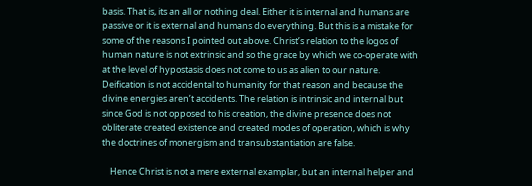basis. That is, its an all or nothing deal. Either it is internal and humans are passive or it is external and humans do everything. But this is a mistake for some of the reasons I pointed out above. Christ’s relation to the logos of human nature is not extrinsic and so the grace by which we co-operate with at the level of hypostasis does not come to us as alien to our nature. Deification is not accidental to humanity for that reason and because the divine energies aren’t accidents. The relation is intrinsic and internal but since God is not opposed to his creation, the divine presence does not obliterate created existence and created modes of operation, which is why the doctrines of monergism and transubstantiation are false.

    Hence Christ is not a mere external examplar, but an internal helper and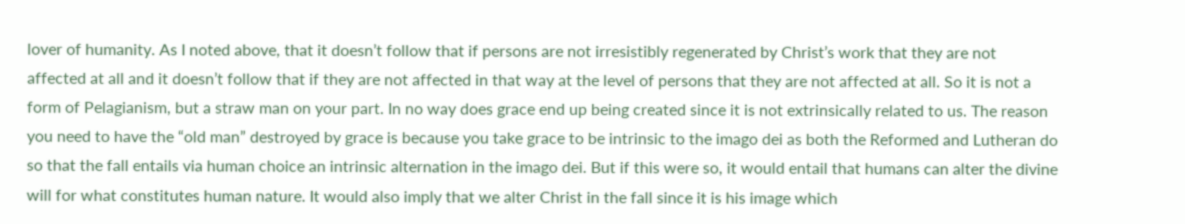lover of humanity. As I noted above, that it doesn’t follow that if persons are not irresistibly regenerated by Christ’s work that they are not affected at all and it doesn’t follow that if they are not affected in that way at the level of persons that they are not affected at all. So it is not a form of Pelagianism, but a straw man on your part. In no way does grace end up being created since it is not extrinsically related to us. The reason you need to have the “old man” destroyed by grace is because you take grace to be intrinsic to the imago dei as both the Reformed and Lutheran do so that the fall entails via human choice an intrinsic alternation in the imago dei. But if this were so, it would entail that humans can alter the divine will for what constitutes human nature. It would also imply that we alter Christ in the fall since it is his image which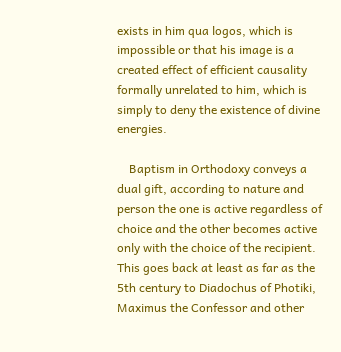exists in him qua logos, which is impossible or that his image is a created effect of efficient causality formally unrelated to him, which is simply to deny the existence of divine energies.

    Baptism in Orthodoxy conveys a dual gift, according to nature and person the one is active regardless of choice and the other becomes active only with the choice of the recipient. This goes back at least as far as the 5th century to Diadochus of Photiki, Maximus the Confessor and other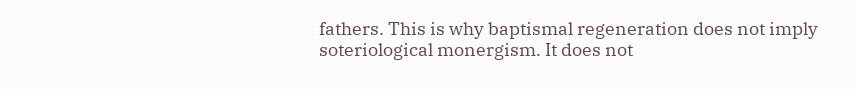fathers. This is why baptismal regeneration does not imply soteriological monergism. It does not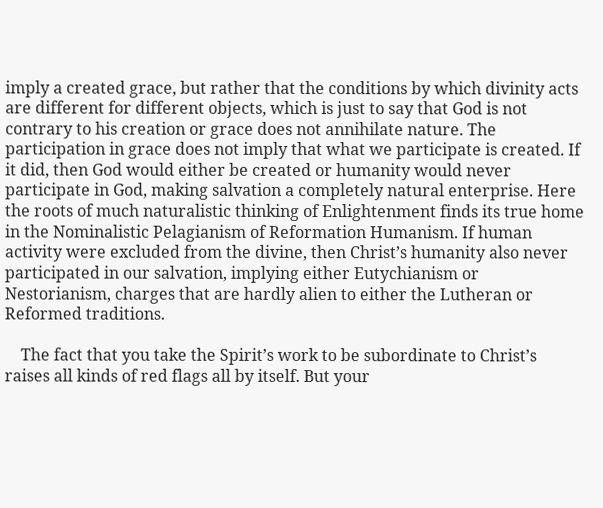imply a created grace, but rather that the conditions by which divinity acts are different for different objects, which is just to say that God is not contrary to his creation or grace does not annihilate nature. The participation in grace does not imply that what we participate is created. If it did, then God would either be created or humanity would never participate in God, making salvation a completely natural enterprise. Here the roots of much naturalistic thinking of Enlightenment finds its true home in the Nominalistic Pelagianism of Reformation Humanism. If human activity were excluded from the divine, then Christ’s humanity also never participated in our salvation, implying either Eutychianism or Nestorianism, charges that are hardly alien to either the Lutheran or Reformed traditions.

    The fact that you take the Spirit’s work to be subordinate to Christ’s raises all kinds of red flags all by itself. But your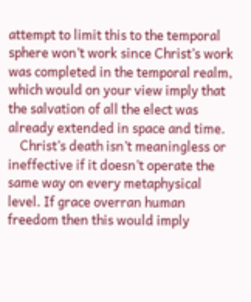attempt to limit this to the temporal sphere won’t work since Christ’s work was completed in the temporal realm, which would on your view imply that the salvation of all the elect was already extended in space and time.
    Christ’s death isn’t meaningless or ineffective if it doesn’t operate the same way on every metaphysical level. If grace overran human freedom then this would imply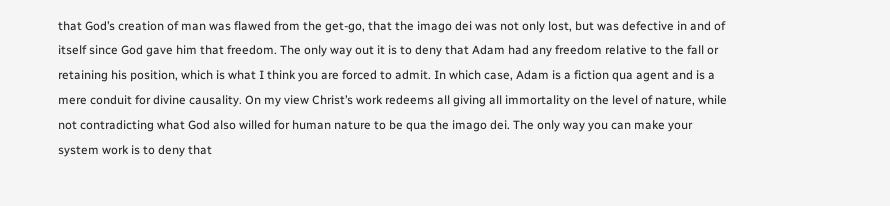that God’s creation of man was flawed from the get-go, that the imago dei was not only lost, but was defective in and of itself since God gave him that freedom. The only way out it is to deny that Adam had any freedom relative to the fall or retaining his position, which is what I think you are forced to admit. In which case, Adam is a fiction qua agent and is a mere conduit for divine causality. On my view Christ’s work redeems all giving all immortality on the level of nature, while not contradicting what God also willed for human nature to be qua the imago dei. The only way you can make your system work is to deny that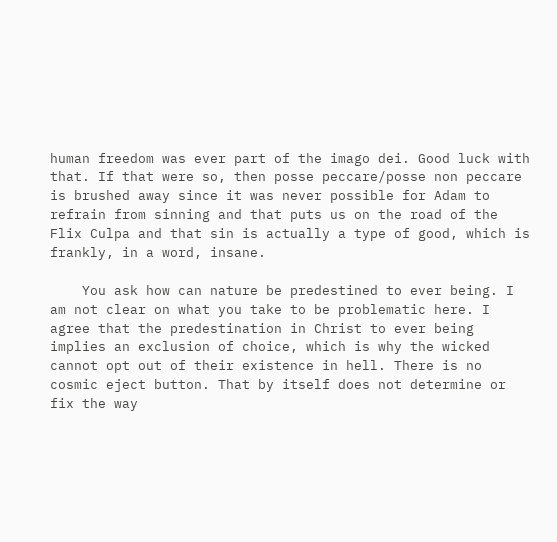human freedom was ever part of the imago dei. Good luck with that. If that were so, then posse peccare/posse non peccare is brushed away since it was never possible for Adam to refrain from sinning and that puts us on the road of the Flix Culpa and that sin is actually a type of good, which is frankly, in a word, insane.

    You ask how can nature be predestined to ever being. I am not clear on what you take to be problematic here. I agree that the predestination in Christ to ever being implies an exclusion of choice, which is why the wicked cannot opt out of their existence in hell. There is no cosmic eject button. That by itself does not determine or fix the way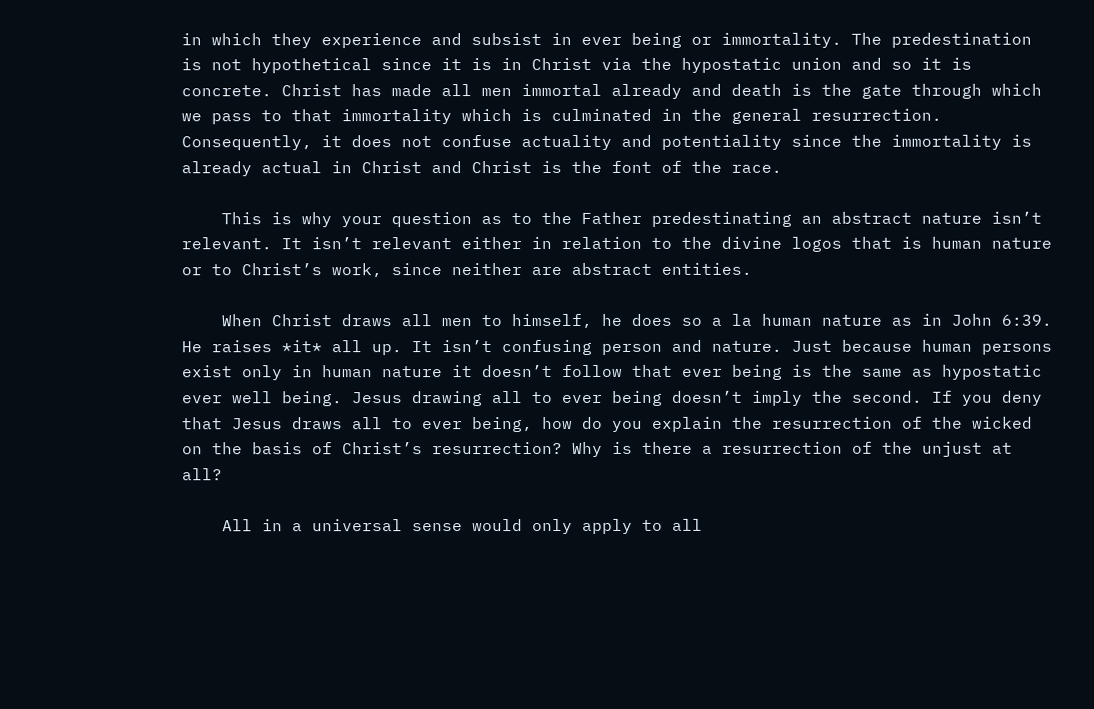in which they experience and subsist in ever being or immortality. The predestination is not hypothetical since it is in Christ via the hypostatic union and so it is concrete. Christ has made all men immortal already and death is the gate through which we pass to that immortality which is culminated in the general resurrection. Consequently, it does not confuse actuality and potentiality since the immortality is already actual in Christ and Christ is the font of the race.

    This is why your question as to the Father predestinating an abstract nature isn’t relevant. It isn’t relevant either in relation to the divine logos that is human nature or to Christ’s work, since neither are abstract entities.

    When Christ draws all men to himself, he does so a la human nature as in John 6:39. He raises *it* all up. It isn’t confusing person and nature. Just because human persons exist only in human nature it doesn’t follow that ever being is the same as hypostatic ever well being. Jesus drawing all to ever being doesn’t imply the second. If you deny that Jesus draws all to ever being, how do you explain the resurrection of the wicked on the basis of Christ’s resurrection? Why is there a resurrection of the unjust at all?

    All in a universal sense would only apply to all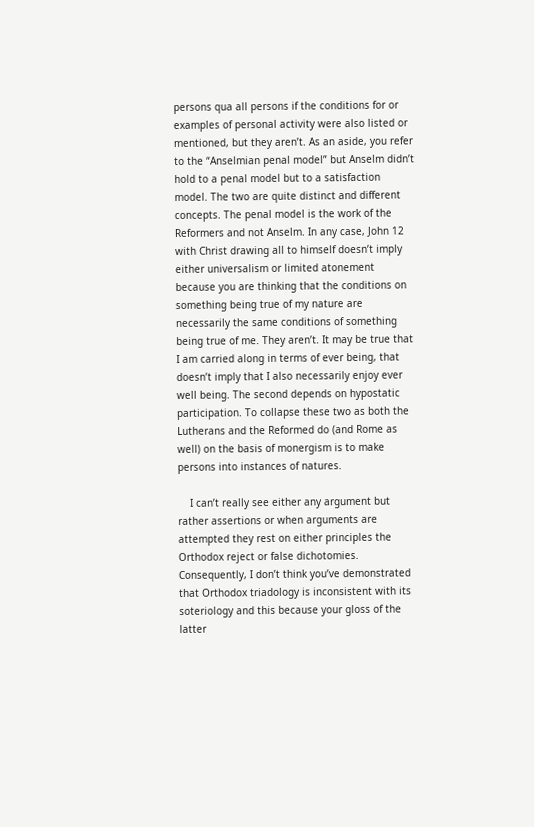persons qua all persons if the conditions for or examples of personal activity were also listed or mentioned, but they aren’t. As an aside, you refer to the “Anselmian penal model” but Anselm didn’t hold to a penal model but to a satisfaction model. The two are quite distinct and different concepts. The penal model is the work of the Reformers and not Anselm. In any case, John 12 with Christ drawing all to himself doesn’t imply either universalism or limited atonement because you are thinking that the conditions on something being true of my nature are necessarily the same conditions of something being true of me. They aren’t. It may be true that I am carried along in terms of ever being, that doesn’t imply that I also necessarily enjoy ever well being. The second depends on hypostatic participation. To collapse these two as both the Lutherans and the Reformed do (and Rome as well) on the basis of monergism is to make persons into instances of natures.

    I can’t really see either any argument but rather assertions or when arguments are attempted they rest on either principles the Orthodox reject or false dichotomies. Consequently, I don’t think you’ve demonstrated that Orthodox triadology is inconsistent with its soteriology and this because your gloss of the latter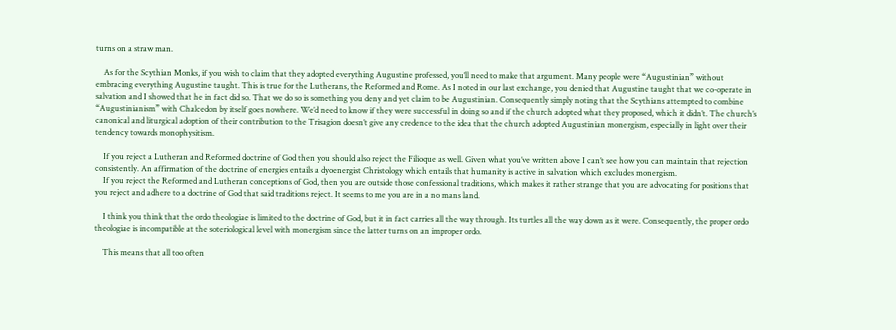turns on a straw man.

    As for the Scythian Monks, if you wish to claim that they adopted everything Augustine professed, you’ll need to make that argument. Many people were “Augustinian” without embracing everything Augustine taught. This is true for the Lutherans, the Reformed and Rome. As I noted in our last exchange, you denied that Augustine taught that we co-operate in salvation and I showed that he in fact did so. That we do so is something you deny and yet claim to be Augustinian. Consequently simply noting that the Scythians attempted to combine “Augustinianism” with Chalcedon by itself goes nowhere. We’d need to know if they were successful in doing so and if the church adopted what they proposed, which it didn’t. The church’s canonical and liturgical adoption of their contribution to the Trisagion doesn’t give any credence to the idea that the church adopted Augustinian monergism, especially in light over their tendency towards monophysitism.

    If you reject a Lutheran and Reformed doctrine of God then you should also reject the Filioque as well. Given what you’ve written above I can’t see how you can maintain that rejection consistently. An affirmation of the doctrine of energies entails a dyoenergist Christology which entails that humanity is active in salvation which excludes monergism.
    If you reject the Reformed and Lutheran conceptions of God, then you are outside those confessional traditions, which makes it rather strange that you are advocating for positions that you reject and adhere to a doctrine of God that said traditions reject. It seems to me you are in a no mans land.

    I think you think that the ordo theologiae is limited to the doctrine of God, but it in fact carries all the way through. Its turtles all the way down as it were. Consequently, the proper ordo theologiae is incompatible at the soteriological level with monergism since the latter turns on an improper ordo.

    This means that all too often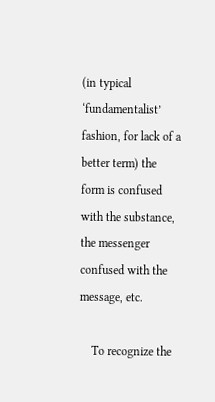(in typical ‘fundamentalist’ fashion, for lack of a better term) the form is confused with the substance, the messenger confused with the message, etc.

    To recognize the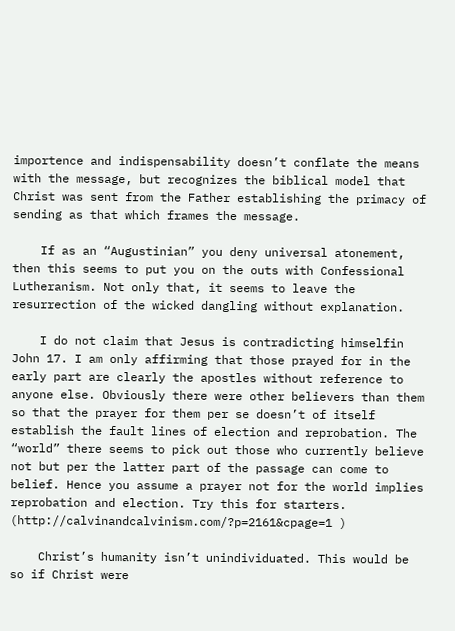importence and indispensability doesn’t conflate the means with the message, but recognizes the biblical model that Christ was sent from the Father establishing the primacy of sending as that which frames the message.

    If as an “Augustinian” you deny universal atonement, then this seems to put you on the outs with Confessional Lutheranism. Not only that, it seems to leave the resurrection of the wicked dangling without explanation.

    I do not claim that Jesus is contradicting himselfin John 17. I am only affirming that those prayed for in the early part are clearly the apostles without reference to anyone else. Obviously there were other believers than them so that the prayer for them per se doesn’t of itself establish the fault lines of election and reprobation. The “world” there seems to pick out those who currently believe not but per the latter part of the passage can come to belief. Hence you assume a prayer not for the world implies reprobation and election. Try this for starters. (http://calvinandcalvinism.com/?p=2161&cpage=1 )

    Christ’s humanity isn’t unindividuated. This would be so if Christ were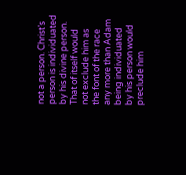not a person. Christ’s person is individuated by his divine person. That of itself would not exclude him as the font of the race any more than Adam being individuated by his person would preclude him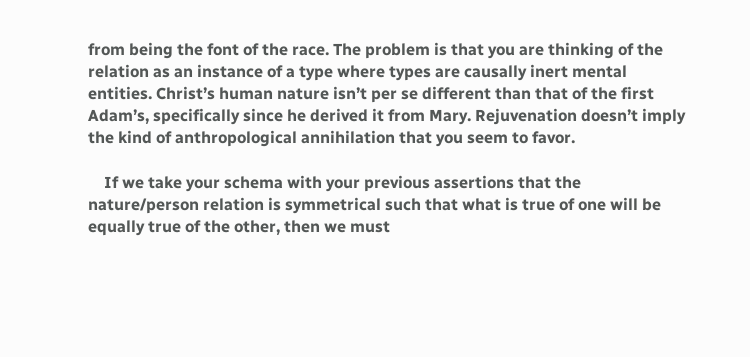from being the font of the race. The problem is that you are thinking of the relation as an instance of a type where types are causally inert mental entities. Christ’s human nature isn’t per se different than that of the first Adam’s, specifically since he derived it from Mary. Rejuvenation doesn’t imply the kind of anthropological annihilation that you seem to favor.

    If we take your schema with your previous assertions that the nature/person relation is symmetrical such that what is true of one will be equally true of the other, then we must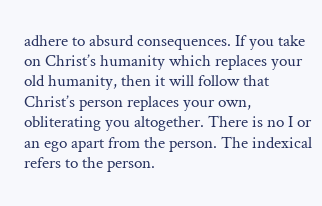adhere to absurd consequences. If you take on Christ’s humanity which replaces your old humanity, then it will follow that Christ’s person replaces your own, obliterating you altogether. There is no I or an ego apart from the person. The indexical refers to the person.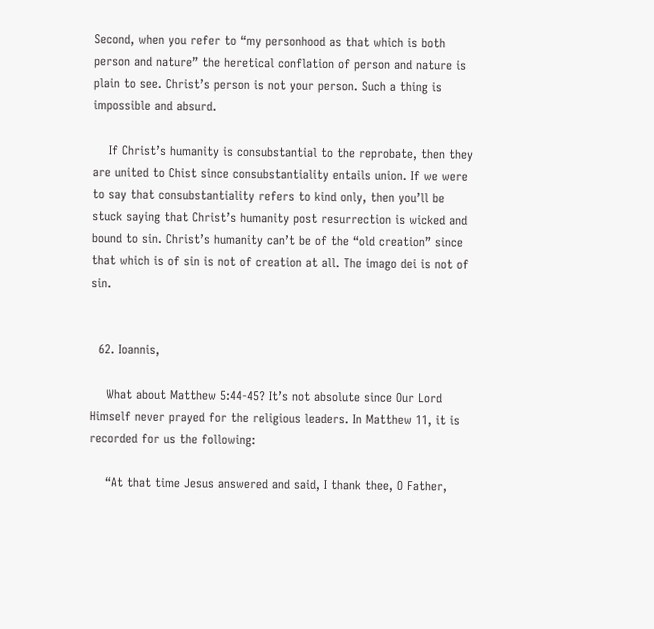Second, when you refer to “my personhood as that which is both person and nature” the heretical conflation of person and nature is plain to see. Christ’s person is not your person. Such a thing is impossible and absurd.

    If Christ’s humanity is consubstantial to the reprobate, then they are united to Chist since consubstantiality entails union. If we were to say that consubstantiality refers to kind only, then you’ll be stuck saying that Christ’s humanity post resurrection is wicked and bound to sin. Christ’s humanity can’t be of the “old creation” since that which is of sin is not of creation at all. The imago dei is not of sin.


  62. Ioannis,

    What about Matthew 5:44-45? It’s not absolute since Our Lord Himself never prayed for the religious leaders. In Matthew 11, it is recorded for us the following:

    “At that time Jesus answered and said, I thank thee, O Father,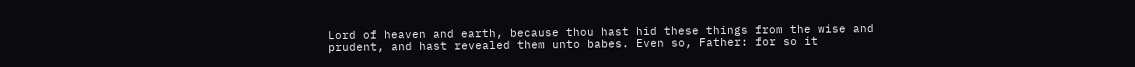Lord of heaven and earth, because thou hast hid these things from the wise and prudent, and hast revealed them unto babes. Even so, Father: for so it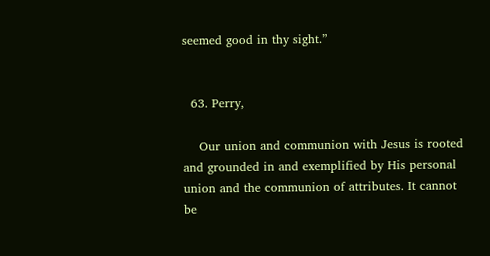seemed good in thy sight.”


  63. Perry,

    Our union and communion with Jesus is rooted and grounded in and exemplified by His personal union and the communion of attributes. It cannot be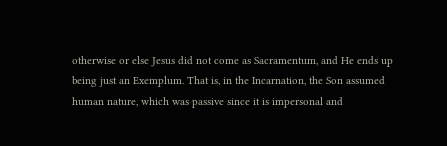otherwise or else Jesus did not come as Sacramentum, and He ends up being just an Exemplum. That is, in the Incarnation, the Son assumed human nature, which was passive since it is impersonal and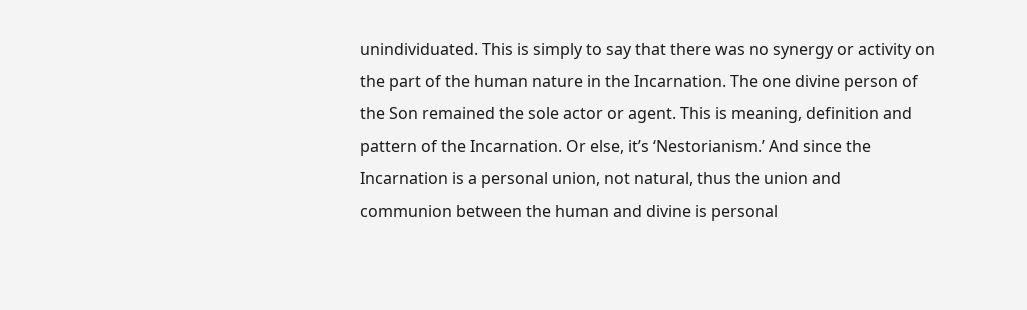unindividuated. This is simply to say that there was no synergy or activity on the part of the human nature in the Incarnation. The one divine person of the Son remained the sole actor or agent. This is meaning, definition and pattern of the Incarnation. Or else, it’s ‘Nestorianism.’ And since the Incarnation is a personal union, not natural, thus the union and communion between the human and divine is personal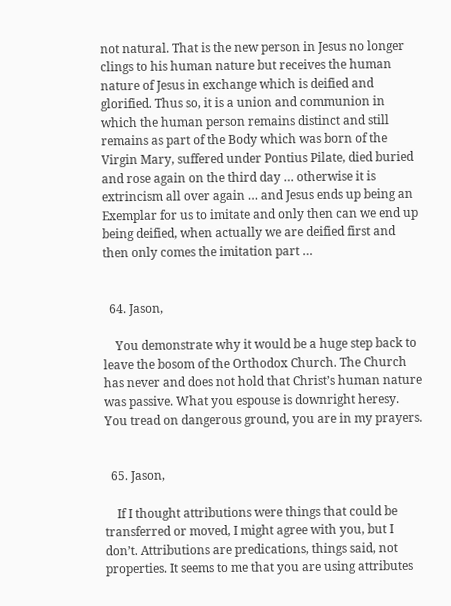not natural. That is the new person in Jesus no longer clings to his human nature but receives the human nature of Jesus in exchange which is deified and glorified. Thus so, it is a union and communion in which the human person remains distinct and still remains as part of the Body which was born of the Virgin Mary, suffered under Pontius Pilate, died buried and rose again on the third day … otherwise it is extrincism all over again … and Jesus ends up being an Exemplar for us to imitate and only then can we end up being deified, when actually we are deified first and then only comes the imitation part …


  64. Jason,

    You demonstrate why it would be a huge step back to leave the bosom of the Orthodox Church. The Church has never and does not hold that Christ’s human nature was passive. What you espouse is downright heresy. You tread on dangerous ground, you are in my prayers.


  65. Jason,

    If I thought attributions were things that could be transferred or moved, I might agree with you, but I don’t. Attributions are predications, things said, not properties. It seems to me that you are using attributes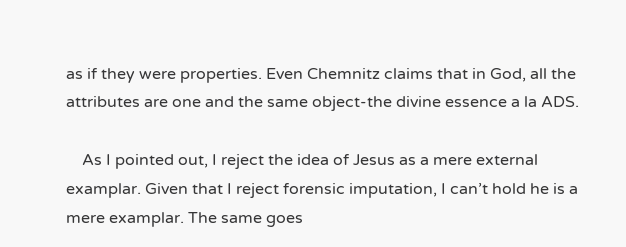as if they were properties. Even Chemnitz claims that in God, all the attributes are one and the same object-the divine essence a la ADS.

    As I pointed out, I reject the idea of Jesus as a mere external examplar. Given that I reject forensic imputation, I can’t hold he is a mere examplar. The same goes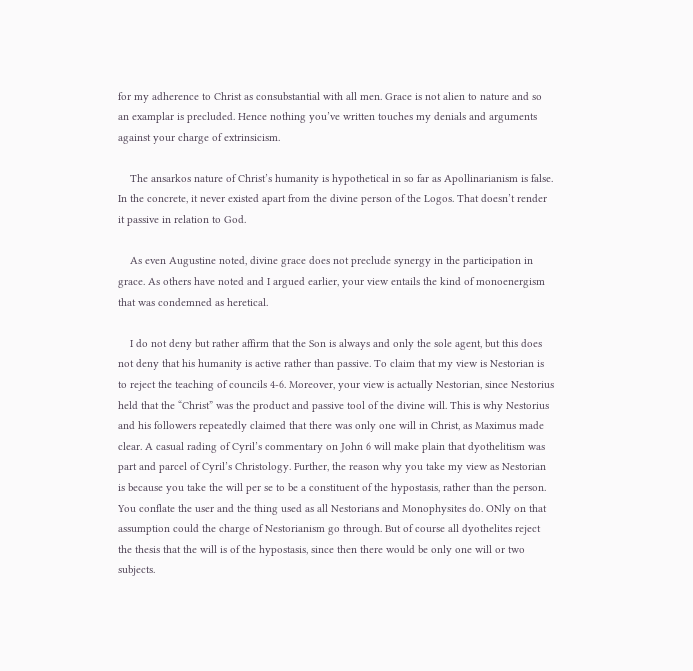for my adherence to Christ as consubstantial with all men. Grace is not alien to nature and so an examplar is precluded. Hence nothing you’ve written touches my denials and arguments against your charge of extrinsicism.

    The ansarkos nature of Christ’s humanity is hypothetical in so far as Apollinarianism is false. In the concrete, it never existed apart from the divine person of the Logos. That doesn’t render it passive in relation to God.

    As even Augustine noted, divine grace does not preclude synergy in the participation in grace. As others have noted and I argued earlier, your view entails the kind of monoenergism that was condemned as heretical.

    I do not deny but rather affirm that the Son is always and only the sole agent, but this does not deny that his humanity is active rather than passive. To claim that my view is Nestorian is to reject the teaching of councils 4-6. Moreover, your view is actually Nestorian, since Nestorius held that the “Christ” was the product and passive tool of the divine will. This is why Nestorius and his followers repeatedly claimed that there was only one will in Christ, as Maximus made clear. A casual rading of Cyril’s commentary on John 6 will make plain that dyothelitism was part and parcel of Cyril’s Christology. Further, the reason why you take my view as Nestorian is because you take the will per se to be a constituent of the hypostasis, rather than the person. You conflate the user and the thing used as all Nestorians and Monophysites do. ONly on that assumption could the charge of Nestorianism go through. But of course all dyothelites reject the thesis that the will is of the hypostasis, since then there would be only one will or two subjects.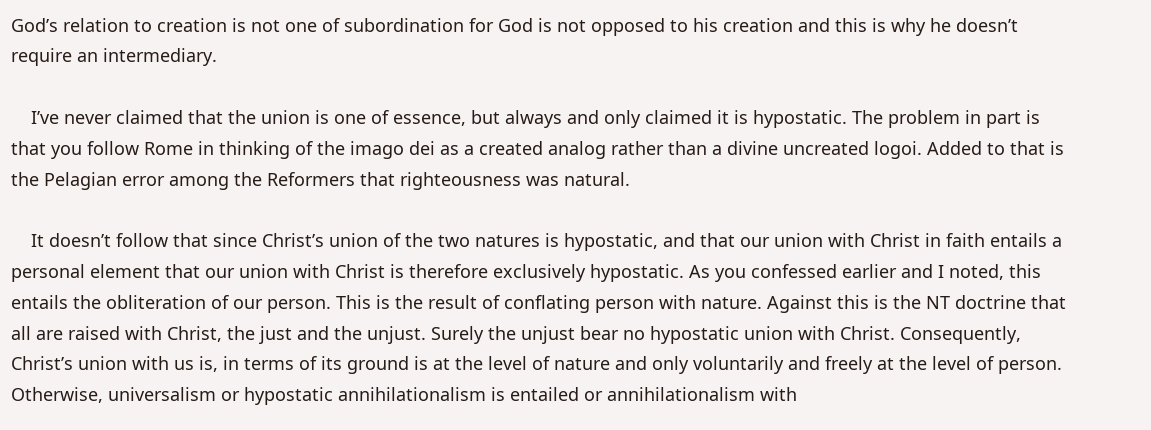God’s relation to creation is not one of subordination for God is not opposed to his creation and this is why he doesn’t require an intermediary.

    I’ve never claimed that the union is one of essence, but always and only claimed it is hypostatic. The problem in part is that you follow Rome in thinking of the imago dei as a created analog rather than a divine uncreated logoi. Added to that is the Pelagian error among the Reformers that righteousness was natural.

    It doesn’t follow that since Christ’s union of the two natures is hypostatic, and that our union with Christ in faith entails a personal element that our union with Christ is therefore exclusively hypostatic. As you confessed earlier and I noted, this entails the obliteration of our person. This is the result of conflating person with nature. Against this is the NT doctrine that all are raised with Christ, the just and the unjust. Surely the unjust bear no hypostatic union with Christ. Consequently, Christ’s union with us is, in terms of its ground is at the level of nature and only voluntarily and freely at the level of person. Otherwise, universalism or hypostatic annihilationalism is entailed or annihilationalism with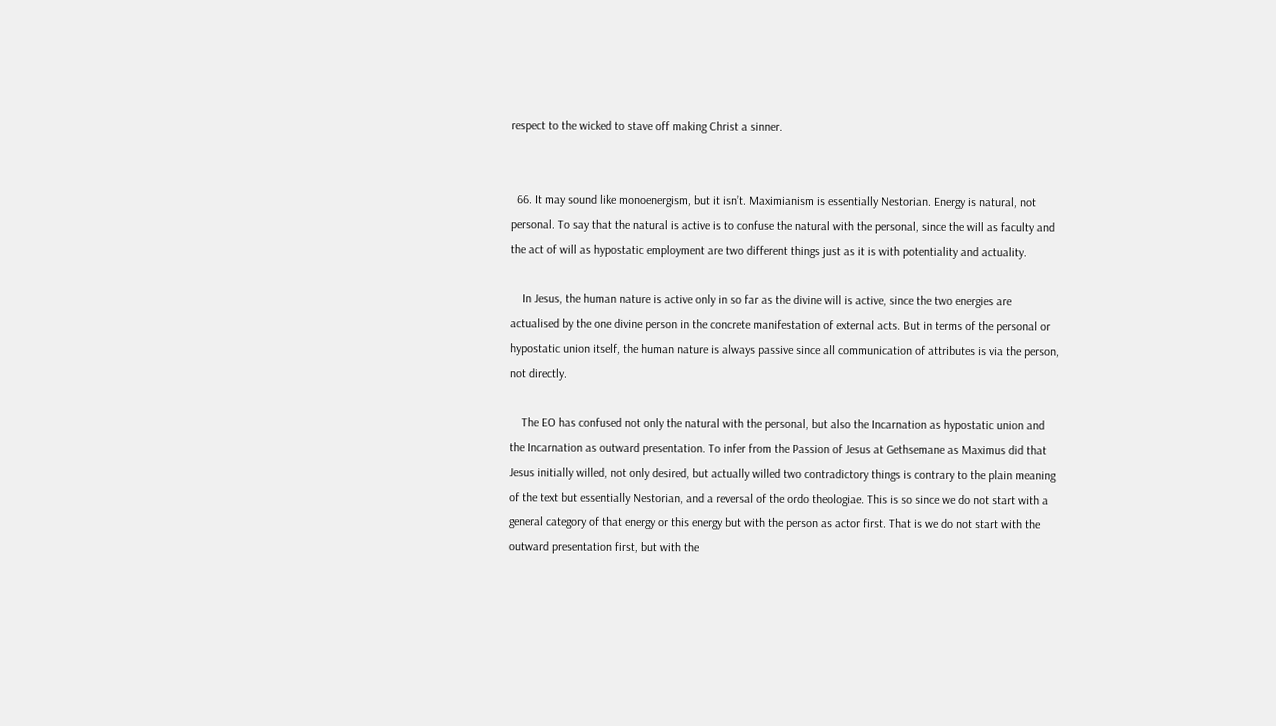respect to the wicked to stave off making Christ a sinner.


  66. It may sound like monoenergism, but it isn’t. Maximianism is essentially Nestorian. Energy is natural, not personal. To say that the natural is active is to confuse the natural with the personal, since the will as faculty and the act of will as hypostatic employment are two different things just as it is with potentiality and actuality.

    In Jesus, the human nature is active only in so far as the divine will is active, since the two energies are actualised by the one divine person in the concrete manifestation of external acts. But in terms of the personal or hypostatic union itself, the human nature is always passive since all communication of attributes is via the person, not directly.

    The EO has confused not only the natural with the personal, but also the Incarnation as hypostatic union and the Incarnation as outward presentation. To infer from the Passion of Jesus at Gethsemane as Maximus did that Jesus initially willed, not only desired, but actually willed two contradictory things is contrary to the plain meaning of the text but essentially Nestorian, and a reversal of the ordo theologiae. This is so since we do not start with a general category of that energy or this energy but with the person as actor first. That is we do not start with the outward presentation first, but with the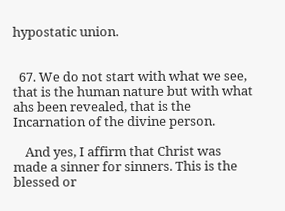hypostatic union.


  67. We do not start with what we see, that is the human nature but with what ahs been revealed, that is the Incarnation of the divine person.

    And yes, I affirm that Christ was made a sinner for sinners. This is the blessed or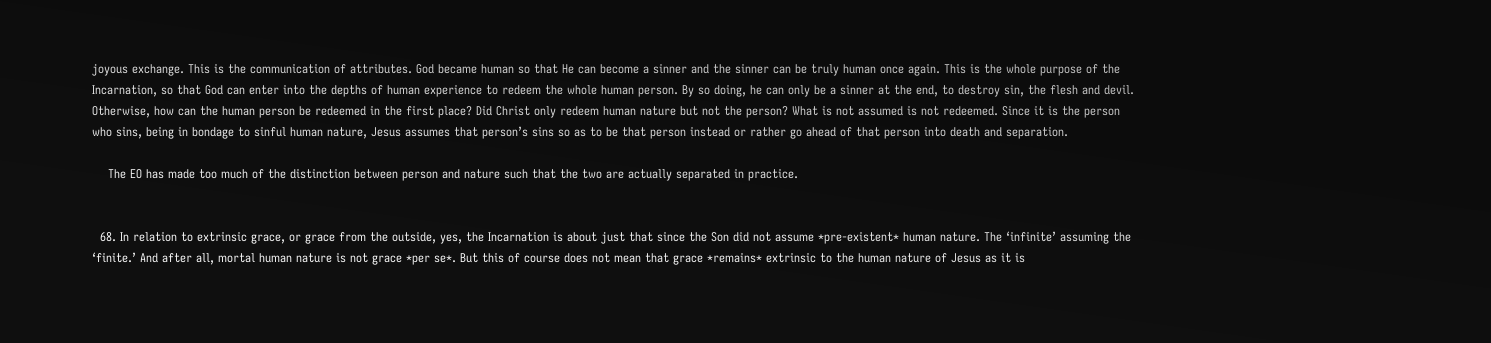joyous exchange. This is the communication of attributes. God became human so that He can become a sinner and the sinner can be truly human once again. This is the whole purpose of the Incarnation, so that God can enter into the depths of human experience to redeem the whole human person. By so doing, he can only be a sinner at the end, to destroy sin, the flesh and devil. Otherwise, how can the human person be redeemed in the first place? Did Christ only redeem human nature but not the person? What is not assumed is not redeemed. Since it is the person who sins, being in bondage to sinful human nature, Jesus assumes that person’s sins so as to be that person instead or rather go ahead of that person into death and separation.

    The EO has made too much of the distinction between person and nature such that the two are actually separated in practice.


  68. In relation to extrinsic grace, or grace from the outside, yes, the Incarnation is about just that since the Son did not assume *pre-existent* human nature. The ‘infinite’ assuming the ‘finite.’ And after all, mortal human nature is not grace *per se*. But this of course does not mean that grace *remains* extrinsic to the human nature of Jesus as it is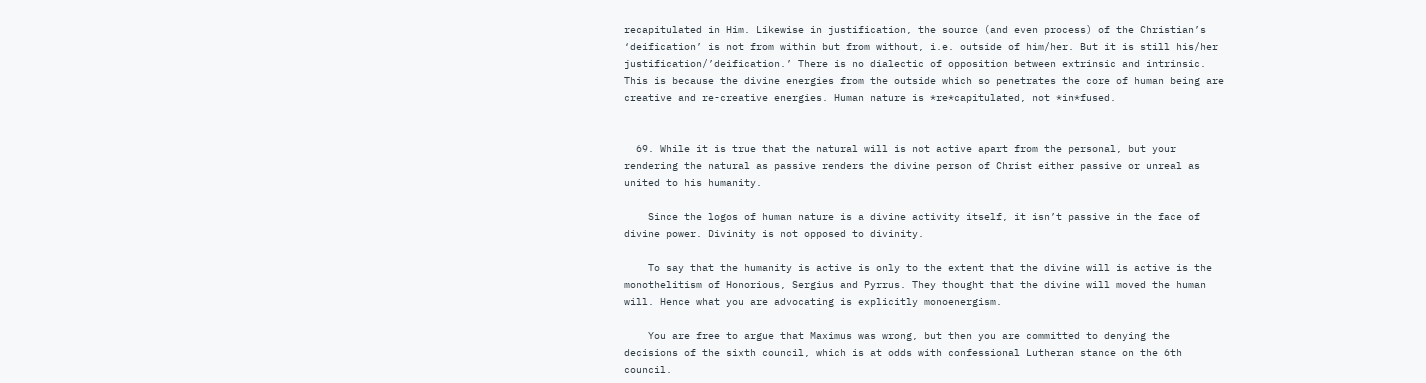recapitulated in Him. Likewise in justification, the source (and even process) of the Christian’s ‘deification’ is not from within but from without, i.e. outside of him/her. But it is still his/her justification/’deification.’ There is no dialectic of opposition between extrinsic and intrinsic. This is because the divine energies from the outside which so penetrates the core of human being are creative and re-creative energies. Human nature is *re*capitulated, not *in*fused.


  69. While it is true that the natural will is not active apart from the personal, but your rendering the natural as passive renders the divine person of Christ either passive or unreal as united to his humanity.

    Since the logos of human nature is a divine activity itself, it isn’t passive in the face of divine power. Divinity is not opposed to divinity.

    To say that the humanity is active is only to the extent that the divine will is active is the monothelitism of Honorious, Sergius and Pyrrus. They thought that the divine will moved the human will. Hence what you are advocating is explicitly monoenergism.

    You are free to argue that Maximus was wrong, but then you are committed to denying the decisions of the sixth council, which is at odds with confessional Lutheran stance on the 6th council.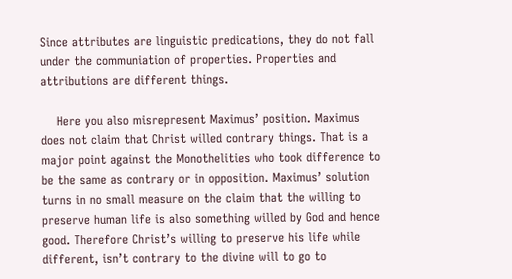Since attributes are linguistic predications, they do not fall under the communiation of properties. Properties and attributions are different things.

    Here you also misrepresent Maximus’ position. Maximus does not claim that Christ willed contrary things. That is a major point against the Monothelities who took difference to be the same as contrary or in opposition. Maximus’ solution turns in no small measure on the claim that the willing to preserve human life is also something willed by God and hence good. Therefore Christ’s willing to preserve his life while different, isn’t contrary to the divine will to go to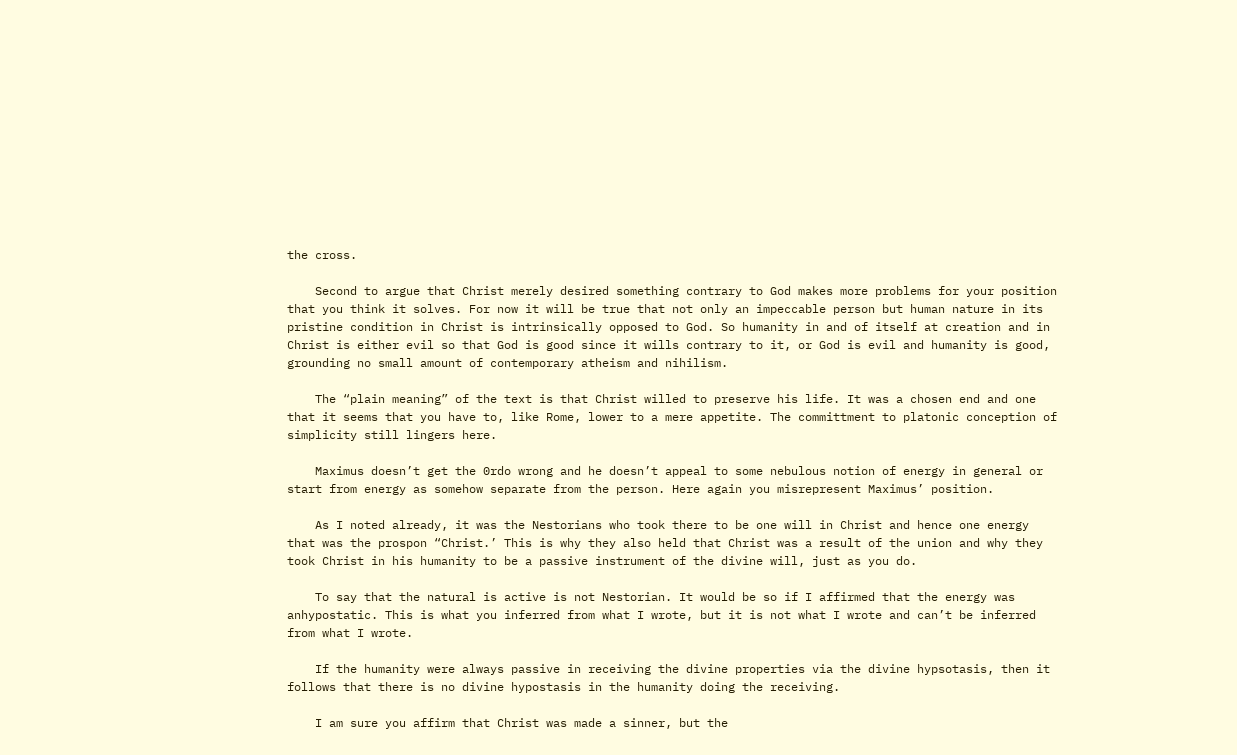the cross.

    Second to argue that Christ merely desired something contrary to God makes more problems for your position that you think it solves. For now it will be true that not only an impeccable person but human nature in its pristine condition in Christ is intrinsically opposed to God. So humanity in and of itself at creation and in Christ is either evil so that God is good since it wills contrary to it, or God is evil and humanity is good, grounding no small amount of contemporary atheism and nihilism.

    The “plain meaning” of the text is that Christ willed to preserve his life. It was a chosen end and one that it seems that you have to, like Rome, lower to a mere appetite. The committment to platonic conception of simplicity still lingers here.

    Maximus doesn’t get the 0rdo wrong and he doesn’t appeal to some nebulous notion of energy in general or start from energy as somehow separate from the person. Here again you misrepresent Maximus’ position.

    As I noted already, it was the Nestorians who took there to be one will in Christ and hence one energy that was the prospon “Christ.’ This is why they also held that Christ was a result of the union and why they took Christ in his humanity to be a passive instrument of the divine will, just as you do.

    To say that the natural is active is not Nestorian. It would be so if I affirmed that the energy was anhypostatic. This is what you inferred from what I wrote, but it is not what I wrote and can’t be inferred from what I wrote.

    If the humanity were always passive in receiving the divine properties via the divine hypsotasis, then it follows that there is no divine hypostasis in the humanity doing the receiving.

    I am sure you affirm that Christ was made a sinner, but the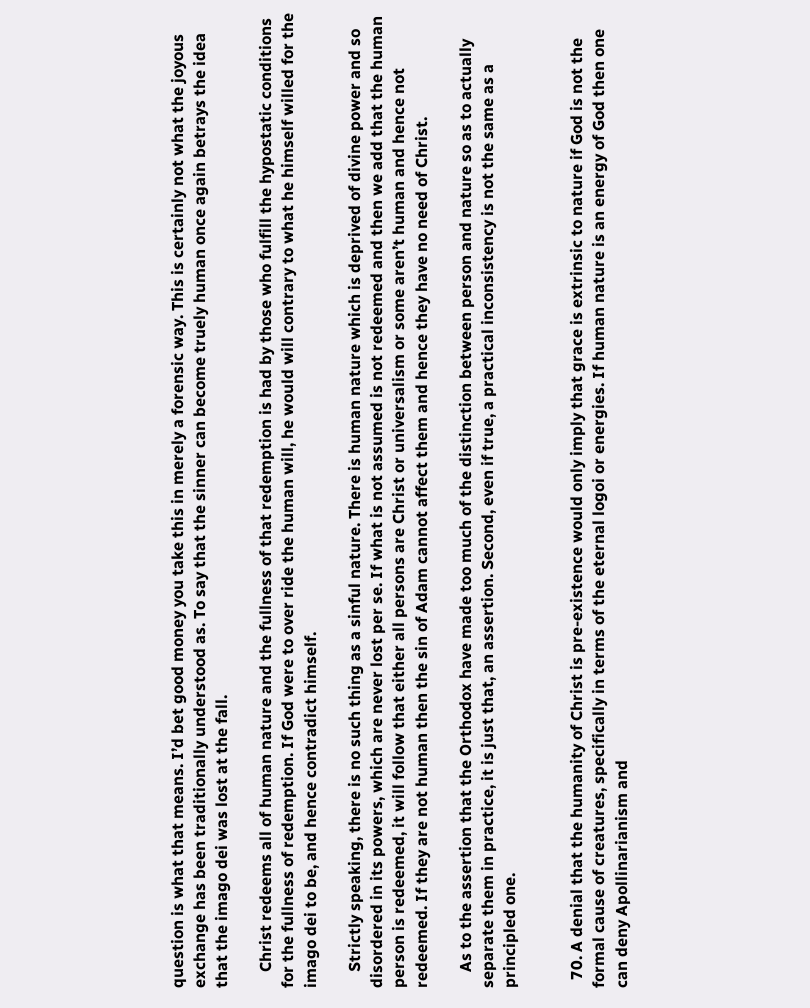question is what that means. I’d bet good money you take this in merely a forensic way. This is certainly not what the joyous exchange has been traditionally understood as. To say that the sinner can become truely human once again betrays the idea that the imago dei was lost at the fall.

    Christ redeems all of human nature and the fullness of that redemption is had by those who fulfill the hypostatic conditions for the fullness of redemption. If God were to over ride the human will, he would will contrary to what he himself willed for the imago dei to be, and hence contradict himself.

    Strictly speaking, there is no such thing as a sinful nature. There is human nature which is deprived of divine power and so disordered in its powers, which are never lost per se. If what is not assumed is not redeemed and then we add that the human person is redeemed, it will follow that either all persons are Christ or universalism or some aren’t human and hence not redeemed. If they are not human then the sin of Adam cannot affect them and hence they have no need of Christ.

    As to the assertion that the Orthodox have made too much of the distinction between person and nature so as to actually separate them in practice, it is just that, an assertion. Second, even if true, a practical inconsistency is not the same as a principled one.


  70. A denial that the humanity of Christ is pre-existence would only imply that grace is extrinsic to nature if God is not the formal cause of creatures, specifically in terms of the eternal logoi or energies. If human nature is an energy of God then one can deny Apollinarianism and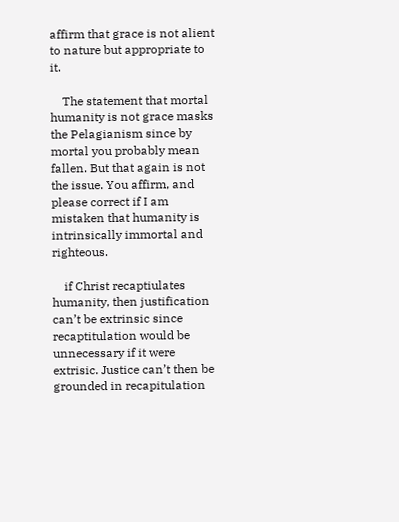affirm that grace is not alient to nature but appropriate to it.

    The statement that mortal humanity is not grace masks the Pelagianism since by mortal you probably mean fallen. But that again is not the issue. You affirm, and please correct if I am mistaken that humanity is intrinsically immortal and righteous.

    if Christ recaptiulates humanity, then justification can’t be extrinsic since recaptitulation would be unnecessary if it were extrisic. Justice can’t then be grounded in recapitulation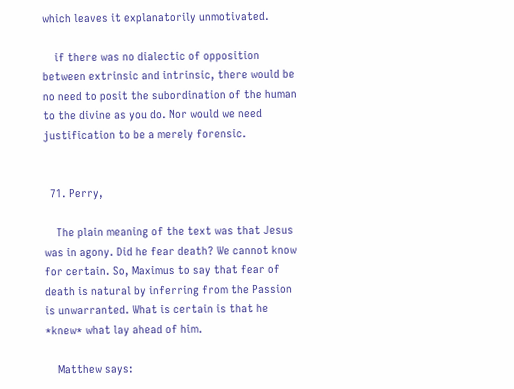which leaves it explanatorily unmotivated.

    if there was no dialectic of opposition between extrinsic and intrinsic, there would be no need to posit the subordination of the human to the divine as you do. Nor would we need justification to be a merely forensic.


  71. Perry,

    The plain meaning of the text was that Jesus was in agony. Did he fear death? We cannot know for certain. So, Maximus to say that fear of death is natural by inferring from the Passion is unwarranted. What is certain is that he *knew* what lay ahead of him.

    Matthew says: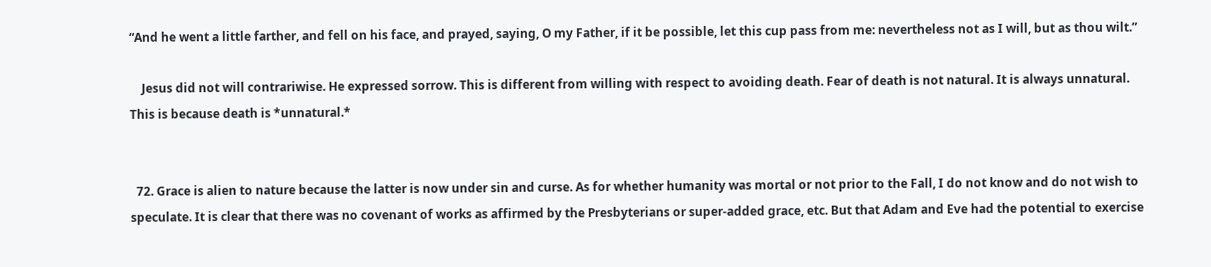“And he went a little farther, and fell on his face, and prayed, saying, O my Father, if it be possible, let this cup pass from me: nevertheless not as I will, but as thou wilt.”

    Jesus did not will contrariwise. He expressed sorrow. This is different from willing with respect to avoiding death. Fear of death is not natural. It is always unnatural. This is because death is *unnatural.*


  72. Grace is alien to nature because the latter is now under sin and curse. As for whether humanity was mortal or not prior to the Fall, I do not know and do not wish to speculate. It is clear that there was no covenant of works as affirmed by the Presbyterians or super-added grace, etc. But that Adam and Eve had the potential to exercise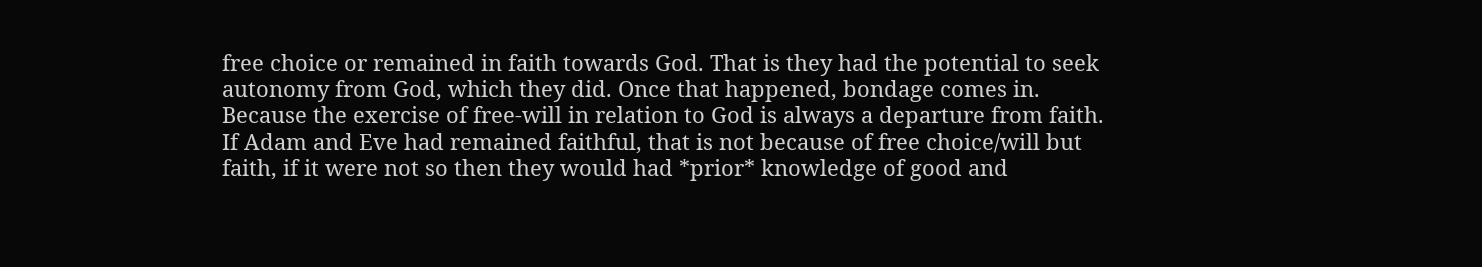free choice or remained in faith towards God. That is they had the potential to seek autonomy from God, which they did. Once that happened, bondage comes in. Because the exercise of free-will in relation to God is always a departure from faith. If Adam and Eve had remained faithful, that is not because of free choice/will but faith, if it were not so then they would had *prior* knowledge of good and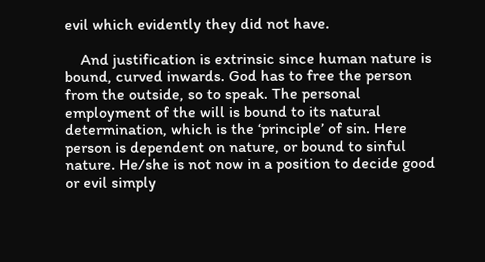evil which evidently they did not have.

    And justification is extrinsic since human nature is bound, curved inwards. God has to free the person from the outside, so to speak. The personal employment of the will is bound to its natural determination, which is the ‘principle’ of sin. Here person is dependent on nature, or bound to sinful nature. He/she is not now in a position to decide good or evil simply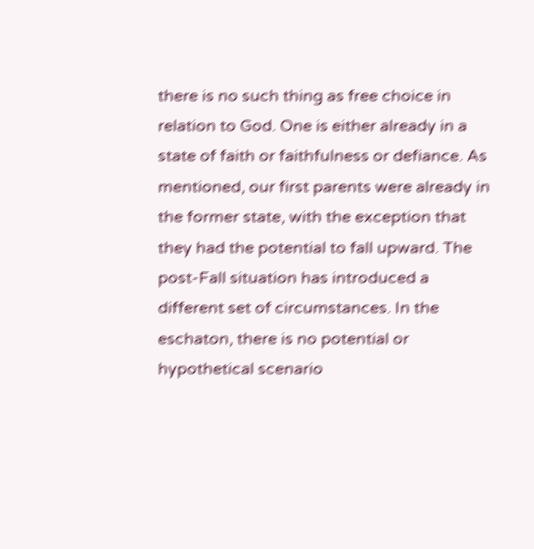there is no such thing as free choice in relation to God. One is either already in a state of faith or faithfulness or defiance. As mentioned, our first parents were already in the former state, with the exception that they had the potential to fall upward. The post-Fall situation has introduced a different set of circumstances. In the eschaton, there is no potential or hypothetical scenario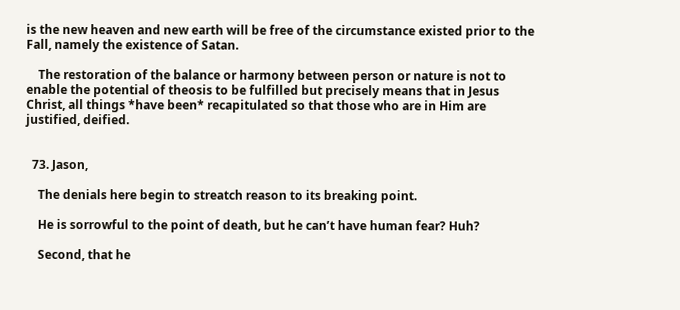is the new heaven and new earth will be free of the circumstance existed prior to the Fall, namely the existence of Satan.

    The restoration of the balance or harmony between person or nature is not to enable the potential of theosis to be fulfilled but precisely means that in Jesus Christ, all things *have been* recapitulated so that those who are in Him are justified, deified.


  73. Jason,

    The denials here begin to streatch reason to its breaking point.

    He is sorrowful to the point of death, but he can’t have human fear? Huh?

    Second, that he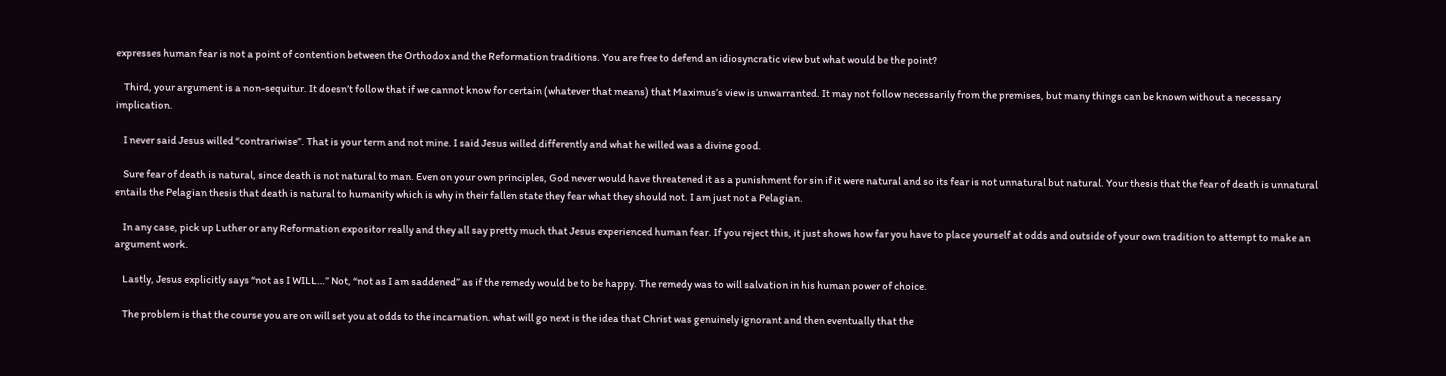expresses human fear is not a point of contention between the Orthodox and the Reformation traditions. You are free to defend an idiosyncratic view but what would be the point?

    Third, your argument is a non-sequitur. It doesn’t follow that if we cannot know for certain (whatever that means) that Maximus’s view is unwarranted. It may not follow necessarily from the premises, but many things can be known without a necessary implication.

    I never said Jesus willed “contrariwise”. That is your term and not mine. I said Jesus willed differently and what he willed was a divine good.

    Sure fear of death is natural, since death is not natural to man. Even on your own principles, God never would have threatened it as a punishment for sin if it were natural and so its fear is not unnatural but natural. Your thesis that the fear of death is unnatural entails the Pelagian thesis that death is natural to humanity which is why in their fallen state they fear what they should not. I am just not a Pelagian.

    In any case, pick up Luther or any Reformation expositor really and they all say pretty much that Jesus experienced human fear. If you reject this, it just shows how far you have to place yourself at odds and outside of your own tradition to attempt to make an argument work.

    Lastly, Jesus explicitly says “not as I WILL…” Not, “not as I am saddened” as if the remedy would be to be happy. The remedy was to will salvation in his human power of choice.

    The problem is that the course you are on will set you at odds to the incarnation. what will go next is the idea that Christ was genuinely ignorant and then eventually that the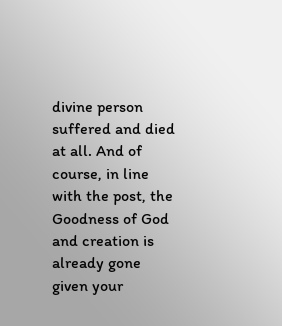divine person suffered and died at all. And of course, in line with the post, the Goodness of God and creation is already gone given your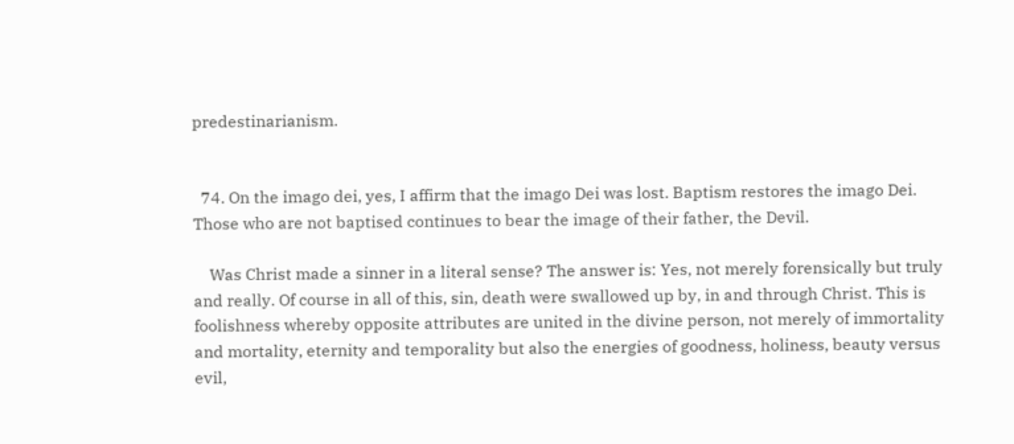predestinarianism.


  74. On the imago dei, yes, I affirm that the imago Dei was lost. Baptism restores the imago Dei. Those who are not baptised continues to bear the image of their father, the Devil.

    Was Christ made a sinner in a literal sense? The answer is: Yes, not merely forensically but truly and really. Of course in all of this, sin, death were swallowed up by, in and through Christ. This is foolishness whereby opposite attributes are united in the divine person, not merely of immortality and mortality, eternity and temporality but also the energies of goodness, holiness, beauty versus evil,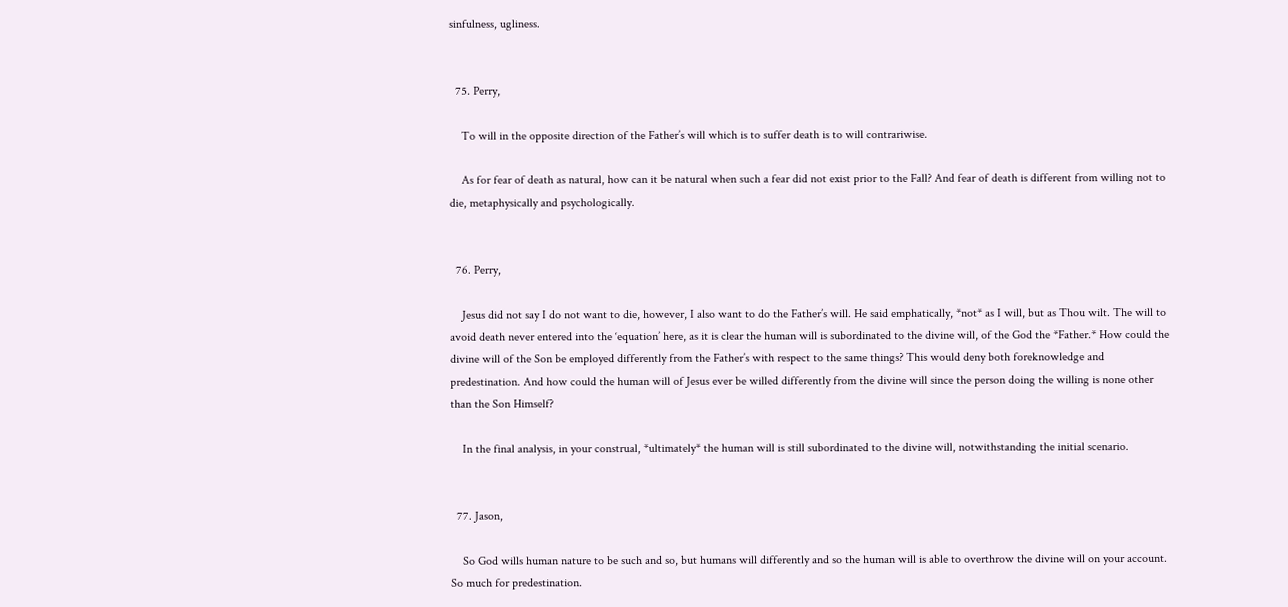sinfulness, ugliness.


  75. Perry,

    To will in the opposite direction of the Father’s will which is to suffer death is to will contrariwise.

    As for fear of death as natural, how can it be natural when such a fear did not exist prior to the Fall? And fear of death is different from willing not to die, metaphysically and psychologically.


  76. Perry,

    Jesus did not say I do not want to die, however, I also want to do the Father’s will. He said emphatically, *not* as I will, but as Thou wilt. The will to avoid death never entered into the ‘equation’ here, as it is clear the human will is subordinated to the divine will, of the God the *Father.* How could the divine will of the Son be employed differently from the Father’s with respect to the same things? This would deny both foreknowledge and predestination. And how could the human will of Jesus ever be willed differently from the divine will since the person doing the willing is none other than the Son Himself?

    In the final analysis, in your construal, *ultimately* the human will is still subordinated to the divine will, notwithstanding the initial scenario.


  77. Jason,

    So God wills human nature to be such and so, but humans will differently and so the human will is able to overthrow the divine will on your account. So much for predestination.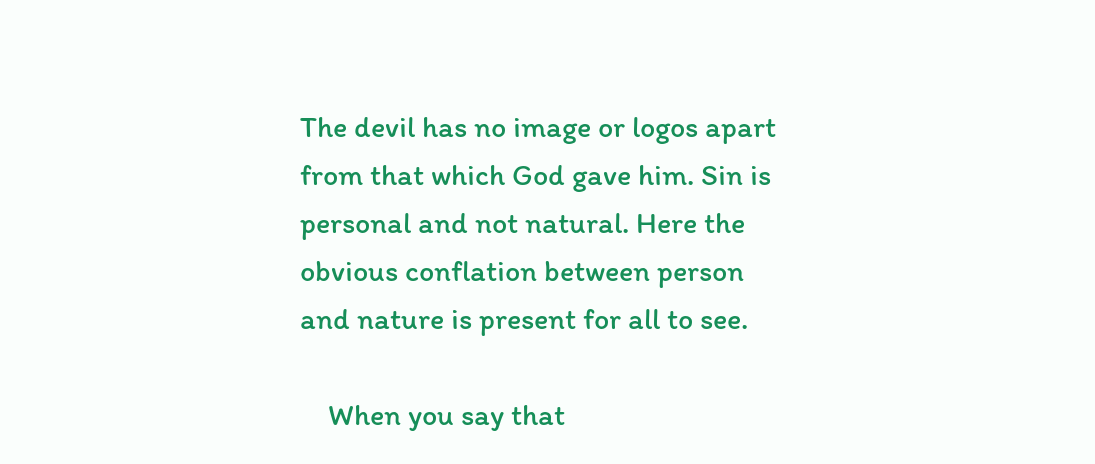The devil has no image or logos apart from that which God gave him. Sin is personal and not natural. Here the obvious conflation between person and nature is present for all to see.

    When you say that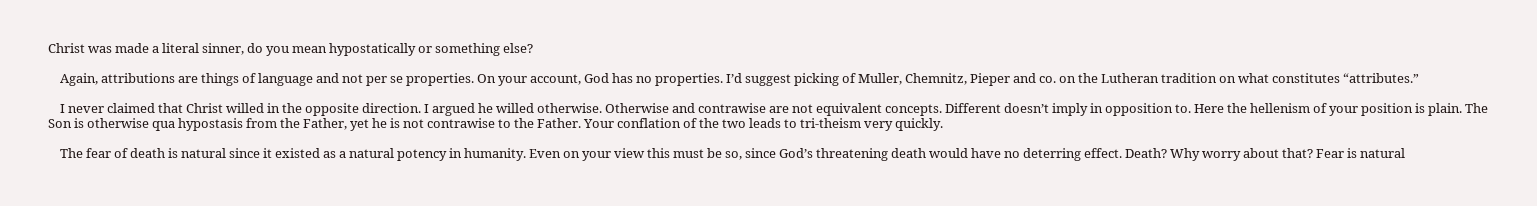Christ was made a literal sinner, do you mean hypostatically or something else?

    Again, attributions are things of language and not per se properties. On your account, God has no properties. I’d suggest picking of Muller, Chemnitz, Pieper and co. on the Lutheran tradition on what constitutes “attributes.”

    I never claimed that Christ willed in the opposite direction. I argued he willed otherwise. Otherwise and contrawise are not equivalent concepts. Different doesn’t imply in opposition to. Here the hellenism of your position is plain. The Son is otherwise qua hypostasis from the Father, yet he is not contrawise to the Father. Your conflation of the two leads to tri-theism very quickly.

    The fear of death is natural since it existed as a natural potency in humanity. Even on your view this must be so, since God’s threatening death would have no deterring effect. Death? Why worry about that? Fear is natural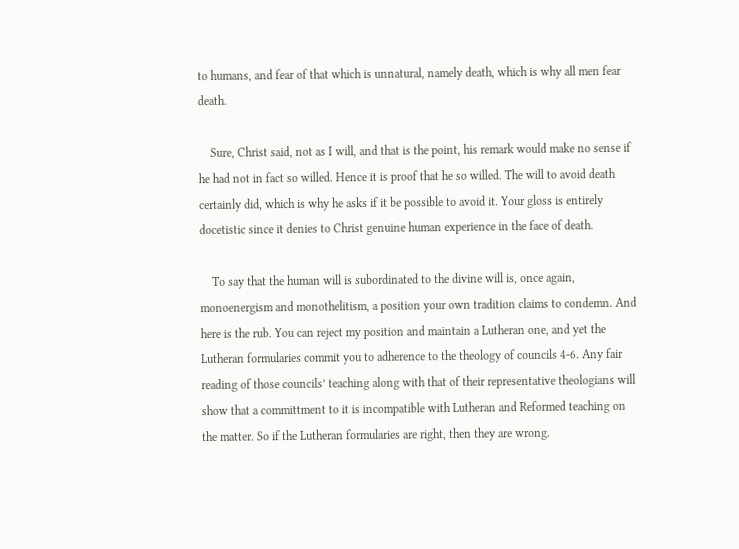to humans, and fear of that which is unnatural, namely death, which is why all men fear death.

    Sure, Christ said, not as I will, and that is the point, his remark would make no sense if he had not in fact so willed. Hence it is proof that he so willed. The will to avoid death certainly did, which is why he asks if it be possible to avoid it. Your gloss is entirely docetistic since it denies to Christ genuine human experience in the face of death.

    To say that the human will is subordinated to the divine will is, once again, monoenergism and monothelitism, a position your own tradition claims to condemn. And here is the rub. You can reject my position and maintain a Lutheran one, and yet the Lutheran formularies commit you to adherence to the theology of councils 4-6. Any fair reading of those councils’ teaching along with that of their representative theologians will show that a committment to it is incompatible with Lutheran and Reformed teaching on the matter. So if the Lutheran formularies are right, then they are wrong.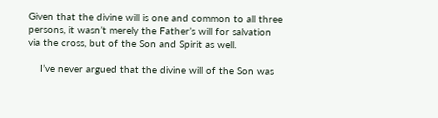Given that the divine will is one and common to all three persons, it wasn’t merely the Father’s will for salvation via the cross, but of the Son and Spirit as well.

    I’ve never argued that the divine will of the Son was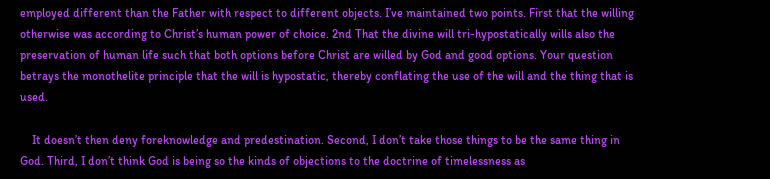employed different than the Father with respect to different objects. I’ve maintained two points. First that the willing otherwise was according to Christ’s human power of choice. 2nd That the divine will tri-hypostatically wills also the preservation of human life such that both options before Christ are willed by God and good options. Your question betrays the monothelite principle that the will is hypostatic, thereby conflating the use of the will and the thing that is used.

    It doesn’t then deny foreknowledge and predestination. Second, I don’t take those things to be the same thing in God. Third, I don’t think God is being so the kinds of objections to the doctrine of timelessness as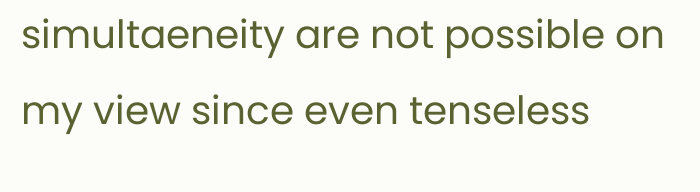simultaeneity are not possible on my view since even tenseless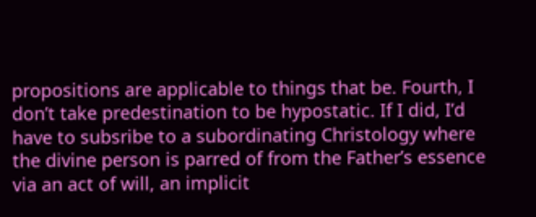propositions are applicable to things that be. Fourth, I don’t take predestination to be hypostatic. If I did, I’d have to subsribe to a subordinating Christology where the divine person is parred of from the Father’s essence via an act of will, an implicit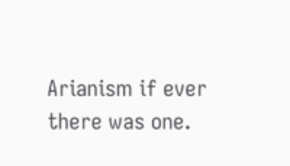Arianism if ever there was one.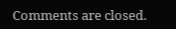Comments are closed.